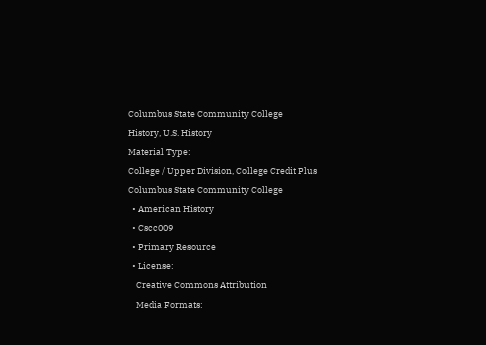Columbus State Community College
History, U.S. History
Material Type:
College / Upper Division, College Credit Plus
Columbus State Community College
  • American History
  • Cscc009
  • Primary Resource
  • License:
    Creative Commons Attribution
    Media Formats: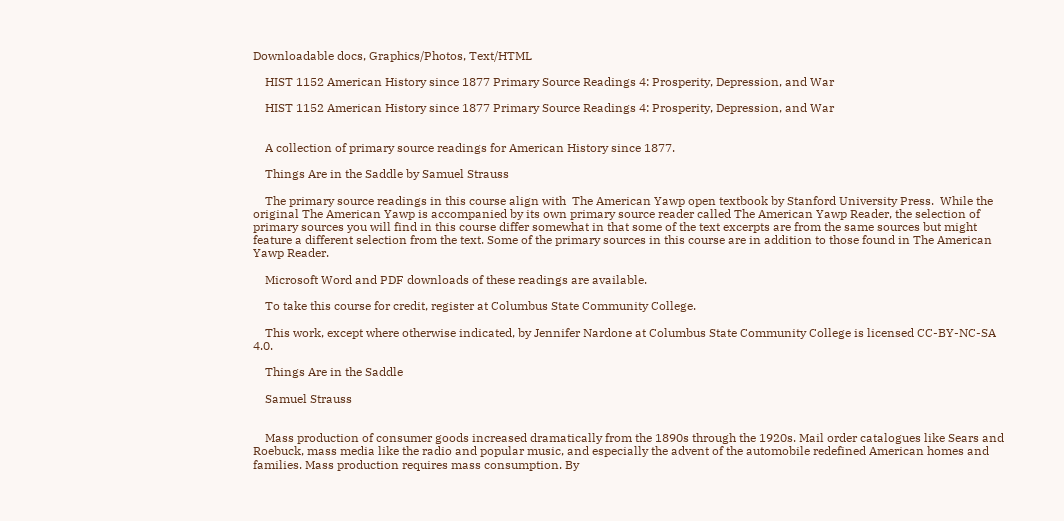Downloadable docs, Graphics/Photos, Text/HTML

    HIST 1152 American History since 1877 Primary Source Readings 4: Prosperity, Depression, and War

    HIST 1152 American History since 1877 Primary Source Readings 4: Prosperity, Depression, and War


    A collection of primary source readings for American History since 1877.

    Things Are in the Saddle by Samuel Strauss

    The primary source readings in this course align with  The American Yawp open textbook by Stanford University Press.  While the original The American Yawp is accompanied by its own primary source reader called The American Yawp Reader, the selection of primary sources you will find in this course differ somewhat in that some of the text excerpts are from the same sources but might feature a different selection from the text. Some of the primary sources in this course are in addition to those found in The American Yawp Reader.

    Microsoft Word and PDF downloads of these readings are available.

    To take this course for credit, register at Columbus State Community College.

    This work, except where otherwise indicated, by Jennifer Nardone at Columbus State Community College is licensed CC-BY-NC-SA 4.0.

    Things Are in the Saddle

    Samuel Strauss


    Mass production of consumer goods increased dramatically from the 1890s through the 1920s. Mail order catalogues like Sears and Roebuck, mass media like the radio and popular music, and especially the advent of the automobile redefined American homes and families. Mass production requires mass consumption. By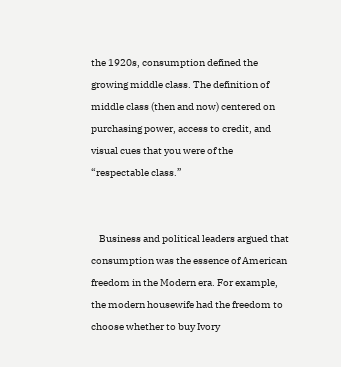the 1920s, consumption defined the growing middle class. The definition of middle class (then and now) centered on purchasing power, access to credit, and visual cues that you were of the “respectable class.”


    Business and political leaders argued that consumption was the essence of American freedom in the Modern era. For example, the modern housewife had the freedom to choose whether to buy Ivory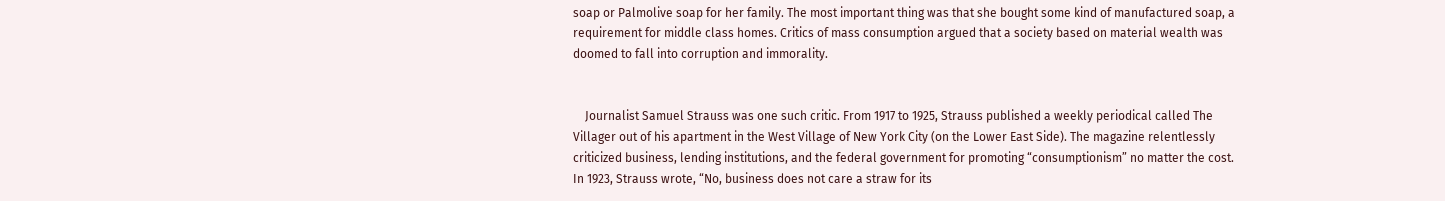soap or Palmolive soap for her family. The most important thing was that she bought some kind of manufactured soap, a requirement for middle class homes. Critics of mass consumption argued that a society based on material wealth was doomed to fall into corruption and immorality.


    Journalist Samuel Strauss was one such critic. From 1917 to 1925, Strauss published a weekly periodical called The Villager out of his apartment in the West Village of New York City (on the Lower East Side). The magazine relentlessly criticized business, lending institutions, and the federal government for promoting “consumptionism” no matter the cost. In 1923, Strauss wrote, “No, business does not care a straw for its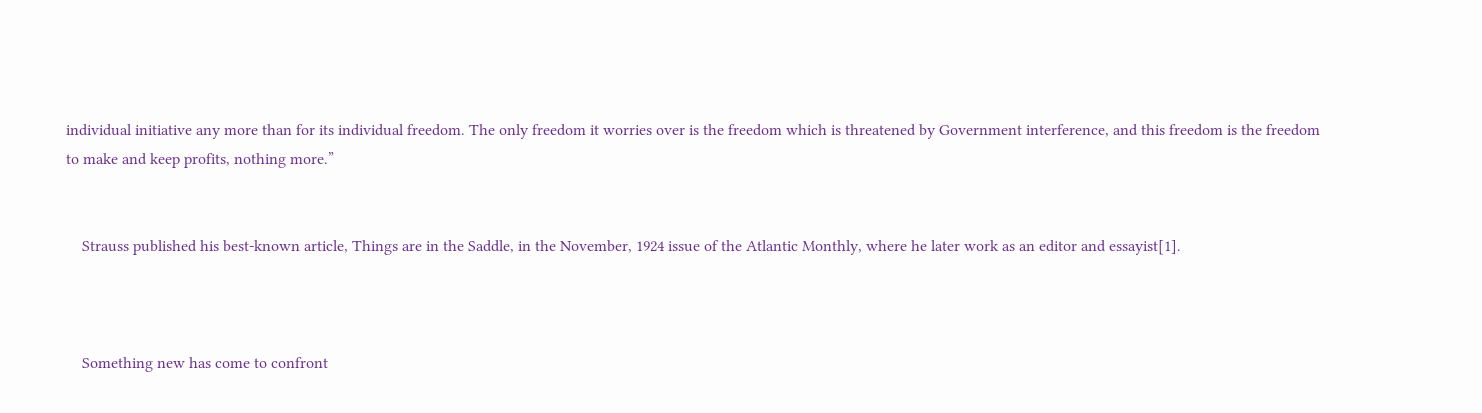individual initiative any more than for its individual freedom. The only freedom it worries over is the freedom which is threatened by Government interference, and this freedom is the freedom to make and keep profits, nothing more.”


    Strauss published his best-known article, Things are in the Saddle, in the November, 1924 issue of the Atlantic Monthly, where he later work as an editor and essayist[1].



    Something new has come to confront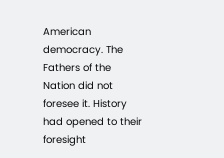American democracy. The Fathers of the Nation did not foresee it. History had opened to their foresight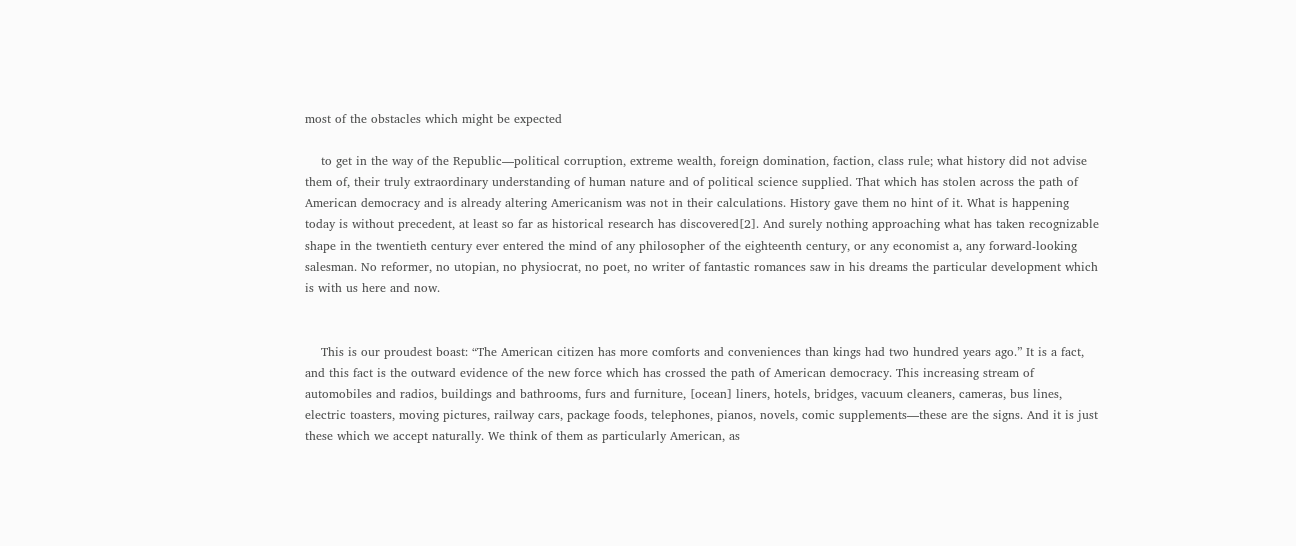most of the obstacles which might be expected

    to get in the way of the Republic—political corruption, extreme wealth, foreign domination, faction, class rule; what history did not advise them of, their truly extraordinary understanding of human nature and of political science supplied. That which has stolen across the path of American democracy and is already altering Americanism was not in their calculations. History gave them no hint of it. What is happening today is without precedent, at least so far as historical research has discovered[2]. And surely nothing approaching what has taken recognizable shape in the twentieth century ever entered the mind of any philosopher of the eighteenth century, or any economist a, any forward-looking salesman. No reformer, no utopian, no physiocrat, no poet, no writer of fantastic romances saw in his dreams the particular development which is with us here and now.


    This is our proudest boast: “The American citizen has more comforts and conveniences than kings had two hundred years ago.” It is a fact, and this fact is the outward evidence of the new force which has crossed the path of American democracy. This increasing stream of automobiles and radios, buildings and bathrooms, furs and furniture, [ocean] liners, hotels, bridges, vacuum cleaners, cameras, bus lines, electric toasters, moving pictures, railway cars, package foods, telephones, pianos, novels, comic supplements—these are the signs. And it is just these which we accept naturally. We think of them as particularly American, as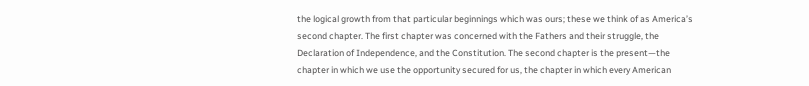the logical growth from that particular beginnings which was ours; these we think of as America’s second chapter. The first chapter was concerned with the Fathers and their struggle, the Declaration of Independence, and the Constitution. The second chapter is the present—the chapter in which we use the opportunity secured for us, the chapter in which every American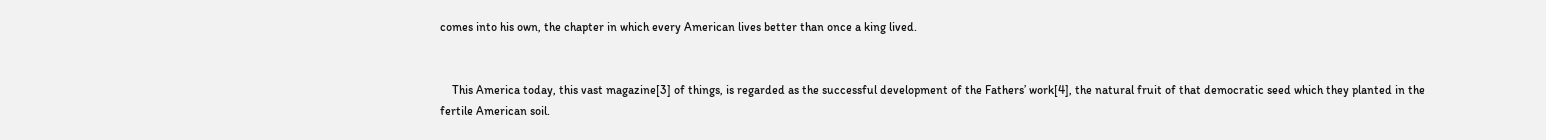comes into his own, the chapter in which every American lives better than once a king lived.


    This America today, this vast magazine[3] of things, is regarded as the successful development of the Fathers’ work[4], the natural fruit of that democratic seed which they planted in the fertile American soil.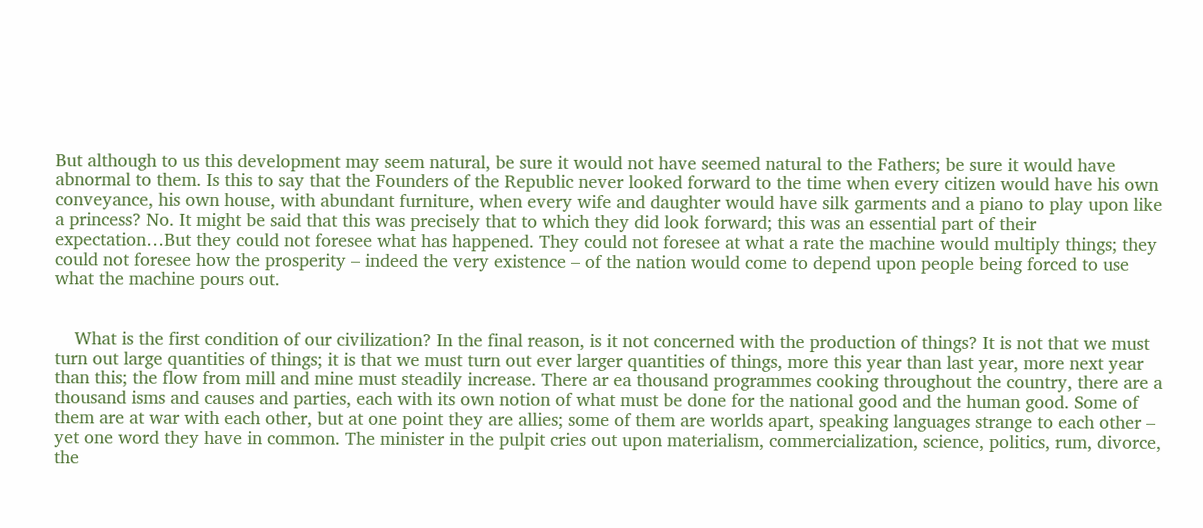But although to us this development may seem natural, be sure it would not have seemed natural to the Fathers; be sure it would have abnormal to them. Is this to say that the Founders of the Republic never looked forward to the time when every citizen would have his own conveyance, his own house, with abundant furniture, when every wife and daughter would have silk garments and a piano to play upon like a princess? No. It might be said that this was precisely that to which they did look forward; this was an essential part of their expectation…But they could not foresee what has happened. They could not foresee at what a rate the machine would multiply things; they could not foresee how the prosperity – indeed the very existence – of the nation would come to depend upon people being forced to use what the machine pours out.


    What is the first condition of our civilization? In the final reason, is it not concerned with the production of things? It is not that we must turn out large quantities of things; it is that we must turn out ever larger quantities of things, more this year than last year, more next year than this; the flow from mill and mine must steadily increase. There ar ea thousand programmes cooking throughout the country, there are a thousand isms and causes and parties, each with its own notion of what must be done for the national good and the human good. Some of them are at war with each other, but at one point they are allies; some of them are worlds apart, speaking languages strange to each other – yet one word they have in common. The minister in the pulpit cries out upon materialism, commercialization, science, politics, rum, divorce, the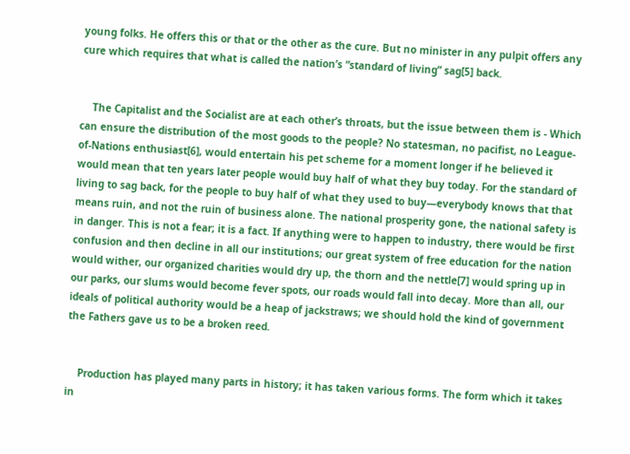young folks. He offers this or that or the other as the cure. But no minister in any pulpit offers any cure which requires that what is called the nation’s “standard of living” sag[5] back.


    The Capitalist and the Socialist are at each other’s throats, but the issue between them is - Which can ensure the distribution of the most goods to the people? No statesman, no pacifist, no League-of-Nations enthusiast[6], would entertain his pet scheme for a moment longer if he believed it would mean that ten years later people would buy half of what they buy today. For the standard of living to sag back, for the people to buy half of what they used to buy—everybody knows that that means ruin, and not the ruin of business alone. The national prosperity gone, the national safety is in danger. This is not a fear; it is a fact. If anything were to happen to industry, there would be first confusion and then decline in all our institutions; our great system of free education for the nation would wither, our organized charities would dry up, the thorn and the nettle[7] would spring up in our parks, our slums would become fever spots, our roads would fall into decay. More than all, our ideals of political authority would be a heap of jackstraws; we should hold the kind of government the Fathers gave us to be a broken reed.


    Production has played many parts in history; it has taken various forms. The form which it takes in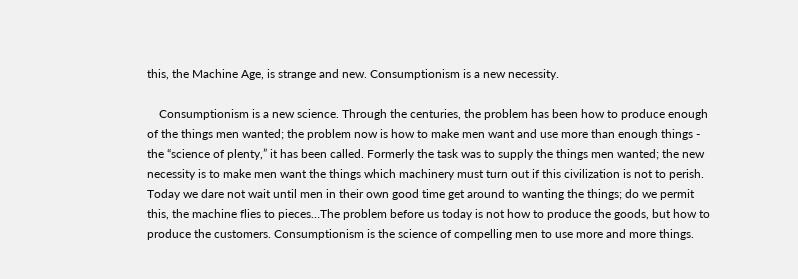this, the Machine Age, is strange and new. Consumptionism is a new necessity.

    Consumptionism is a new science. Through the centuries, the problem has been how to produce enough of the things men wanted; the problem now is how to make men want and use more than enough things - the “science of plenty,” it has been called. Formerly the task was to supply the things men wanted; the new necessity is to make men want the things which machinery must turn out if this civilization is not to perish. Today we dare not wait until men in their own good time get around to wanting the things; do we permit this, the machine flies to pieces…The problem before us today is not how to produce the goods, but how to produce the customers. Consumptionism is the science of compelling men to use more and more things.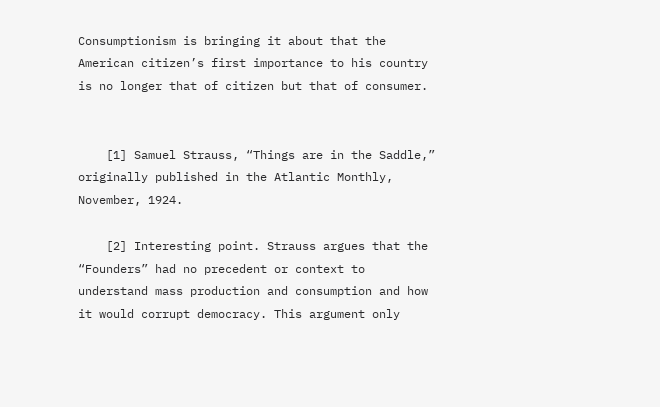Consumptionism is bringing it about that the American citizen’s first importance to his country is no longer that of citizen but that of consumer.


    [1] Samuel Strauss, “Things are in the Saddle,” originally published in the Atlantic Monthly, November, 1924.

    [2] Interesting point. Strauss argues that the “Founders” had no precedent or context to understand mass production and consumption and how it would corrupt democracy. This argument only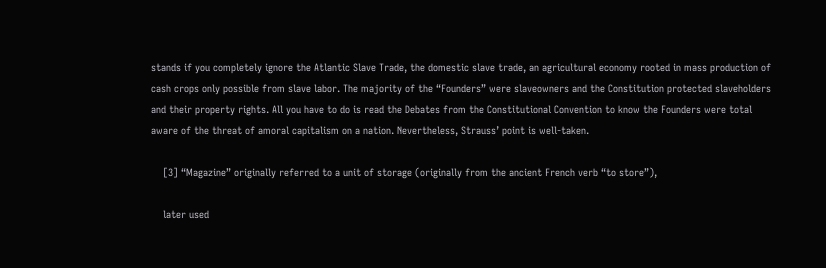stands if you completely ignore the Atlantic Slave Trade, the domestic slave trade, an agricultural economy rooted in mass production of cash crops only possible from slave labor. The majority of the “Founders” were slaveowners and the Constitution protected slaveholders and their property rights. All you have to do is read the Debates from the Constitutional Convention to know the Founders were total aware of the threat of amoral capitalism on a nation. Nevertheless, Strauss’ point is well-taken.

    [3] “Magazine” originally referred to a unit of storage (originally from the ancient French verb “to store”),

    later used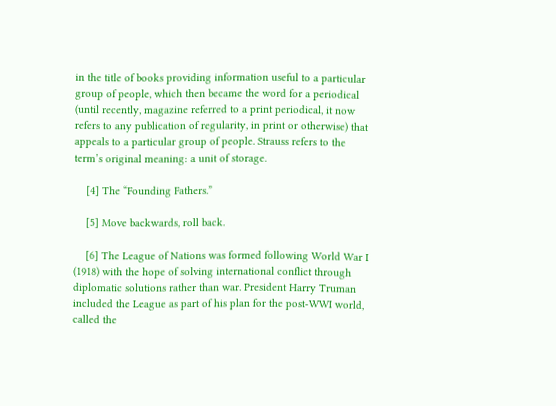in the title of books providing information useful to a particular group of people, which then became the word for a periodical (until recently, magazine referred to a print periodical, it now refers to any publication of regularity, in print or otherwise) that appeals to a particular group of people. Strauss refers to the term’s original meaning: a unit of storage.

    [4] The “Founding Fathers.”

    [5] Move backwards, roll back.

    [6] The League of Nations was formed following World War I (1918) with the hope of solving international conflict through diplomatic solutions rather than war. President Harry Truman included the League as part of his plan for the post-WWI world, called the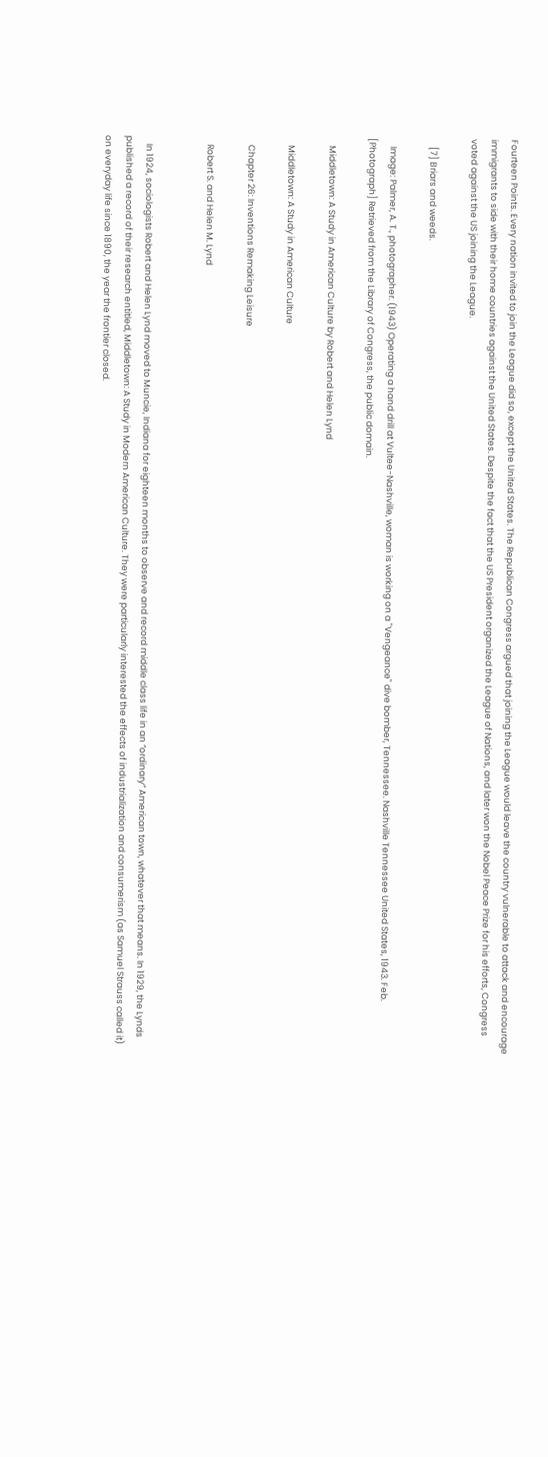Fourteen Points. Every nation invited to join the League did so, except the United States. The Republican Congress argued that joining the League would leave the country vulnerable to attack and encourage immigrants to side with their home countries against the United States. Despite the fact that the US President organized the League of Nations, and later won the Nobel Peace Prize for his efforts, Congress voted against the US joining the League.

    [7] Briars and weeds.

    Image: Palmer, A. T., photographer. (1943) Operating a hand drill at Vultee-Nashville, woman is working on a "Vengeance" dive bomber, Tennessee. Nashville Tennessee United States, 1943. Feb. [Photograph] Retrieved from the Library of Congress, the public domain.

    Middletown: A Study in American Culture by Robert and Helen Lynd

    Middletown: A Study in American Culture

    Chapter 26: Inventions Remaking Leisure

    Robert S. and Helen M. Lynd


    In 1924, sociologists Robert and Helen Lynd moved to Muncie, Indiana for eighteen months to observe and record middle class life in an “ordinary” American town, whatever that means. In 1929, the Lynds published a record of their research entitled, Middletown: A Study in Modern American Culture. They were particularly interested the effects of industrialization and consumerism (as Samuel Strauss called it) on everyday life since 1890, the year the frontier closed.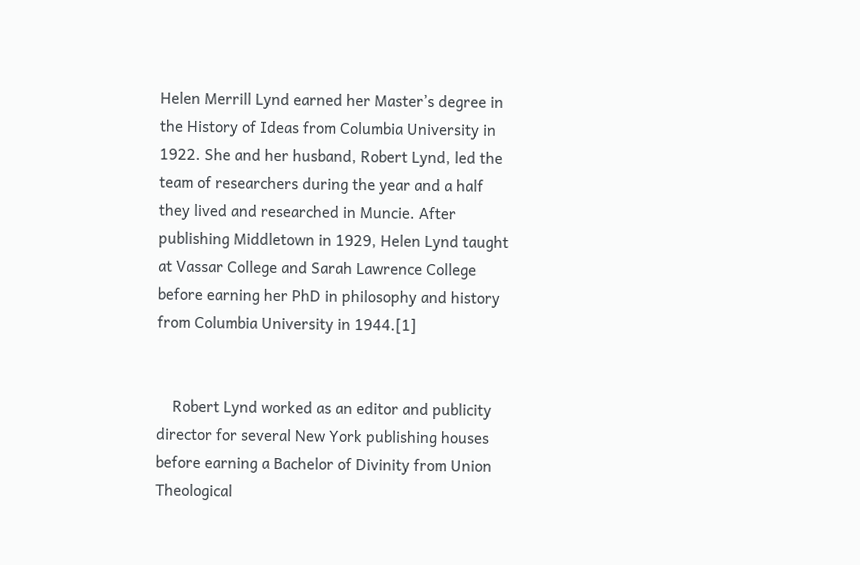Helen Merrill Lynd earned her Master’s degree in the History of Ideas from Columbia University in 1922. She and her husband, Robert Lynd, led the team of researchers during the year and a half they lived and researched in Muncie. After publishing Middletown in 1929, Helen Lynd taught at Vassar College and Sarah Lawrence College before earning her PhD in philosophy and history from Columbia University in 1944.[1]


    Robert Lynd worked as an editor and publicity director for several New York publishing houses before earning a Bachelor of Divinity from Union Theological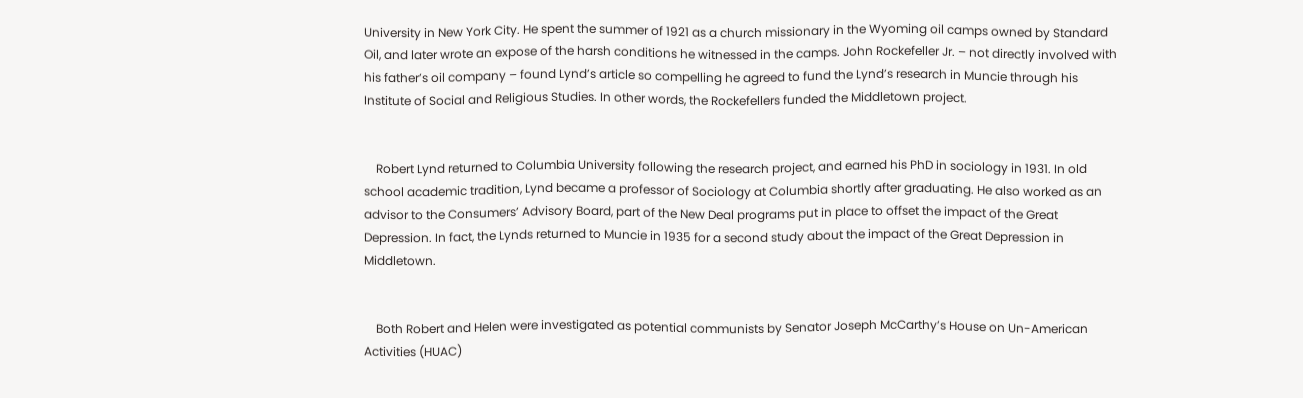University in New York City. He spent the summer of 1921 as a church missionary in the Wyoming oil camps owned by Standard Oil, and later wrote an expose of the harsh conditions he witnessed in the camps. John Rockefeller Jr. – not directly involved with his father’s oil company – found Lynd’s article so compelling he agreed to fund the Lynd’s research in Muncie through his Institute of Social and Religious Studies. In other words, the Rockefellers funded the Middletown project.


    Robert Lynd returned to Columbia University following the research project, and earned his PhD in sociology in 1931. In old school academic tradition, Lynd became a professor of Sociology at Columbia shortly after graduating. He also worked as an advisor to the Consumers’ Advisory Board, part of the New Deal programs put in place to offset the impact of the Great Depression. In fact, the Lynds returned to Muncie in 1935 for a second study about the impact of the Great Depression in Middletown.


    Both Robert and Helen were investigated as potential communists by Senator Joseph McCarthy’s House on Un-American Activities (HUAC)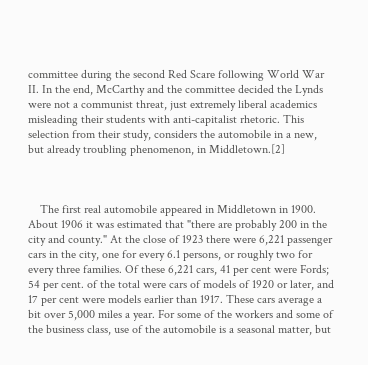committee during the second Red Scare following World War II. In the end, McCarthy and the committee decided the Lynds were not a communist threat, just extremely liberal academics misleading their students with anti-capitalist rhetoric. This selection from their study, considers the automobile in a new, but already troubling phenomenon, in Middletown.[2]



    The first real automobile appeared in Middletown in 1900. About 1906 it was estimated that "there are probably 200 in the city and county." At the close of 1923 there were 6,221 passenger cars in the city, one for every 6.1 persons, or roughly two for every three families. Of these 6,221 cars, 41 per cent were Fords; 54 per cent. of the total were cars of models of 1920 or later, and 17 per cent were models earlier than 1917. These cars average a bit over 5,000 miles a year. For some of the workers and some of the business class, use of the automobile is a seasonal matter, but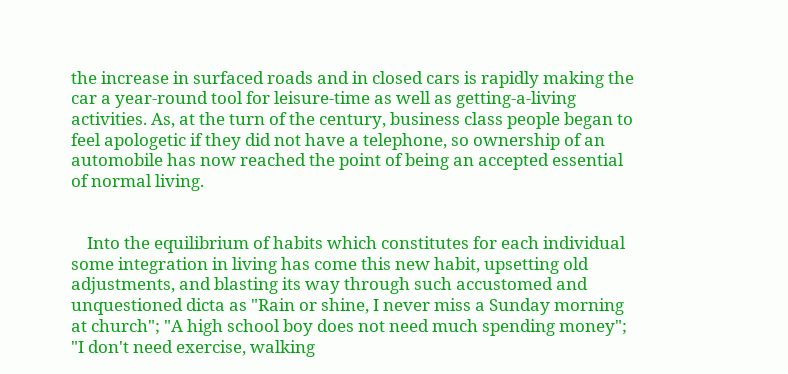the increase in surfaced roads and in closed cars is rapidly making the car a year-round tool for leisure-time as well as getting-a-living activities. As, at the turn of the century, business class people began to feel apologetic if they did not have a telephone, so ownership of an automobile has now reached the point of being an accepted essential of normal living.


    Into the equilibrium of habits which constitutes for each individual some integration in living has come this new habit, upsetting old adjustments, and blasting its way through such accustomed and unquestioned dicta as "Rain or shine, I never miss a Sunday morning at church"; "A high school boy does not need much spending money"; "I don't need exercise, walking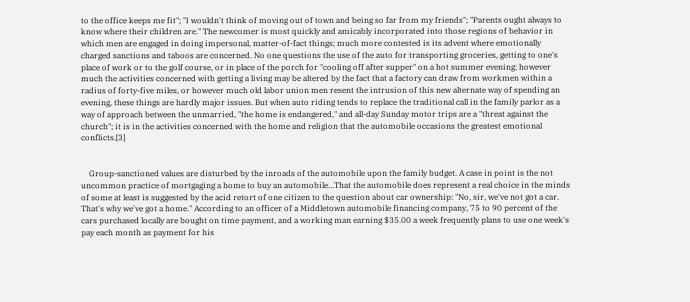to the office keeps me fit"; "I wouldn't think of moving out of town and being so far from my friends"; "Parents ought always to know where their children are." The newcomer is most quickly and amicably incorporated into those regions of behavior in which men are engaged in doing impersonal, matter-of-fact things; much more contested is its advent where emotionally charged sanctions and taboos are concerned. No one questions the use of the auto for transporting groceries, getting to one's place of work or to the golf course, or in place of the porch for "cooling off after supper" on a hot summer evening; however much the activities concerned with getting a living may be altered by the fact that a factory can draw from workmen within a radius of forty-five miles, or however much old labor union men resent the intrusion of this new alternate way of spending an evening, these things are hardly major issues. But when auto riding tends to replace the traditional call in the family parlor as a way of approach between the unmarried, "the home is endangered," and all-day Sunday motor trips are a "threat against the church"; it is in the activities concerned with the home and religion that the automobile occasions the greatest emotional conflicts.[3]


    Group-sanctioned values are disturbed by the inroads of the automobile upon the family budget. A case in point is the not uncommon practice of mortgaging a home to buy an automobile…That the automobile does represent a real choice in the minds of some at least is suggested by the acid retort of one citizen to the question about car ownership: "No, sir, we've not got a car. That's why we've got a home." According to an officer of a Middletown automobile financing company, 75 to 90 percent of the cars purchased locally are bought on time payment, and a working man earning $35.00 a week frequently plans to use one week's pay each month as payment for his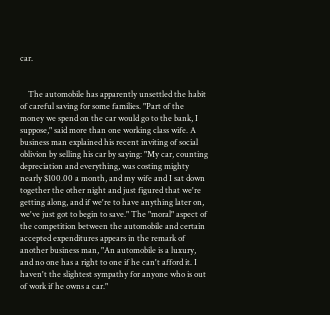car.


    The automobile has apparently unsettled the habit of careful saving for some families. "Part of the money we spend on the car would go to the bank, I suppose," said more than one working class wife. A business man explained his recent inviting of social oblivion by selling his car by saying: "My car, counting depreciation and everything, was costing mighty nearly $100.00 a month, and my wife and I sat down together the other night and just figured that we're getting along, and if we're to have anything later on, we've just got to begin to save." The "moral" aspect of the competition between the automobile and certain accepted expenditures appears in the remark of another business man, "An automobile is a luxury, and no one has a right to one if he can't afford it. I haven't the slightest sympathy for anyone who is out of work if he owns a car."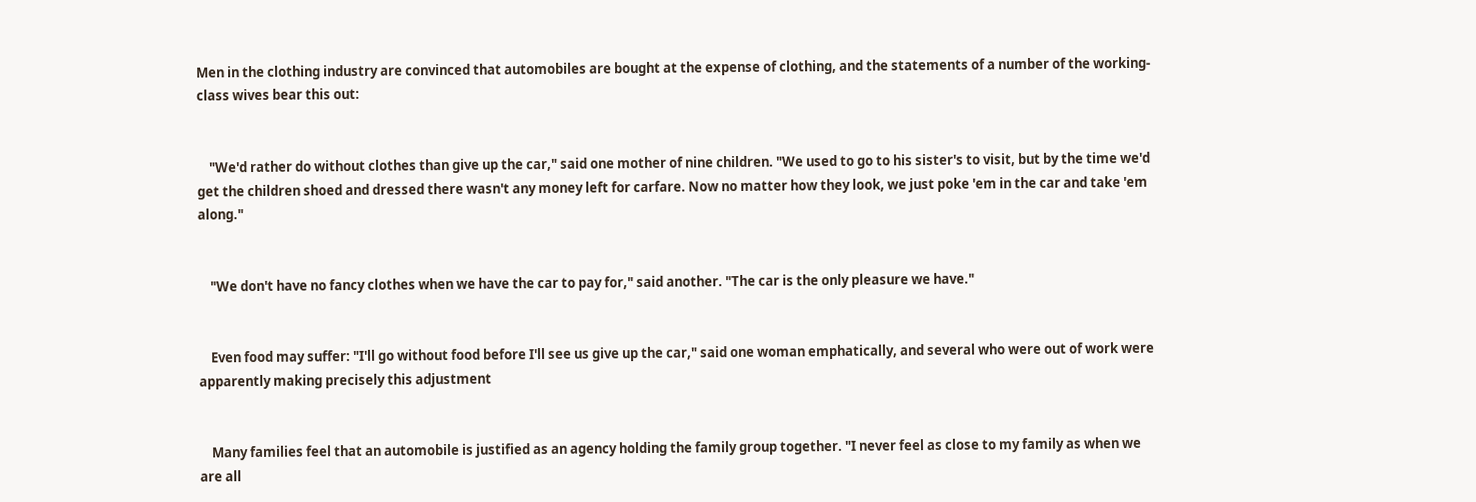Men in the clothing industry are convinced that automobiles are bought at the expense of clothing, and the statements of a number of the working-class wives bear this out:


    "We'd rather do without clothes than give up the car," said one mother of nine children. "We used to go to his sister's to visit, but by the time we'd get the children shoed and dressed there wasn't any money left for carfare. Now no matter how they look, we just poke 'em in the car and take 'em along."


    "We don't have no fancy clothes when we have the car to pay for," said another. "The car is the only pleasure we have."


    Even food may suffer: "I'll go without food before I'll see us give up the car," said one woman emphatically, and several who were out of work were apparently making precisely this adjustment


    Many families feel that an automobile is justified as an agency holding the family group together. "I never feel as close to my family as when we are all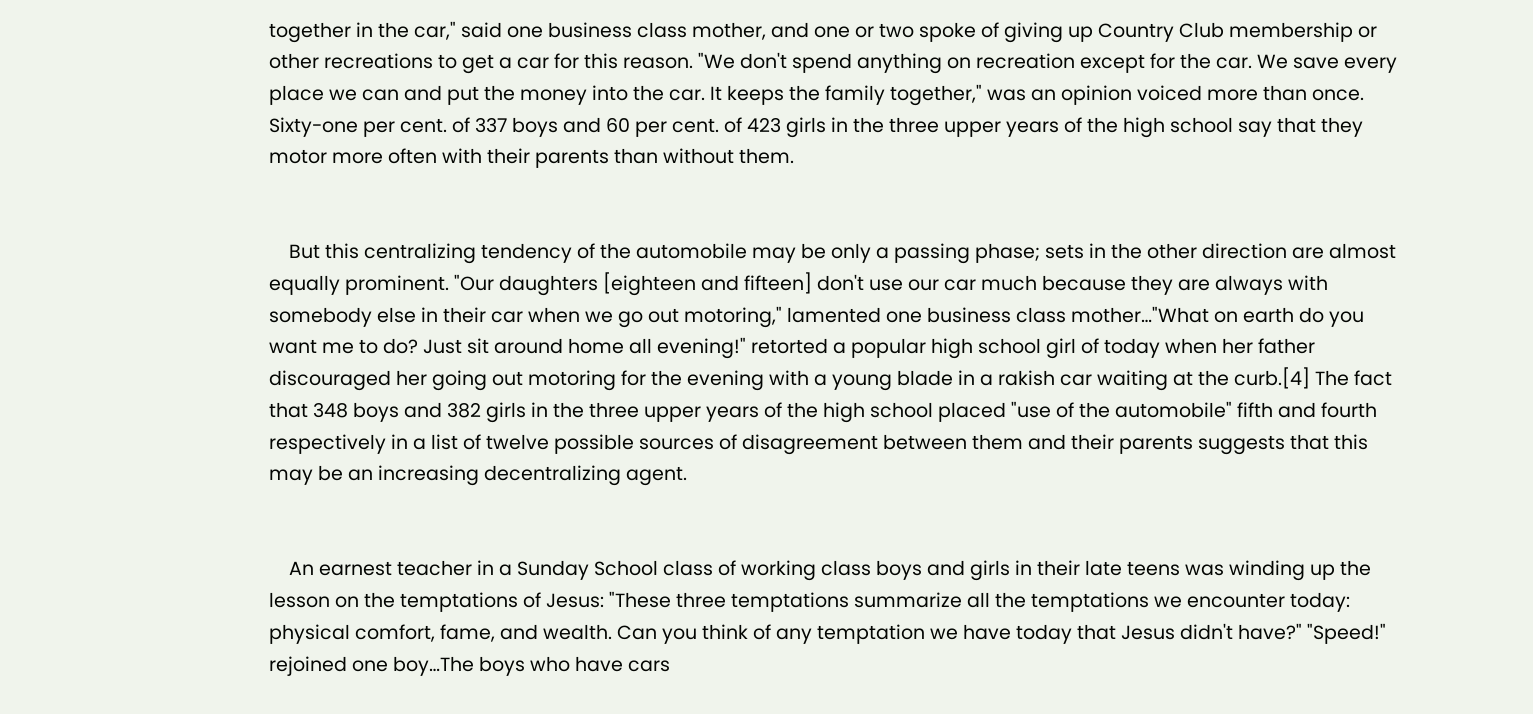together in the car," said one business class mother, and one or two spoke of giving up Country Club membership or other recreations to get a car for this reason. "We don't spend anything on recreation except for the car. We save every place we can and put the money into the car. It keeps the family together," was an opinion voiced more than once. Sixty-one per cent. of 337 boys and 60 per cent. of 423 girls in the three upper years of the high school say that they motor more often with their parents than without them.


    But this centralizing tendency of the automobile may be only a passing phase; sets in the other direction are almost equally prominent. "Our daughters [eighteen and fifteen] don't use our car much because they are always with somebody else in their car when we go out motoring," lamented one business class mother…"What on earth do you want me to do? Just sit around home all evening!" retorted a popular high school girl of today when her father discouraged her going out motoring for the evening with a young blade in a rakish car waiting at the curb.[4] The fact that 348 boys and 382 girls in the three upper years of the high school placed "use of the automobile" fifth and fourth respectively in a list of twelve possible sources of disagreement between them and their parents suggests that this may be an increasing decentralizing agent.


    An earnest teacher in a Sunday School class of working class boys and girls in their late teens was winding up the lesson on the temptations of Jesus: "These three temptations summarize all the temptations we encounter today: physical comfort, fame, and wealth. Can you think of any temptation we have today that Jesus didn't have?" "Speed!" rejoined one boy…The boys who have cars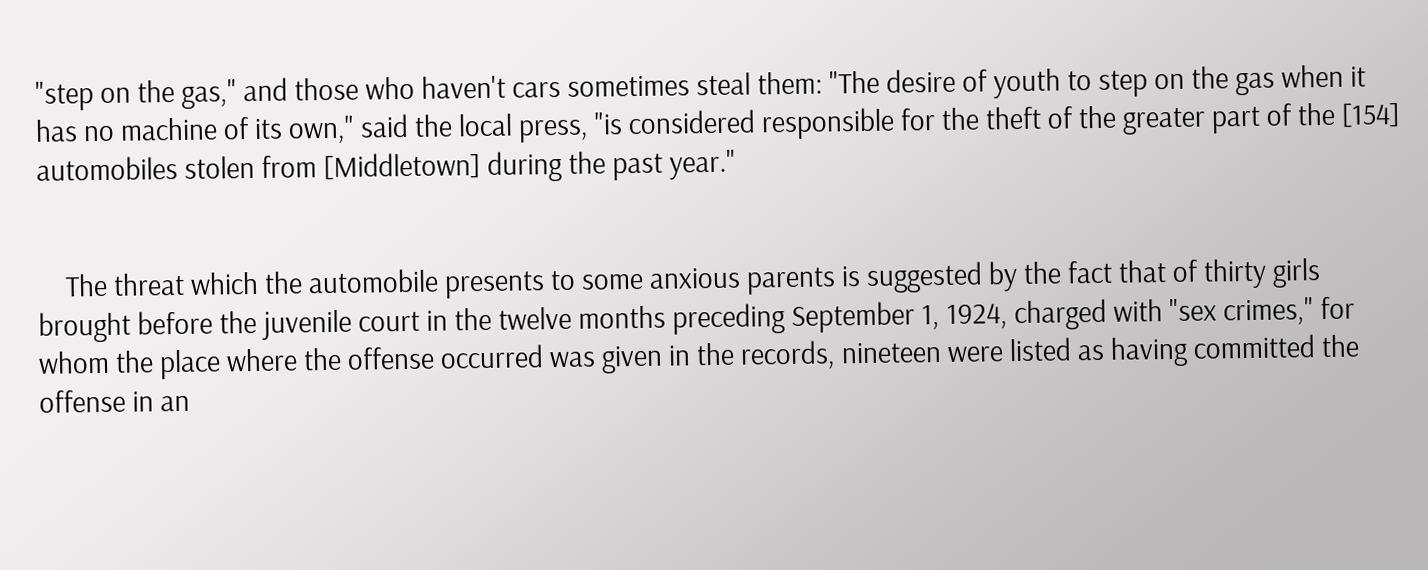"step on the gas," and those who haven't cars sometimes steal them: "The desire of youth to step on the gas when it has no machine of its own," said the local press, "is considered responsible for the theft of the greater part of the [154] automobiles stolen from [Middletown] during the past year."


    The threat which the automobile presents to some anxious parents is suggested by the fact that of thirty girls brought before the juvenile court in the twelve months preceding September 1, 1924, charged with "sex crimes," for whom the place where the offense occurred was given in the records, nineteen were listed as having committed the offense in an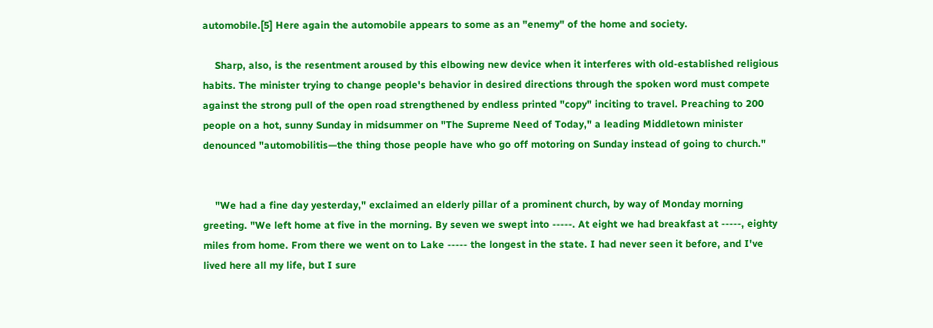automobile.[5] Here again the automobile appears to some as an "enemy" of the home and society.

    Sharp, also, is the resentment aroused by this elbowing new device when it interferes with old-established religious habits. The minister trying to change people's behavior in desired directions through the spoken word must compete against the strong pull of the open road strengthened by endless printed "copy" inciting to travel. Preaching to 200 people on a hot, sunny Sunday in midsummer on "The Supreme Need of Today," a leading Middletown minister denounced "automobilitis—the thing those people have who go off motoring on Sunday instead of going to church."


    "We had a fine day yesterday," exclaimed an elderly pillar of a prominent church, by way of Monday morning greeting. "We left home at five in the morning. By seven we swept into -----. At eight we had breakfast at -----, eighty miles from home. From there we went on to Lake ----- the longest in the state. I had never seen it before, and I've lived here all my life, but I sure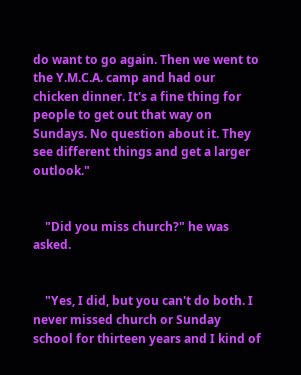do want to go again. Then we went to the Y.M.C.A. camp and had our chicken dinner. It's a fine thing for people to get out that way on Sundays. No question about it. They see different things and get a larger outlook."


    "Did you miss church?" he was asked.


    "Yes, I did, but you can't do both. I never missed church or Sunday school for thirteen years and I kind of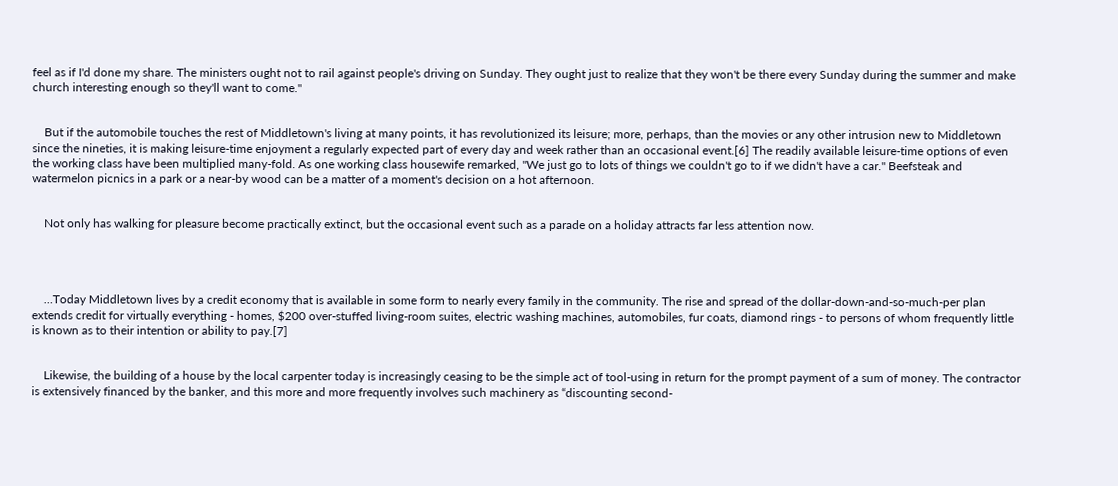feel as if I'd done my share. The ministers ought not to rail against people's driving on Sunday. They ought just to realize that they won't be there every Sunday during the summer and make church interesting enough so they'll want to come."


    But if the automobile touches the rest of Middletown's living at many points, it has revolutionized its leisure; more, perhaps, than the movies or any other intrusion new to Middletown since the nineties, it is making leisure-time enjoyment a regularly expected part of every day and week rather than an occasional event.[6] The readily available leisure-time options of even the working class have been multiplied many-fold. As one working class housewife remarked, "We just go to lots of things we couldn't go to if we didn't have a car." Beefsteak and watermelon picnics in a park or a near-by wood can be a matter of a moment's decision on a hot afternoon.


    Not only has walking for pleasure become practically extinct, but the occasional event such as a parade on a holiday attracts far less attention now.




    …Today Middletown lives by a credit economy that is available in some form to nearly every family in the community. The rise and spread of the dollar-down-and-so-much-per plan extends credit for virtually everything - homes, $200 over-stuffed living-room suites, electric washing machines, automobiles, fur coats, diamond rings - to persons of whom frequently little is known as to their intention or ability to pay.[7]


    Likewise, the building of a house by the local carpenter today is increasingly ceasing to be the simple act of tool-using in return for the prompt payment of a sum of money. The contractor is extensively financed by the banker, and this more and more frequently involves such machinery as “discounting second-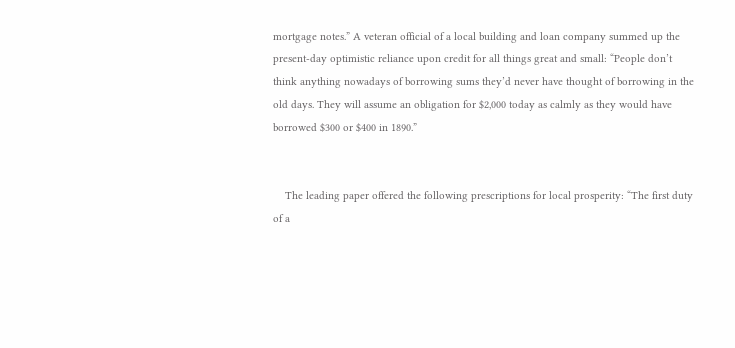mortgage notes.” A veteran official of a local building and loan company summed up the present-day optimistic reliance upon credit for all things great and small: “People don’t think anything nowadays of borrowing sums they’d never have thought of borrowing in the old days. They will assume an obligation for $2,000 today as calmly as they would have borrowed $300 or $400 in 1890.”


    The leading paper offered the following prescriptions for local prosperity: “The first duty of a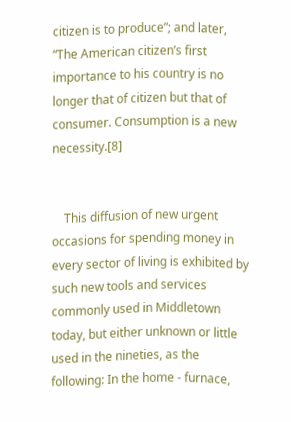citizen is to produce”; and later, “The American citizen’s first importance to his country is no longer that of citizen but that of consumer. Consumption is a new necessity.[8]


    This diffusion of new urgent occasions for spending money in every sector of living is exhibited by such new tools and services commonly used in Middletown today, but either unknown or little used in the nineties, as the following: In the home - furnace,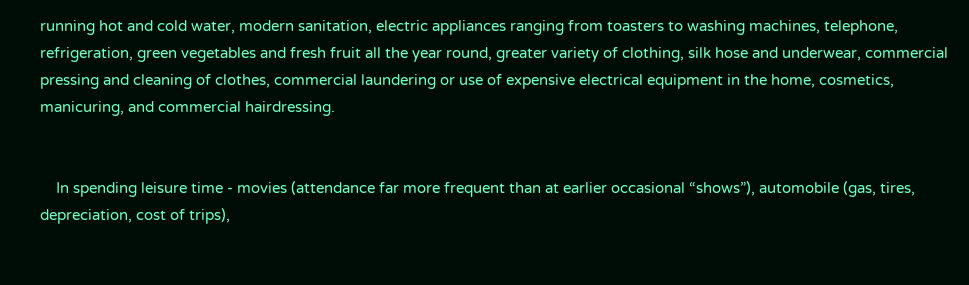running hot and cold water, modern sanitation, electric appliances ranging from toasters to washing machines, telephone, refrigeration, green vegetables and fresh fruit all the year round, greater variety of clothing, silk hose and underwear, commercial pressing and cleaning of clothes, commercial laundering or use of expensive electrical equipment in the home, cosmetics, manicuring, and commercial hairdressing.


    In spending leisure time - movies (attendance far more frequent than at earlier occasional “shows”), automobile (gas, tires, depreciation, cost of trips),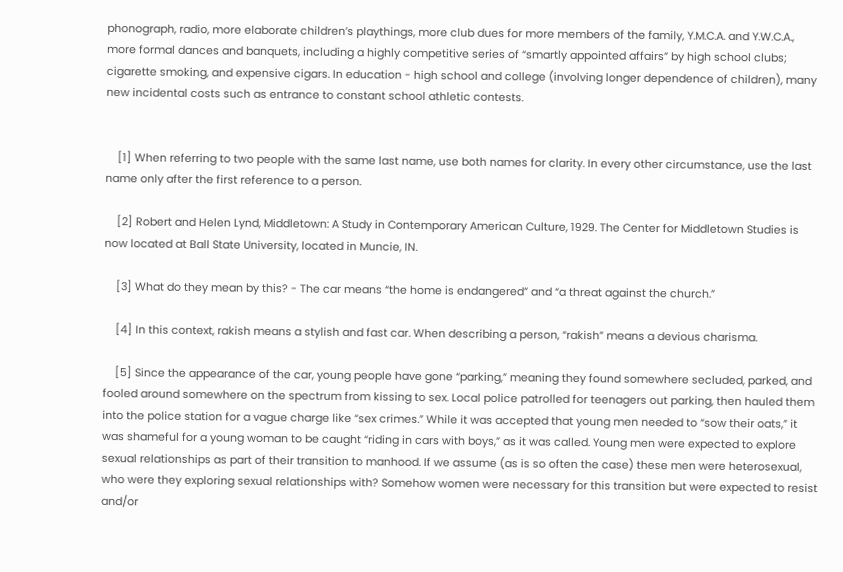phonograph, radio, more elaborate children’s playthings, more club dues for more members of the family, Y.M.C.A. and Y.W.C.A., more formal dances and banquets, including a highly competitive series of “smartly appointed affairs” by high school clubs; cigarette smoking, and expensive cigars. In education - high school and college (involving longer dependence of children), many new incidental costs such as entrance to constant school athletic contests.


    [1] When referring to two people with the same last name, use both names for clarity. In every other circumstance, use the last name only after the first reference to a person.

    [2] Robert and Helen Lynd, Middletown: A Study in Contemporary American Culture, 1929. The Center for Middletown Studies is now located at Ball State University, located in Muncie, IN.

    [3] What do they mean by this? - The car means “the home is endangered” and “a threat against the church.”

    [4] In this context, rakish means a stylish and fast car. When describing a person, “rakish” means a devious charisma.

    [5] Since the appearance of the car, young people have gone “parking,” meaning they found somewhere secluded, parked, and fooled around somewhere on the spectrum from kissing to sex. Local police patrolled for teenagers out parking, then hauled them into the police station for a vague charge like “sex crimes.” While it was accepted that young men needed to “sow their oats,” it was shameful for a young woman to be caught “riding in cars with boys,” as it was called. Young men were expected to explore sexual relationships as part of their transition to manhood. If we assume (as is so often the case) these men were heterosexual, who were they exploring sexual relationships with? Somehow women were necessary for this transition but were expected to resist and/or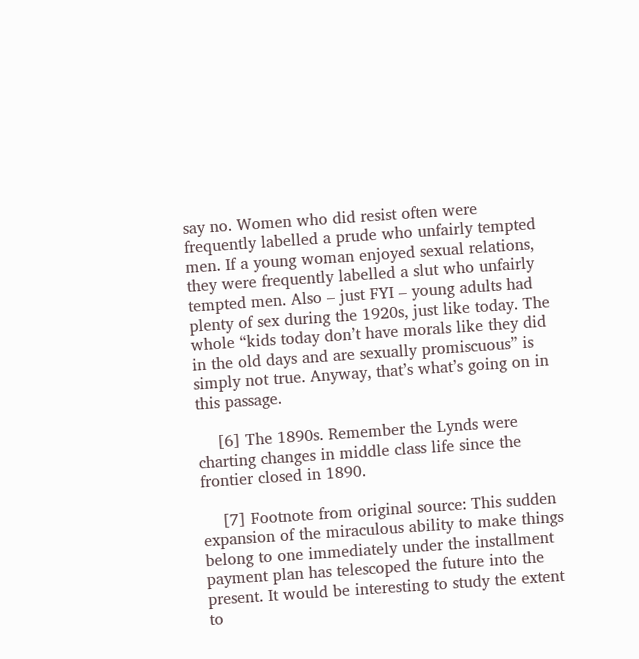say no. Women who did resist often were frequently labelled a prude who unfairly tempted men. If a young woman enjoyed sexual relations, they were frequently labelled a slut who unfairly tempted men. Also – just FYI – young adults had plenty of sex during the 1920s, just like today. The whole “kids today don’t have morals like they did in the old days and are sexually promiscuous” is simply not true. Anyway, that’s what’s going on in this passage.

    [6] The 1890s. Remember the Lynds were charting changes in middle class life since the frontier closed in 1890.

    [7] Footnote from original source: This sudden expansion of the miraculous ability to make things belong to one immediately under the installment payment plan has telescoped the future into the present. It would be interesting to study the extent to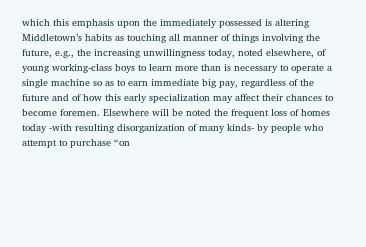which this emphasis upon the immediately possessed is altering Middletown’s habits as touching all manner of things involving the future, e.g., the increasing unwillingness today, noted elsewhere, of young working-class boys to learn more than is necessary to operate a single machine so as to earn immediate big pay, regardless of the future and of how this early specialization may affect their chances to become foremen. Elsewhere will be noted the frequent loss of homes today -with resulting disorganization of many kinds- by people who attempt to purchase “on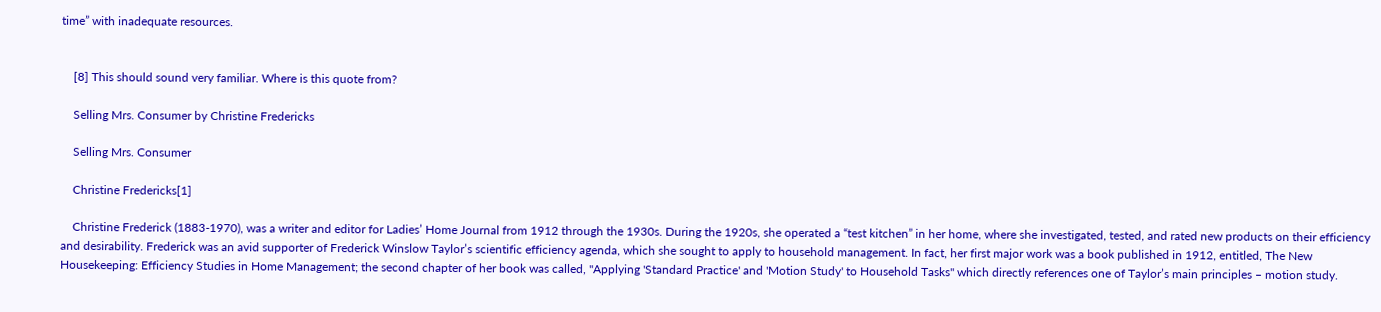time” with inadequate resources.


    [8] This should sound very familiar. Where is this quote from?

    Selling Mrs. Consumer by Christine Fredericks

    Selling Mrs. Consumer

    Christine Fredericks[1]

    Christine Frederick (1883-1970), was a writer and editor for Ladies’ Home Journal from 1912 through the 1930s. During the 1920s, she operated a “test kitchen” in her home, where she investigated, tested, and rated new products on their efficiency and desirability. Frederick was an avid supporter of Frederick Winslow Taylor’s scientific efficiency agenda, which she sought to apply to household management. In fact, her first major work was a book published in 1912, entitled, The New Housekeeping: Efficiency Studies in Home Management; the second chapter of her book was called, "Applying 'Standard Practice' and 'Motion Study' to Household Tasks" which directly references one of Taylor’s main principles – motion study.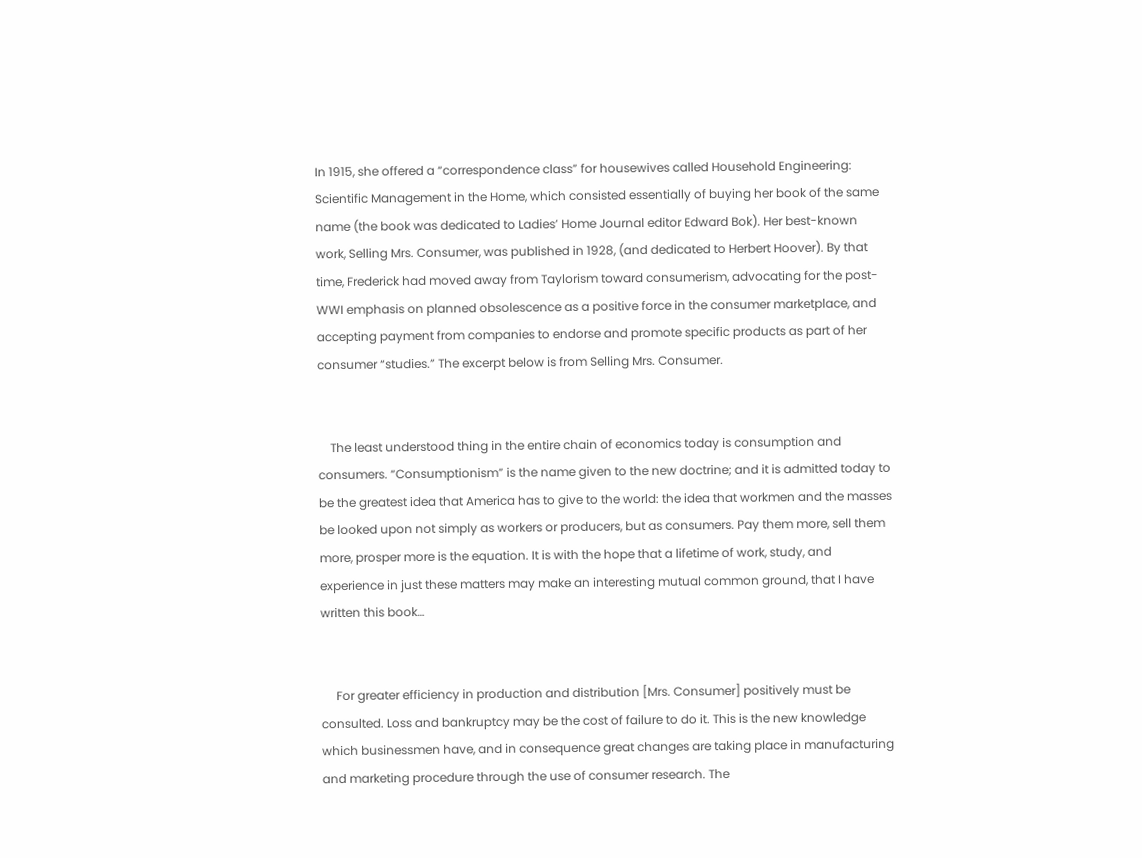In 1915, she offered a “correspondence class” for housewives called Household Engineering: Scientific Management in the Home, which consisted essentially of buying her book of the same name (the book was dedicated to Ladies’ Home Journal editor Edward Bok). Her best-known work, Selling Mrs. Consumer, was published in 1928, (and dedicated to Herbert Hoover). By that time, Frederick had moved away from Taylorism toward consumerism, advocating for the post-WWI emphasis on planned obsolescence as a positive force in the consumer marketplace, and accepting payment from companies to endorse and promote specific products as part of her consumer “studies.” The excerpt below is from Selling Mrs. Consumer.


    The least understood thing in the entire chain of economics today is consumption and consumers. “Consumptionism” is the name given to the new doctrine; and it is admitted today to be the greatest idea that America has to give to the world: the idea that workmen and the masses be looked upon not simply as workers or producers, but as consumers. Pay them more, sell them more, prosper more is the equation. It is with the hope that a lifetime of work, study, and experience in just these matters may make an interesting mutual common ground, that I have written this book…


     For greater efficiency in production and distribution [Mrs. Consumer] positively must be consulted. Loss and bankruptcy may be the cost of failure to do it. This is the new knowledge which businessmen have, and in consequence great changes are taking place in manufacturing and marketing procedure through the use of consumer research. The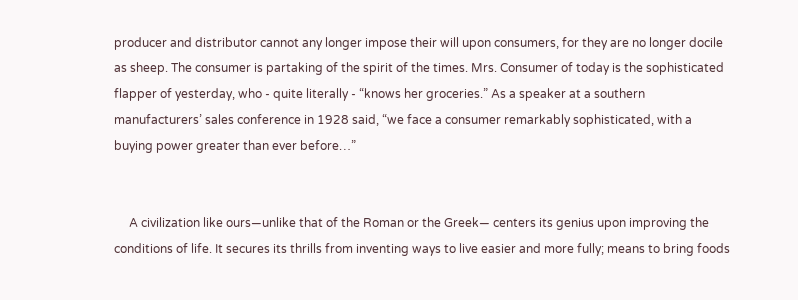producer and distributor cannot any longer impose their will upon consumers, for they are no longer docile as sheep. The consumer is partaking of the spirit of the times. Mrs. Consumer of today is the sophisticated flapper of yesterday, who - quite literally - “knows her groceries.” As a speaker at a southern manufacturers’ sales conference in 1928 said, “we face a consumer remarkably sophisticated, with a buying power greater than ever before…”


     A civilization like ours—unlike that of the Roman or the Greek— centers its genius upon improving the conditions of life. It secures its thrills from inventing ways to live easier and more fully; means to bring foods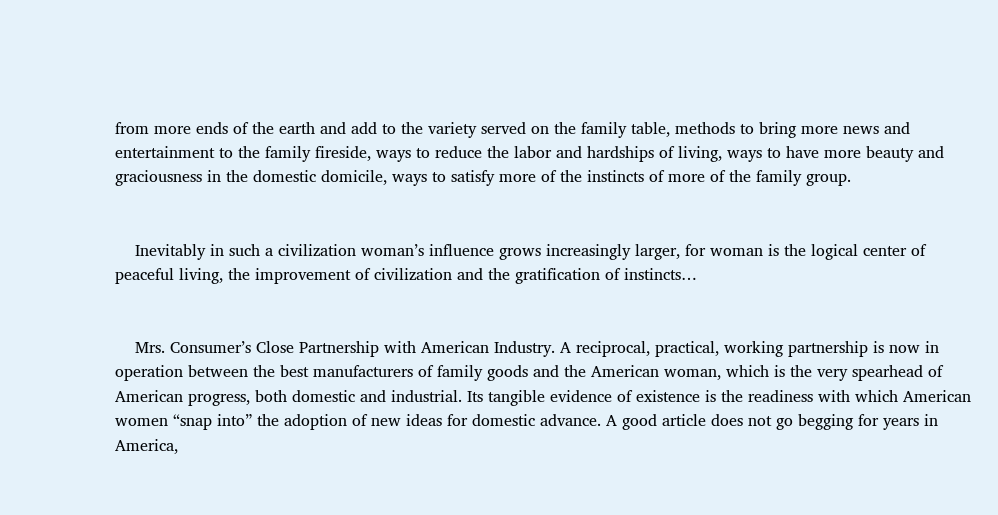from more ends of the earth and add to the variety served on the family table, methods to bring more news and entertainment to the family fireside, ways to reduce the labor and hardships of living, ways to have more beauty and graciousness in the domestic domicile, ways to satisfy more of the instincts of more of the family group.


    Inevitably in such a civilization woman’s influence grows increasingly larger, for woman is the logical center of peaceful living, the improvement of civilization and the gratification of instincts…


    Mrs. Consumer’s Close Partnership with American Industry. A reciprocal, practical, working partnership is now in operation between the best manufacturers of family goods and the American woman, which is the very spearhead of American progress, both domestic and industrial. Its tangible evidence of existence is the readiness with which American women “snap into” the adoption of new ideas for domestic advance. A good article does not go begging for years in America,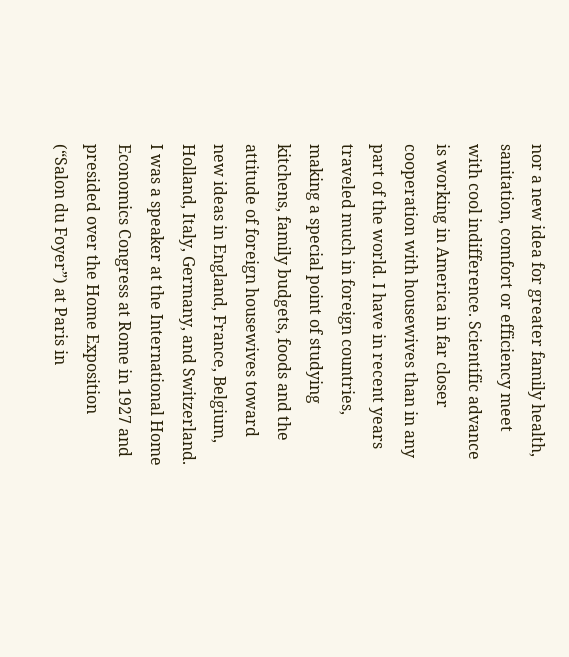nor a new idea for greater family health, sanitation, comfort or efficiency meet with cool indifference. Scientific advance is working in America in far closer cooperation with housewives than in any part of the world. I have in recent years traveled much in foreign countries, making a special point of studying kitchens, family budgets, foods and the attitude of foreign housewives toward new ideas in England, France, Belgium, Holland, Italy, Germany, and Switzerland. I was a speaker at the International Home Economics Congress at Rome in 1927 and presided over the Home Exposition (“Salon du Foyer”) at Paris in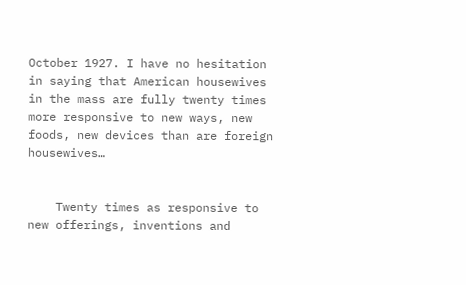October 1927. I have no hesitation in saying that American housewives in the mass are fully twenty times more responsive to new ways, new foods, new devices than are foreign housewives…


    Twenty times as responsive to new offerings, inventions and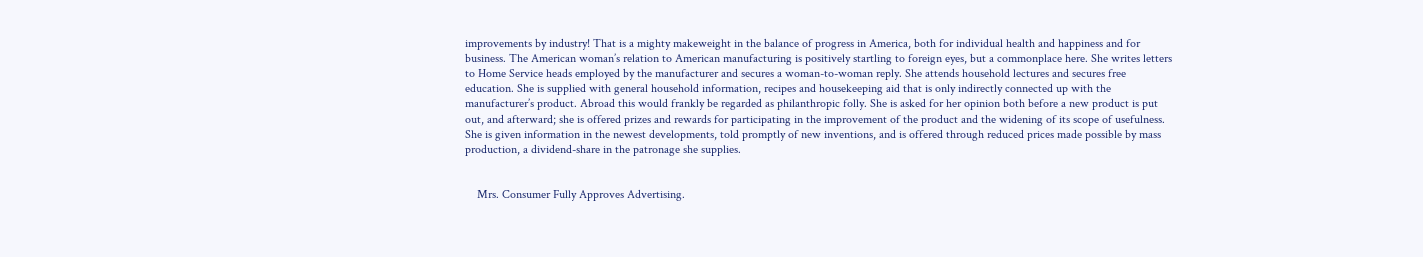improvements by industry! That is a mighty makeweight in the balance of progress in America, both for individual health and happiness and for business. The American woman’s relation to American manufacturing is positively startling to foreign eyes, but a commonplace here. She writes letters to Home Service heads employed by the manufacturer and secures a woman-to-woman reply. She attends household lectures and secures free education. She is supplied with general household information, recipes and housekeeping aid that is only indirectly connected up with the manufacturer’s product. Abroad this would frankly be regarded as philanthropic folly. She is asked for her opinion both before a new product is put out, and afterward; she is offered prizes and rewards for participating in the improvement of the product and the widening of its scope of usefulness. She is given information in the newest developments, told promptly of new inventions, and is offered through reduced prices made possible by mass production, a dividend-share in the patronage she supplies.


    Mrs. Consumer Fully Approves Advertising.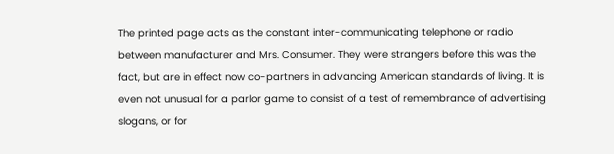The printed page acts as the constant inter-communicating telephone or radio between manufacturer and Mrs. Consumer. They were strangers before this was the fact, but are in effect now co-partners in advancing American standards of living. It is even not unusual for a parlor game to consist of a test of remembrance of advertising slogans, or for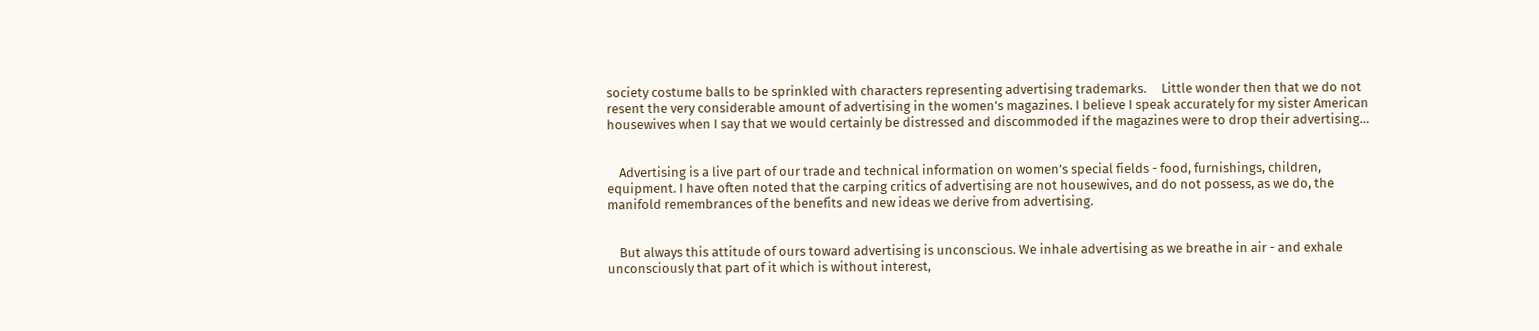society costume balls to be sprinkled with characters representing advertising trademarks.     Little wonder then that we do not resent the very considerable amount of advertising in the women’s magazines. I believe I speak accurately for my sister American housewives when I say that we would certainly be distressed and discommoded if the magazines were to drop their advertising…


    Advertising is a live part of our trade and technical information on women’s special fields - food, furnishings, children, equipment. I have often noted that the carping critics of advertising are not housewives, and do not possess, as we do, the manifold remembrances of the benefits and new ideas we derive from advertising.


    But always this attitude of ours toward advertising is unconscious. We inhale advertising as we breathe in air - and exhale unconsciously that part of it which is without interest,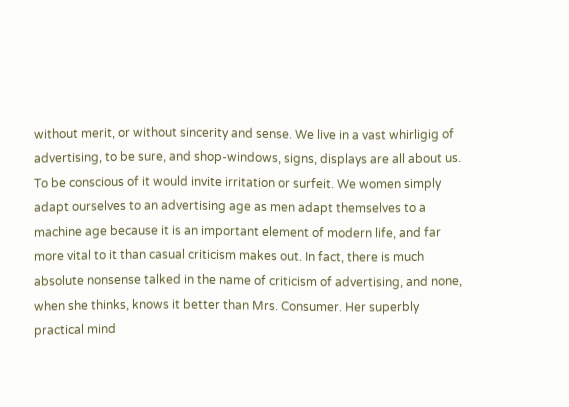without merit, or without sincerity and sense. We live in a vast whirligig of advertising, to be sure, and shop-windows, signs, displays are all about us. To be conscious of it would invite irritation or surfeit. We women simply adapt ourselves to an advertising age as men adapt themselves to a machine age because it is an important element of modern life, and far more vital to it than casual criticism makes out. In fact, there is much absolute nonsense talked in the name of criticism of advertising, and none, when she thinks, knows it better than Mrs. Consumer. Her superbly practical mind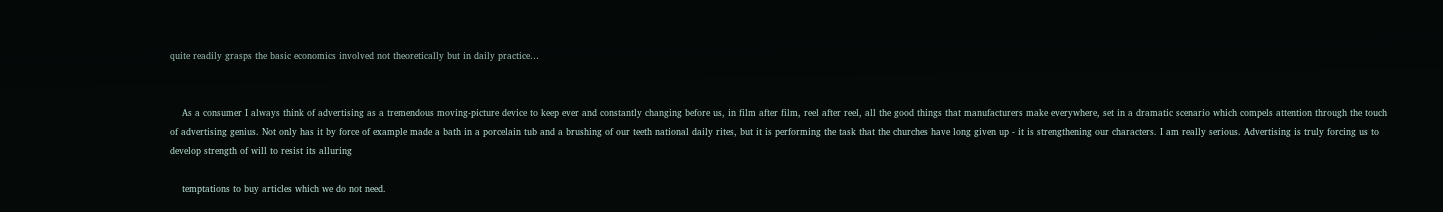quite readily grasps the basic economics involved not theoretically but in daily practice…


    As a consumer I always think of advertising as a tremendous moving-picture device to keep ever and constantly changing before us, in film after film, reel after reel, all the good things that manufacturers make everywhere, set in a dramatic scenario which compels attention through the touch of advertising genius. Not only has it by force of example made a bath in a porcelain tub and a brushing of our teeth national daily rites, but it is performing the task that the churches have long given up - it is strengthening our characters. I am really serious. Advertising is truly forcing us to develop strength of will to resist its alluring

    temptations to buy articles which we do not need.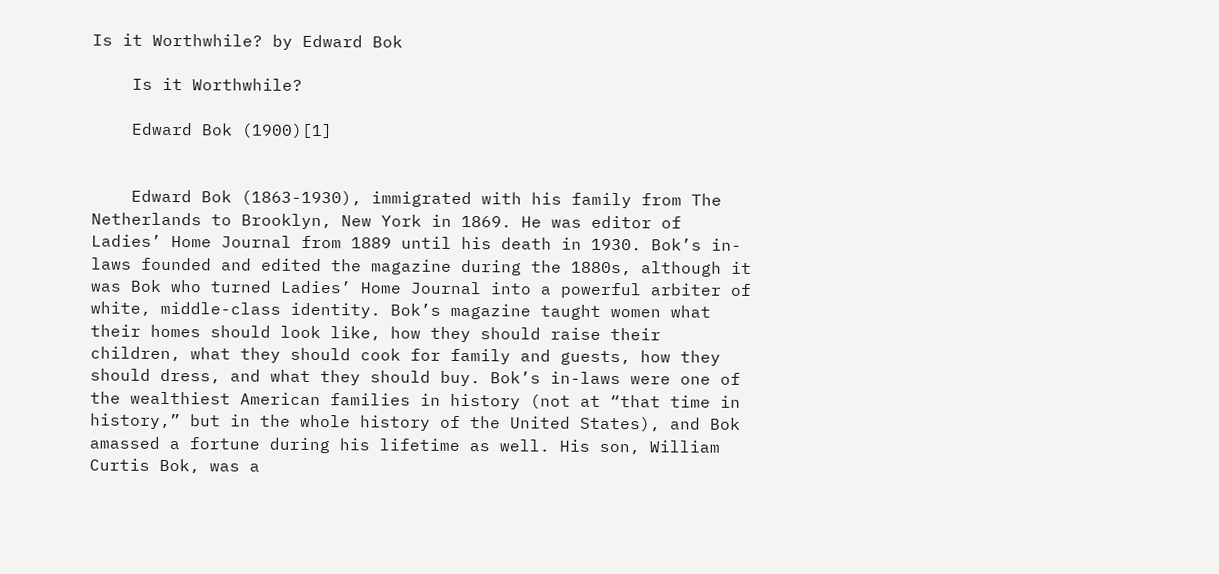Is it Worthwhile? by Edward Bok

    Is it Worthwhile?

    Edward Bok (1900)[1]


    Edward Bok (1863-1930), immigrated with his family from The Netherlands to Brooklyn, New York in 1869. He was editor of Ladies’ Home Journal from 1889 until his death in 1930. Bok’s in-laws founded and edited the magazine during the 1880s, although it was Bok who turned Ladies’ Home Journal into a powerful arbiter of white, middle-class identity. Bok’s magazine taught women what their homes should look like, how they should raise their children, what they should cook for family and guests, how they should dress, and what they should buy. Bok’s in-laws were one of the wealthiest American families in history (not at “that time in history,” but in the whole history of the United States), and Bok amassed a fortune during his lifetime as well. His son, William Curtis Bok, was a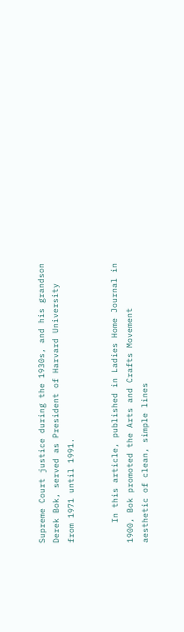Supreme Court justice during the 1930s, and his grandson Derek Bok, served as President of Harvard University from 1971 until 1991.


    In this article, published in Ladies Home Journal in 1900, Bok promoted the Arts and Crafts Movement aesthetic of clean, simple lines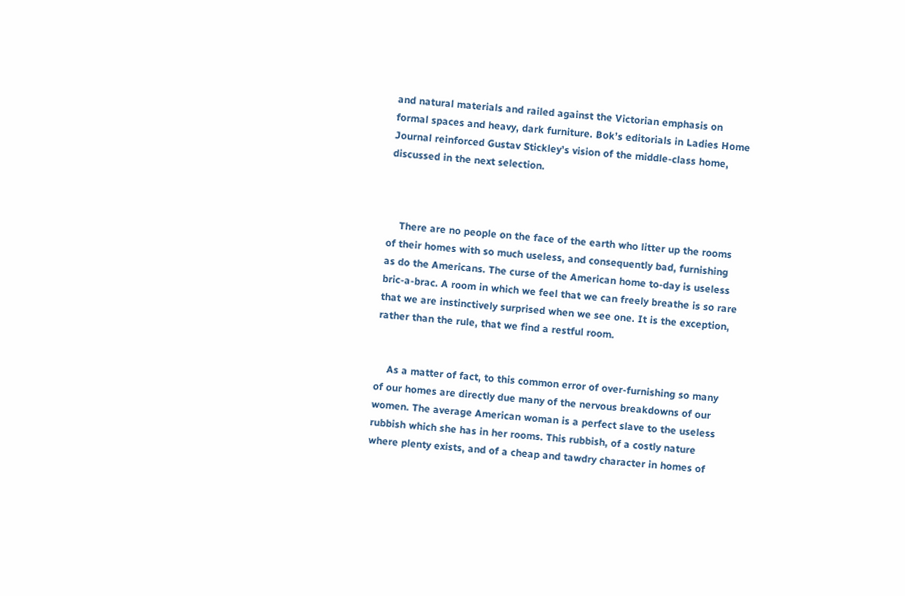and natural materials and railed against the Victorian emphasis on formal spaces and heavy, dark furniture. Bok’s editorials in Ladies Home Journal reinforced Gustav Stickley’s vision of the middle-class home, discussed in the next selection.



    There are no people on the face of the earth who litter up the rooms of their homes with so much useless, and consequently bad, furnishing as do the Americans. The curse of the American home to-day is useless bric-a-brac. A room in which we feel that we can freely breathe is so rare that we are instinctively surprised when we see one. It is the exception, rather than the rule, that we find a restful room.


    As a matter of fact, to this common error of over-furnishing so many of our homes are directly due many of the nervous breakdowns of our women. The average American woman is a perfect slave to the useless rubbish which she has in her rooms. This rubbish, of a costly nature where plenty exists, and of a cheap and tawdry character in homes of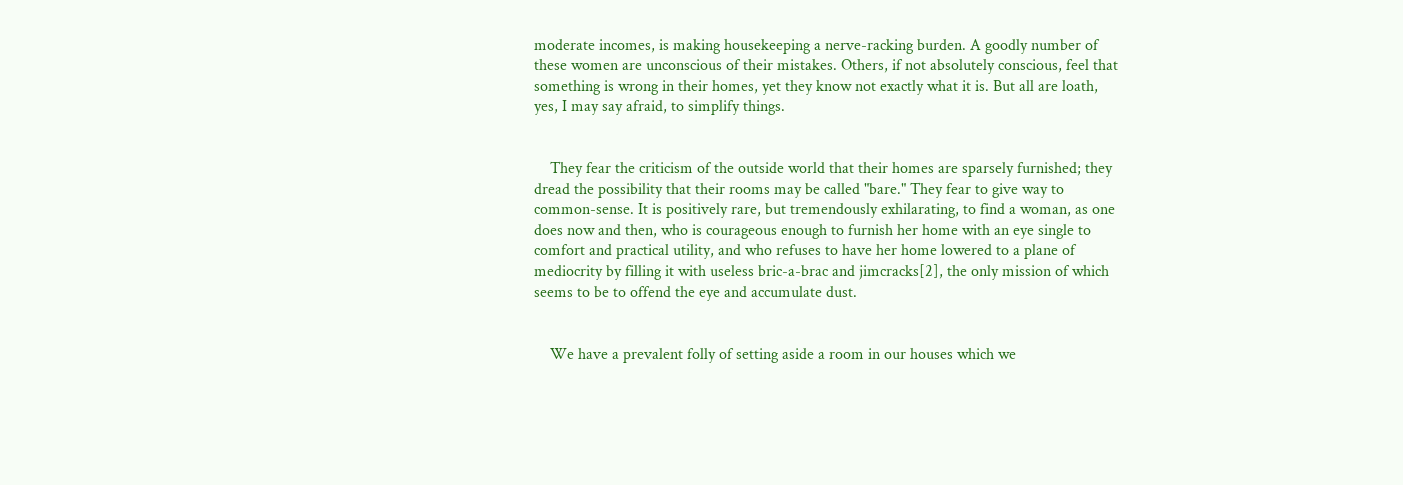moderate incomes, is making housekeeping a nerve-racking burden. A goodly number of these women are unconscious of their mistakes. Others, if not absolutely conscious, feel that something is wrong in their homes, yet they know not exactly what it is. But all are loath, yes, I may say afraid, to simplify things.


    They fear the criticism of the outside world that their homes are sparsely furnished; they dread the possibility that their rooms may be called "bare." They fear to give way to common-sense. It is positively rare, but tremendously exhilarating, to find a woman, as one does now and then, who is courageous enough to furnish her home with an eye single to comfort and practical utility, and who refuses to have her home lowered to a plane of mediocrity by filling it with useless bric-a-brac and jimcracks[2], the only mission of which seems to be to offend the eye and accumulate dust.


    We have a prevalent folly of setting aside a room in our houses which we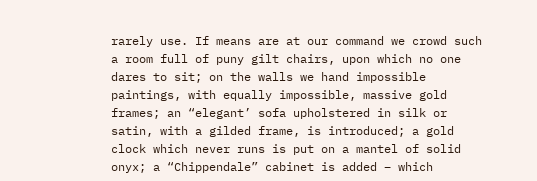rarely use. If means are at our command we crowd such a room full of puny gilt chairs, upon which no one dares to sit; on the walls we hand impossible paintings, with equally impossible, massive gold frames; an “elegant’ sofa upholstered in silk or satin, with a gilded frame, is introduced; a gold clock which never runs is put on a mantel of solid onyx; a “Chippendale” cabinet is added – which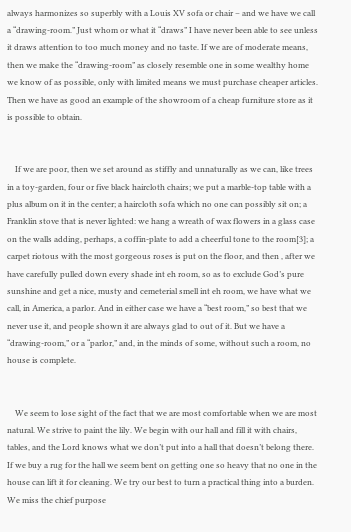always harmonizes so superbly with a Louis XV sofa or chair – and we have we call a “drawing-room.” Just whom or what it “draws” I have never been able to see unless it draws attention to too much money and no taste. If we are of moderate means, then we make the “drawing-room” as closely resemble one in some wealthy home we know of as possible, only with limited means we must purchase cheaper articles. Then we have as good an example of the showroom of a cheap furniture store as it is possible to obtain.


    If we are poor, then we set around as stiffly and unnaturally as we can, like trees in a toy-garden, four or five black haircloth chairs; we put a marble-top table with a plus album on it in the center; a haircloth sofa which no one can possibly sit on; a Franklin stove that is never lighted: we hang a wreath of wax flowers in a glass case on the walls adding, perhaps, a coffin-plate to add a cheerful tone to the room[3]; a carpet riotous with the most gorgeous roses is put on the floor, and then , after we have carefully pulled down every shade int eh room, so as to exclude God’s pure sunshine and get a nice, musty and cemeterial smell int eh room, we have what we call, in America, a parlor. And in either case we have a “best room,” so best that we never use it, and people shown it are always glad to out of it. But we have a “drawing-room,” or a “parlor,” and, in the minds of some, without such a room, no house is complete.


    We seem to lose sight of the fact that we are most comfortable when we are most natural. We strive to paint the lily. We begin with our hall and fill it with chairs, tables, and the Lord knows what we don’t put into a hall that doesn’t belong there. If we buy a rug for the hall we seem bent on getting one so heavy that no one in the house can lift it for cleaning. We try our best to turn a practical thing into a burden. We miss the chief purpose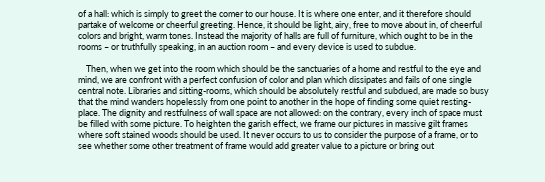of a hall: which is simply to greet the comer to our house. It is where one enter, and it therefore should partake of welcome or cheerful greeting. Hence, it should be light, airy, free to move about in, of cheerful colors and bright, warm tones. Instead the majority of halls are full of furniture, which ought to be in the rooms – or truthfully speaking, in an auction room – and every device is used to subdue.

    Then, when we get into the room which should be the sanctuaries of a home and restful to the eye and mind, we are confront with a perfect confusion of color and plan which dissipates and fails of one single central note. Libraries and sitting-rooms, which should be absolutely restful and subdued, are made so busy that the mind wanders hopelessly from one point to another in the hope of finding some quiet resting-place. The dignity and restfulness of wall space are not allowed: on the contrary, every inch of space must be filled with some picture. To heighten the garish effect, we frame our pictures in massive gilt frames where soft stained woods should be used. It never occurs to us to consider the purpose of a frame, or to see whether some other treatment of frame would add greater value to a picture or bring out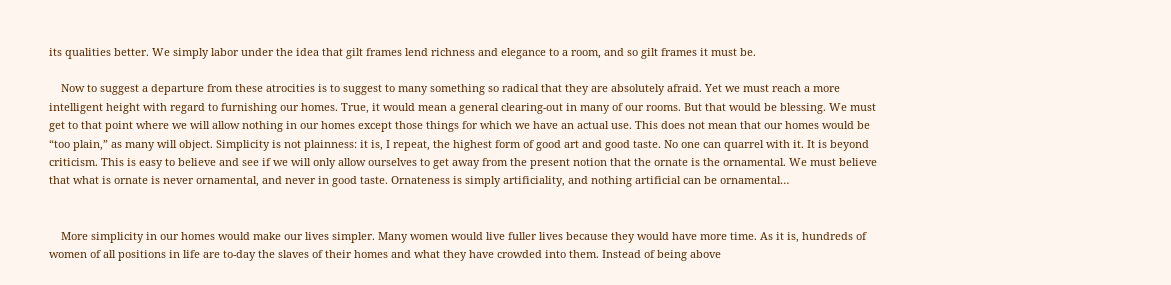its qualities better. We simply labor under the idea that gilt frames lend richness and elegance to a room, and so gilt frames it must be.

    Now to suggest a departure from these atrocities is to suggest to many something so radical that they are absolutely afraid. Yet we must reach a more intelligent height with regard to furnishing our homes. True, it would mean a general clearing-out in many of our rooms. But that would be blessing. We must get to that point where we will allow nothing in our homes except those things for which we have an actual use. This does not mean that our homes would be “too plain,” as many will object. Simplicity is not plainness: it is, I repeat, the highest form of good art and good taste. No one can quarrel with it. It is beyond criticism. This is easy to believe and see if we will only allow ourselves to get away from the present notion that the ornate is the ornamental. We must believe that what is ornate is never ornamental, and never in good taste. Ornateness is simply artificiality, and nothing artificial can be ornamental…


    More simplicity in our homes would make our lives simpler. Many women would live fuller lives because they would have more time. As it is, hundreds of women of all positions in life are to-day the slaves of their homes and what they have crowded into them. Instead of being above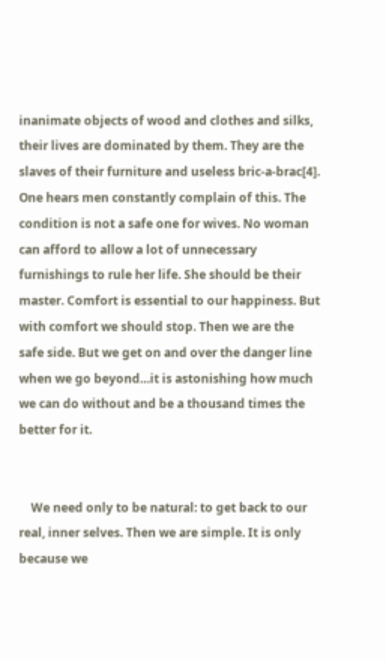inanimate objects of wood and clothes and silks, their lives are dominated by them. They are the slaves of their furniture and useless bric-a-brac[4]. One hears men constantly complain of this. The condition is not a safe one for wives. No woman can afford to allow a lot of unnecessary furnishings to rule her life. She should be their master. Comfort is essential to our happiness. But with comfort we should stop. Then we are the safe side. But we get on and over the danger line when we go beyond…it is astonishing how much we can do without and be a thousand times the better for it.


    We need only to be natural: to get back to our real, inner selves. Then we are simple. It is only because we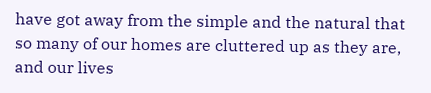have got away from the simple and the natural that so many of our homes are cluttered up as they are, and our lives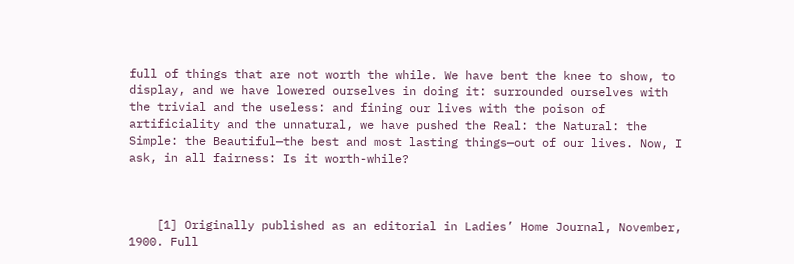full of things that are not worth the while. We have bent the knee to show, to display, and we have lowered ourselves in doing it: surrounded ourselves with the trivial and the useless: and fining our lives with the poison of artificiality and the unnatural, we have pushed the Real: the Natural: the Simple: the Beautiful—the best and most lasting things—out of our lives. Now, I ask, in all fairness: Is it worth-while?



    [1] Originally published as an editorial in Ladies’ Home Journal, November, 1900. Full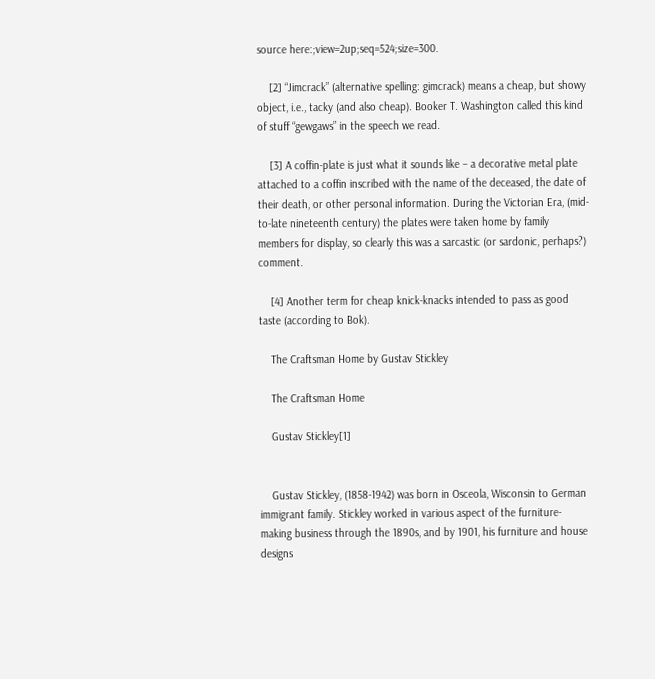source here:;view=2up;seq=524;size=300.

    [2] “Jimcrack” (alternative spelling: gimcrack) means a cheap, but showy object, i.e., tacky (and also cheap). Booker T. Washington called this kind of stuff “gewgaws” in the speech we read.

    [3] A coffin-plate is just what it sounds like – a decorative metal plate attached to a coffin inscribed with the name of the deceased, the date of their death, or other personal information. During the Victorian Era, (mid-to-late nineteenth century) the plates were taken home by family members for display, so clearly this was a sarcastic (or sardonic, perhaps?) comment.

    [4] Another term for cheap knick-knacks intended to pass as good taste (according to Bok).

    The Craftsman Home by Gustav Stickley

    The Craftsman Home

    Gustav Stickley[1]


    Gustav Stickley, (1858-1942) was born in Osceola, Wisconsin to German immigrant family. Stickley worked in various aspect of the furniture-making business through the 1890s, and by 1901, his furniture and house designs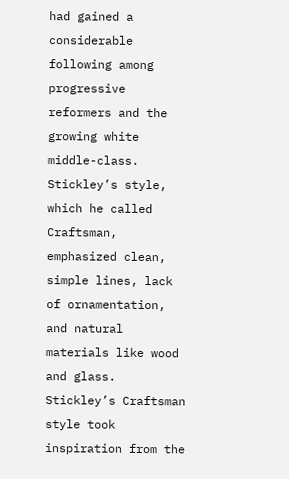had gained a considerable following among progressive reformers and the growing white middle-class. Stickley’s style, which he called Craftsman, emphasized clean, simple lines, lack of ornamentation, and natural materials like wood and glass. Stickley’s Craftsman style took inspiration from the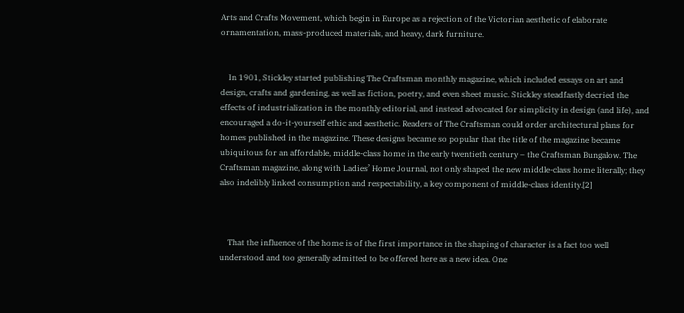Arts and Crafts Movement, which begin in Europe as a rejection of the Victorian aesthetic of elaborate ornamentation, mass-produced materials, and heavy, dark furniture.


    In 1901, Stickley started publishing The Craftsman monthly magazine, which included essays on art and design, crafts and gardening, as well as fiction, poetry, and even sheet music. Stickley steadfastly decried the effects of industrialization in the monthly editorial, and instead advocated for simplicity in design (and life), and encouraged a do-it-yourself ethic and aesthetic. Readers of The Craftsman could order architectural plans for homes published in the magazine. These designs became so popular that the title of the magazine became ubiquitous for an affordable, middle-class home in the early twentieth century – the Craftsman Bungalow. The Craftsman magazine, along with Ladies’ Home Journal, not only shaped the new middle-class home literally; they also indelibly linked consumption and respectability, a key component of middle-class identity.[2]



    That the influence of the home is of the first importance in the shaping of character is a fact too well understood and too generally admitted to be offered here as a new idea. One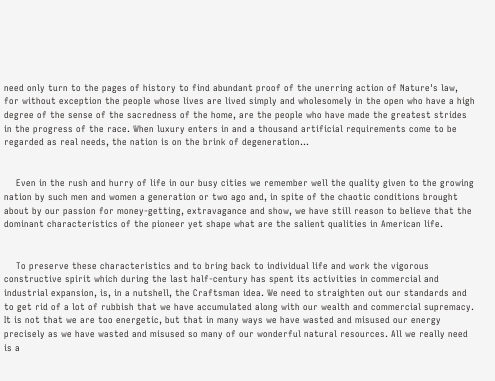need only turn to the pages of history to find abundant proof of the unerring action of Nature's law, for without exception the people whose lives are lived simply and wholesomely in the open who have a high degree of the sense of the sacredness of the home, are the people who have made the greatest strides in the progress of the race. When luxury enters in and a thousand artificial requirements come to be regarded as real needs, the nation is on the brink of degeneration…


    Even in the rush and hurry of life in our busy cities we remember well the quality given to the growing nation by such men and women a generation or two ago and, in spite of the chaotic conditions brought about by our passion for money-getting, extravagance and show, we have still reason to believe that the dominant characteristics of the pioneer yet shape what are the salient qualities in American life.


    To preserve these characteristics and to bring back to individual life and work the vigorous constructive spirit which during the last half-century has spent its activities in commercial and industrial expansion, is, in a nutshell, the Craftsman idea. We need to straighten out our standards and to get rid of a lot of rubbish that we have accumulated along with our wealth and commercial supremacy. It is not that we are too energetic, but that in many ways we have wasted and misused our energy precisely as we have wasted and misused so many of our wonderful natural resources. All we really need is a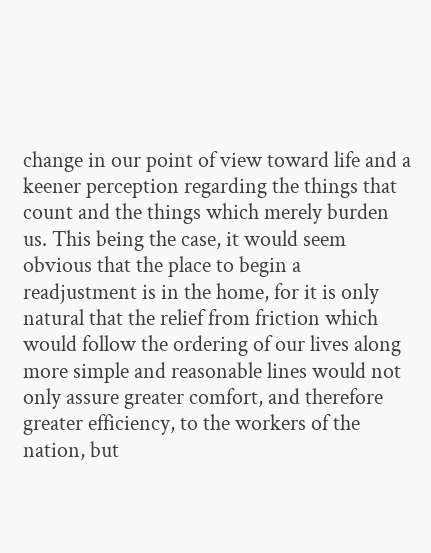change in our point of view toward life and a keener perception regarding the things that count and the things which merely burden us. This being the case, it would seem obvious that the place to begin a readjustment is in the home, for it is only natural that the relief from friction which would follow the ordering of our lives along more simple and reasonable lines would not only assure greater comfort, and therefore greater efficiency, to the workers of the nation, but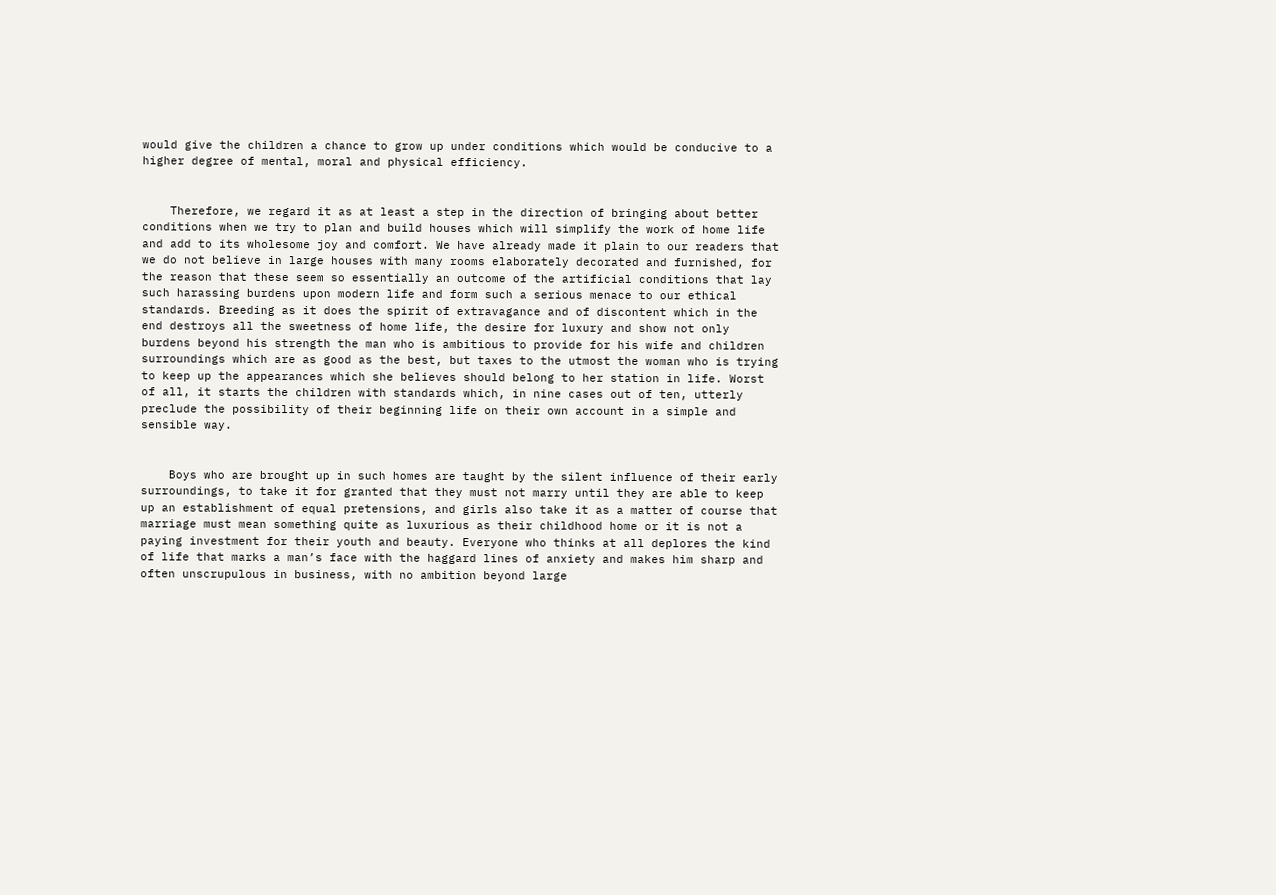would give the children a chance to grow up under conditions which would be conducive to a higher degree of mental, moral and physical efficiency.


    Therefore, we regard it as at least a step in the direction of bringing about better conditions when we try to plan and build houses which will simplify the work of home life and add to its wholesome joy and comfort. We have already made it plain to our readers that we do not believe in large houses with many rooms elaborately decorated and furnished, for the reason that these seem so essentially an outcome of the artificial conditions that lay such harassing burdens upon modern life and form such a serious menace to our ethical standards. Breeding as it does the spirit of extravagance and of discontent which in the end destroys all the sweetness of home life, the desire for luxury and show not only burdens beyond his strength the man who is ambitious to provide for his wife and children surroundings which are as good as the best, but taxes to the utmost the woman who is trying to keep up the appearances which she believes should belong to her station in life. Worst of all, it starts the children with standards which, in nine cases out of ten, utterly preclude the possibility of their beginning life on their own account in a simple and sensible way.


    Boys who are brought up in such homes are taught by the silent influence of their early surroundings, to take it for granted that they must not marry until they are able to keep up an establishment of equal pretensions, and girls also take it as a matter of course that marriage must mean something quite as luxurious as their childhood home or it is not a paying investment for their youth and beauty. Everyone who thinks at all deplores the kind of life that marks a man’s face with the haggard lines of anxiety and makes him sharp and often unscrupulous in business, with no ambition beyond large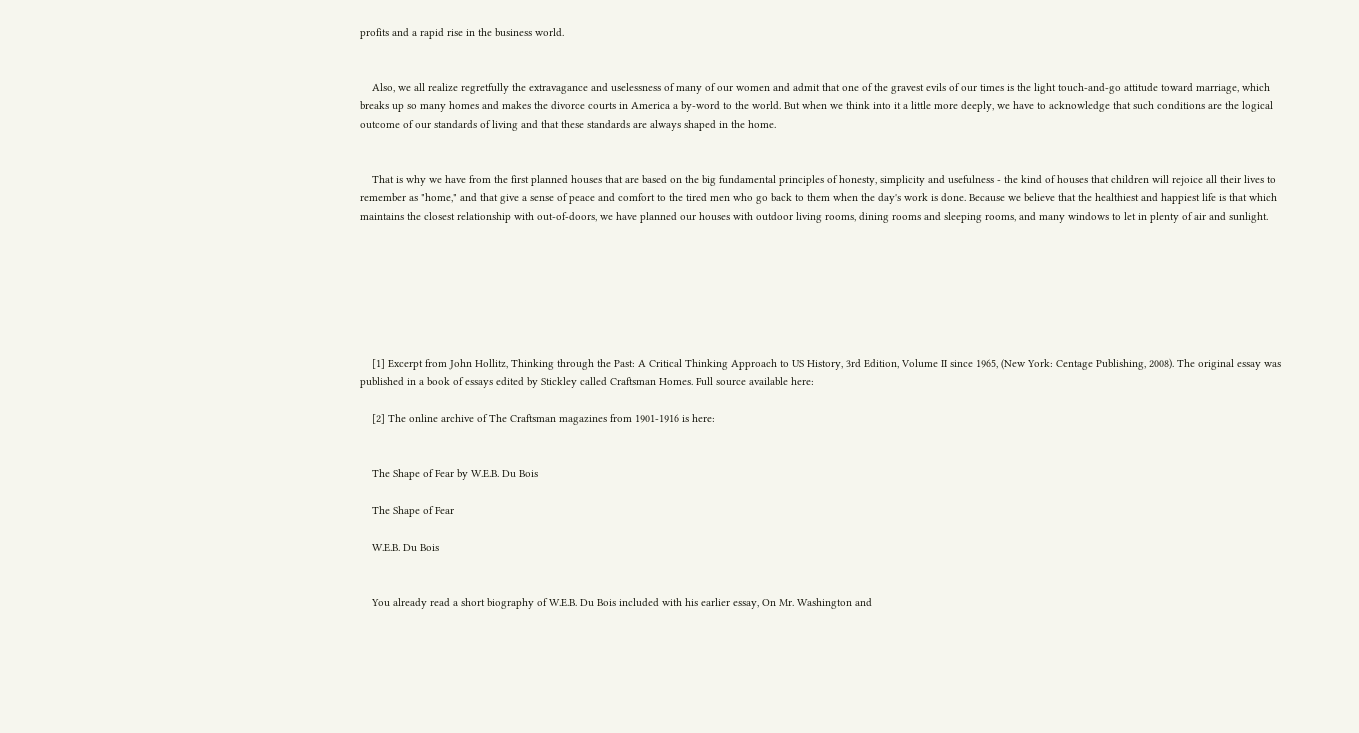profits and a rapid rise in the business world.


    Also, we all realize regretfully the extravagance and uselessness of many of our women and admit that one of the gravest evils of our times is the light touch-and-go attitude toward marriage, which breaks up so many homes and makes the divorce courts in America a by-word to the world. But when we think into it a little more deeply, we have to acknowledge that such conditions are the logical outcome of our standards of living and that these standards are always shaped in the home.


    That is why we have from the first planned houses that are based on the big fundamental principles of honesty, simplicity and usefulness - the kind of houses that children will rejoice all their lives to remember as "home," and that give a sense of peace and comfort to the tired men who go back to them when the day's work is done. Because we believe that the healthiest and happiest life is that which maintains the closest relationship with out-of-doors, we have planned our houses with outdoor living rooms, dining rooms and sleeping rooms, and many windows to let in plenty of air and sunlight.







    [1] Excerpt from John Hollitz, Thinking through the Past: A Critical Thinking Approach to US History, 3rd Edition, Volume II since 1965, (New York: Centage Publishing, 2008). The original essay was published in a book of essays edited by Stickley called Craftsman Homes. Full source available here:

    [2] The online archive of The Craftsman magazines from 1901-1916 is here:


    The Shape of Fear by W.E.B. Du Bois

    The Shape of Fear

    W.E.B. Du Bois


    You already read a short biography of W.E.B. Du Bois included with his earlier essay, On Mr. Washington and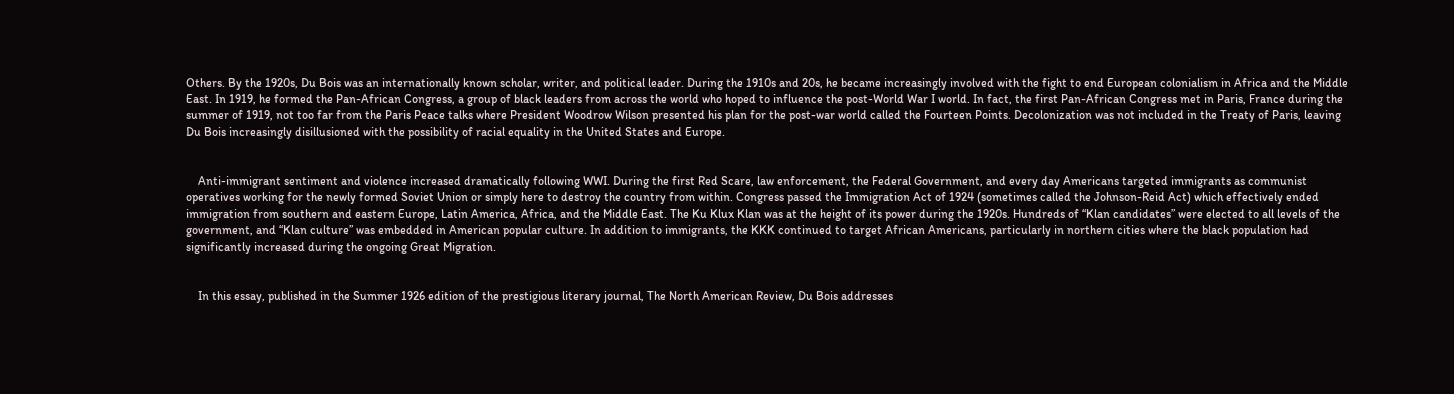Others. By the 1920s, Du Bois was an internationally known scholar, writer, and political leader. During the 1910s and 20s, he became increasingly involved with the fight to end European colonialism in Africa and the Middle East. In 1919, he formed the Pan-African Congress, a group of black leaders from across the world who hoped to influence the post-World War I world. In fact, the first Pan-African Congress met in Paris, France during the summer of 1919, not too far from the Paris Peace talks where President Woodrow Wilson presented his plan for the post-war world called the Fourteen Points. Decolonization was not included in the Treaty of Paris, leaving Du Bois increasingly disillusioned with the possibility of racial equality in the United States and Europe.


    Anti-immigrant sentiment and violence increased dramatically following WWI. During the first Red Scare, law enforcement, the Federal Government, and every day Americans targeted immigrants as communist operatives working for the newly formed Soviet Union or simply here to destroy the country from within. Congress passed the Immigration Act of 1924 (sometimes called the Johnson-Reid Act) which effectively ended immigration from southern and eastern Europe, Latin America, Africa, and the Middle East. The Ku Klux Klan was at the height of its power during the 1920s. Hundreds of “Klan candidates” were elected to all levels of the government, and “Klan culture” was embedded in American popular culture. In addition to immigrants, the KKK continued to target African Americans, particularly in northern cities where the black population had significantly increased during the ongoing Great Migration.


    In this essay, published in the Summer 1926 edition of the prestigious literary journal, The North American Review, Du Bois addresses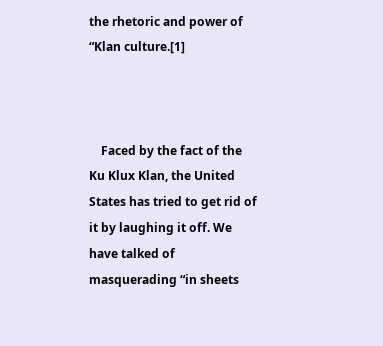the rhetoric and power of “Klan culture.[1]



    Faced by the fact of the Ku Klux Klan, the United States has tried to get rid of it by laughing it off. We have talked of masquerading “in sheets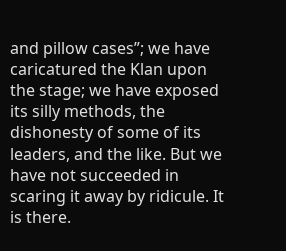and pillow cases”; we have caricatured the Klan upon the stage; we have exposed its silly methods, the dishonesty of some of its leaders, and the like. But we have not succeeded in scaring it away by ridicule. It is there.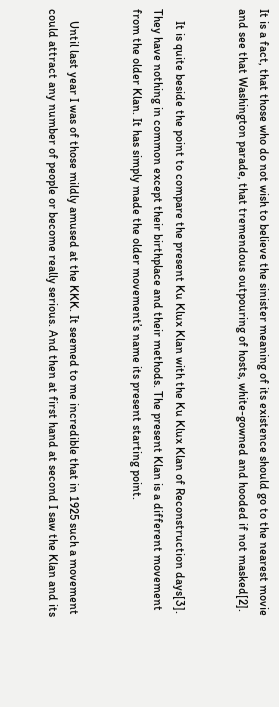It is a fact, that those who do not wish to believe the sinister meaning of its existence should go to the nearest movie and see that Washington parade, that tremendous outpouring of hosts, white-gowned and hooded if not masked[2].


    It is quite beside the point to compare the present Ku Klux Klan with the Ku Klux Klan of Reconstruction days[3]. They have nothing in common except their birthplace and their methods. The present Klan is a different movement from the older Klan. It has simply made the older movement’s name its present starting point.


    Until last year I was of those mildly amused at the KKK. It seemed to me incredible that in 1925 such a movement could attract any number of people or become really serious. And then at first hand at second I saw the Klan and its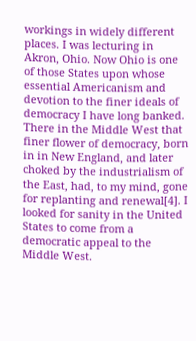workings in widely different places. I was lecturing in Akron, Ohio. Now Ohio is one of those States upon whose essential Americanism and devotion to the finer ideals of democracy I have long banked. There in the Middle West that finer flower of democracy, born in in New England, and later choked by the industrialism of the East, had, to my mind, gone for replanting and renewal[4]. I looked for sanity in the United States to come from a democratic appeal to the Middle West.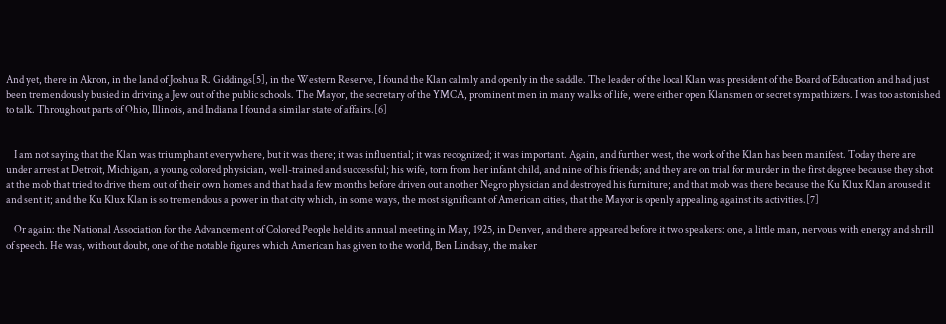And yet, there in Akron, in the land of Joshua R. Giddings[5], in the Western Reserve, I found the Klan calmly and openly in the saddle. The leader of the local Klan was president of the Board of Education and had just been tremendously busied in driving a Jew out of the public schools. The Mayor, the secretary of the YMCA, prominent men in many walks of life, were either open Klansmen or secret sympathizers. I was too astonished to talk. Throughout parts of Ohio, Illinois, and Indiana I found a similar state of affairs.[6]


    I am not saying that the Klan was triumphant everywhere, but it was there; it was influential; it was recognized; it was important. Again, and further west, the work of the Klan has been manifest. Today there are under arrest at Detroit, Michigan, a young colored physician, well-trained and successful; his wife, torn from her infant child, and nine of his friends; and they are on trial for murder in the first degree because they shot at the mob that tried to drive them out of their own homes and that had a few months before driven out another Negro physician and destroyed his furniture; and that mob was there because the Ku Klux Klan aroused it and sent it; and the Ku Klux Klan is so tremendous a power in that city which, in some ways, the most significant of American cities, that the Mayor is openly appealing against its activities.[7]

    Or again: the National Association for the Advancement of Colored People held its annual meeting in May, 1925, in Denver, and there appeared before it two speakers: one, a little man, nervous with energy and shrill of speech. He was, without doubt, one of the notable figures which American has given to the world, Ben Lindsay, the maker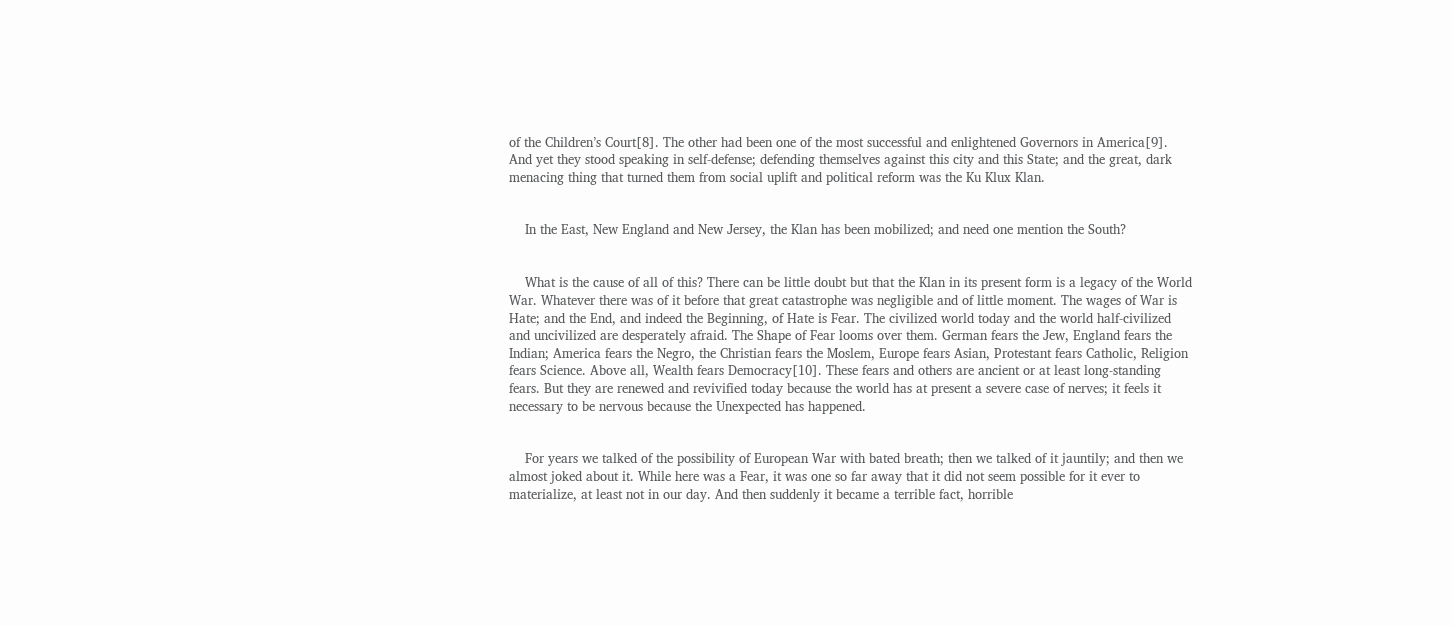of the Children’s Court[8]. The other had been one of the most successful and enlightened Governors in America[9]. And yet they stood speaking in self-defense; defending themselves against this city and this State; and the great, dark menacing thing that turned them from social uplift and political reform was the Ku Klux Klan.


    In the East, New England and New Jersey, the Klan has been mobilized; and need one mention the South?


    What is the cause of all of this? There can be little doubt but that the Klan in its present form is a legacy of the World War. Whatever there was of it before that great catastrophe was negligible and of little moment. The wages of War is Hate; and the End, and indeed the Beginning, of Hate is Fear. The civilized world today and the world half-civilized and uncivilized are desperately afraid. The Shape of Fear looms over them. German fears the Jew, England fears the Indian; America fears the Negro, the Christian fears the Moslem, Europe fears Asian, Protestant fears Catholic, Religion fears Science. Above all, Wealth fears Democracy[10]. These fears and others are ancient or at least long-standing fears. But they are renewed and revivified today because the world has at present a severe case of nerves; it feels it necessary to be nervous because the Unexpected has happened.


    For years we talked of the possibility of European War with bated breath; then we talked of it jauntily; and then we almost joked about it. While here was a Fear, it was one so far away that it did not seem possible for it ever to materialize, at least not in our day. And then suddenly it became a terrible fact, horrible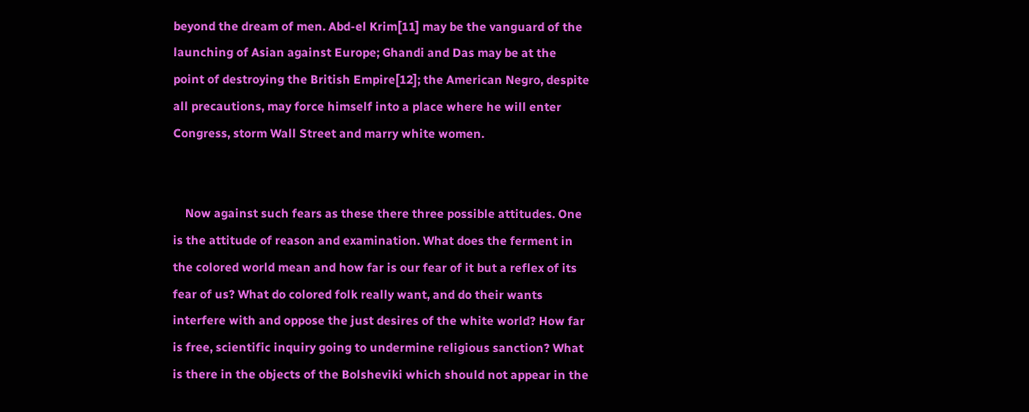beyond the dream of men. Abd-el Krim[11] may be the vanguard of the launching of Asian against Europe; Ghandi and Das may be at the point of destroying the British Empire[12]; the American Negro, despite all precautions, may force himself into a place where he will enter Congress, storm Wall Street and marry white women.


    Now against such fears as these there three possible attitudes. One is the attitude of reason and examination. What does the ferment in the colored world mean and how far is our fear of it but a reflex of its fear of us? What do colored folk really want, and do their wants interfere with and oppose the just desires of the white world? How far is free, scientific inquiry going to undermine religious sanction? What is there in the objects of the Bolsheviki which should not appear in the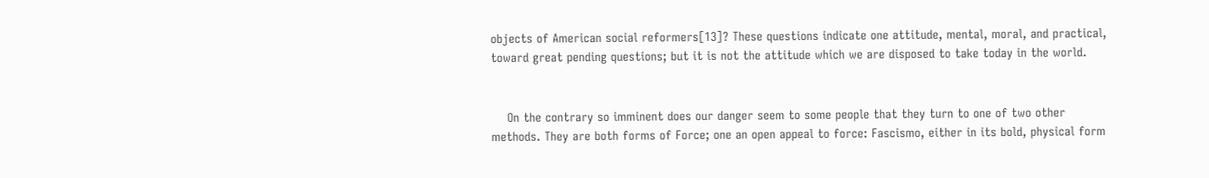objects of American social reformers[13]? These questions indicate one attitude, mental, moral, and practical, toward great pending questions; but it is not the attitude which we are disposed to take today in the world.


    On the contrary so imminent does our danger seem to some people that they turn to one of two other methods. They are both forms of Force; one an open appeal to force: Fascismo, either in its bold, physical form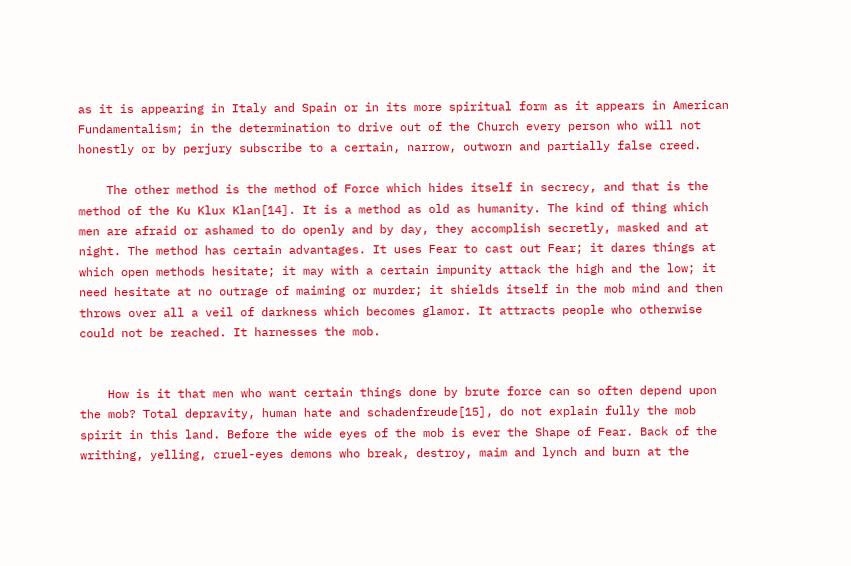as it is appearing in Italy and Spain or in its more spiritual form as it appears in American Fundamentalism; in the determination to drive out of the Church every person who will not honestly or by perjury subscribe to a certain, narrow, outworn and partially false creed.

    The other method is the method of Force which hides itself in secrecy, and that is the method of the Ku Klux Klan[14]. It is a method as old as humanity. The kind of thing which men are afraid or ashamed to do openly and by day, they accomplish secretly, masked and at night. The method has certain advantages. It uses Fear to cast out Fear; it dares things at which open methods hesitate; it may with a certain impunity attack the high and the low; it need hesitate at no outrage of maiming or murder; it shields itself in the mob mind and then throws over all a veil of darkness which becomes glamor. It attracts people who otherwise could not be reached. It harnesses the mob.


    How is it that men who want certain things done by brute force can so often depend upon the mob? Total depravity, human hate and schadenfreude[15], do not explain fully the mob spirit in this land. Before the wide eyes of the mob is ever the Shape of Fear. Back of the writhing, yelling, cruel-eyes demons who break, destroy, maim and lynch and burn at the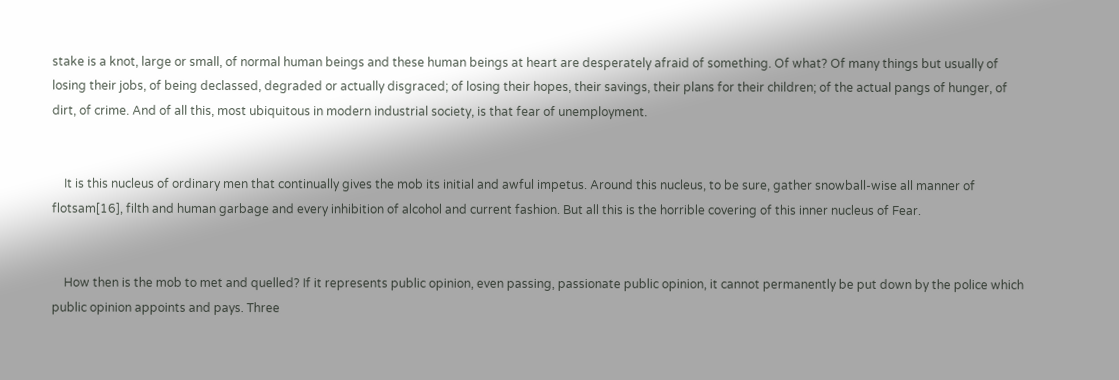stake is a knot, large or small, of normal human beings and these human beings at heart are desperately afraid of something. Of what? Of many things but usually of losing their jobs, of being declassed, degraded or actually disgraced; of losing their hopes, their savings, their plans for their children; of the actual pangs of hunger, of dirt, of crime. And of all this, most ubiquitous in modern industrial society, is that fear of unemployment.


    It is this nucleus of ordinary men that continually gives the mob its initial and awful impetus. Around this nucleus, to be sure, gather snowball-wise all manner of flotsam[16], filth and human garbage and every inhibition of alcohol and current fashion. But all this is the horrible covering of this inner nucleus of Fear.


    How then is the mob to met and quelled? If it represents public opinion, even passing, passionate public opinion, it cannot permanently be put down by the police which public opinion appoints and pays. Three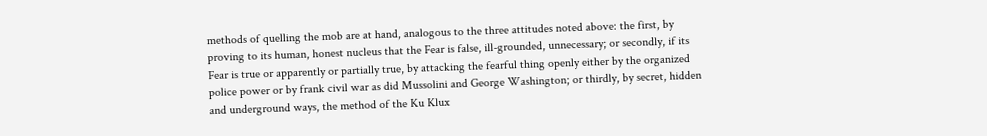methods of quelling the mob are at hand, analogous to the three attitudes noted above: the first, by proving to its human, honest nucleus that the Fear is false, ill-grounded, unnecessary; or secondly, if its Fear is true or apparently or partially true, by attacking the fearful thing openly either by the organized police power or by frank civil war as did Mussolini and George Washington; or thirdly, by secret, hidden and underground ways, the method of the Ku Klux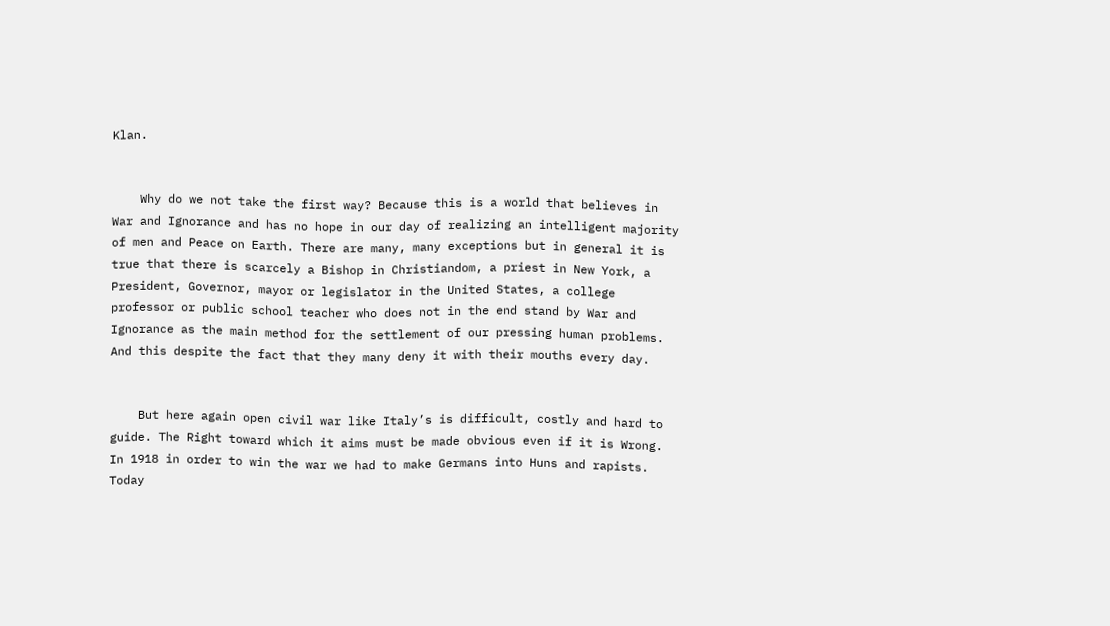Klan.


    Why do we not take the first way? Because this is a world that believes in War and Ignorance and has no hope in our day of realizing an intelligent majority of men and Peace on Earth. There are many, many exceptions but in general it is true that there is scarcely a Bishop in Christiandom, a priest in New York, a President, Governor, mayor or legislator in the United States, a college professor or public school teacher who does not in the end stand by War and Ignorance as the main method for the settlement of our pressing human problems. And this despite the fact that they many deny it with their mouths every day.


    But here again open civil war like Italy’s is difficult, costly and hard to guide. The Right toward which it aims must be made obvious even if it is Wrong. In 1918 in order to win the war we had to make Germans into Huns and rapists. Today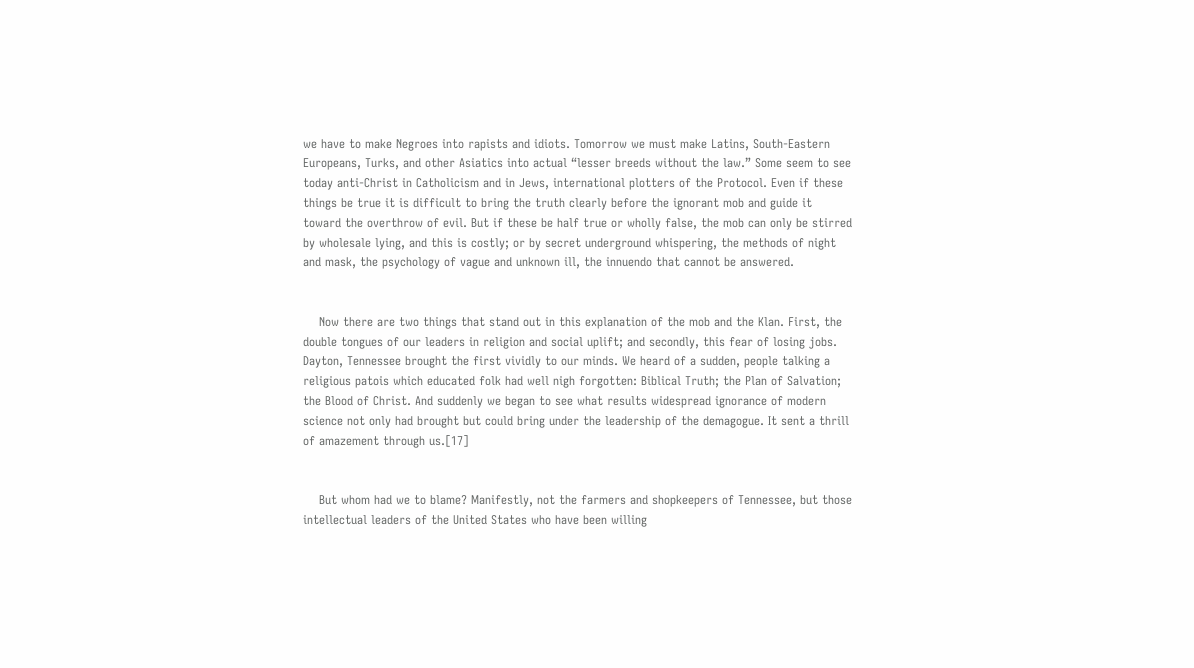we have to make Negroes into rapists and idiots. Tomorrow we must make Latins, South-Eastern Europeans, Turks, and other Asiatics into actual “lesser breeds without the law.” Some seem to see today anti-Christ in Catholicism and in Jews, international plotters of the Protocol. Even if these things be true it is difficult to bring the truth clearly before the ignorant mob and guide it toward the overthrow of evil. But if these be half true or wholly false, the mob can only be stirred by wholesale lying, and this is costly; or by secret underground whispering, the methods of night and mask, the psychology of vague and unknown ill, the innuendo that cannot be answered.


    Now there are two things that stand out in this explanation of the mob and the Klan. First, the double tongues of our leaders in religion and social uplift; and secondly, this fear of losing jobs. Dayton, Tennessee brought the first vividly to our minds. We heard of a sudden, people talking a religious patois which educated folk had well nigh forgotten: Biblical Truth; the Plan of Salvation; the Blood of Christ. And suddenly we began to see what results widespread ignorance of modern science not only had brought but could bring under the leadership of the demagogue. It sent a thrill of amazement through us.[17]


    But whom had we to blame? Manifestly, not the farmers and shopkeepers of Tennessee, but those intellectual leaders of the United States who have been willing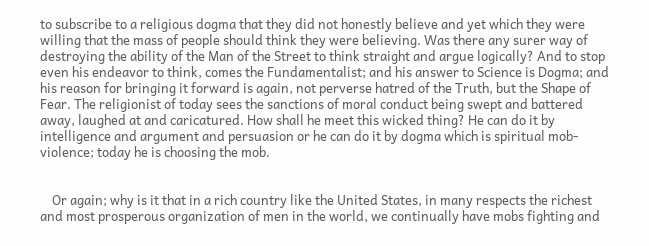to subscribe to a religious dogma that they did not honestly believe and yet which they were willing that the mass of people should think they were believing. Was there any surer way of destroying the ability of the Man of the Street to think straight and argue logically? And to stop even his endeavor to think, comes the Fundamentalist; and his answer to Science is Dogma; and his reason for bringing it forward is again, not perverse hatred of the Truth, but the Shape of Fear. The religionist of today sees the sanctions of moral conduct being swept and battered away, laughed at and caricatured. How shall he meet this wicked thing? He can do it by intelligence and argument and persuasion or he can do it by dogma which is spiritual mob-violence; today he is choosing the mob.


    Or again; why is it that in a rich country like the United States, in many respects the richest and most prosperous organization of men in the world, we continually have mobs fighting and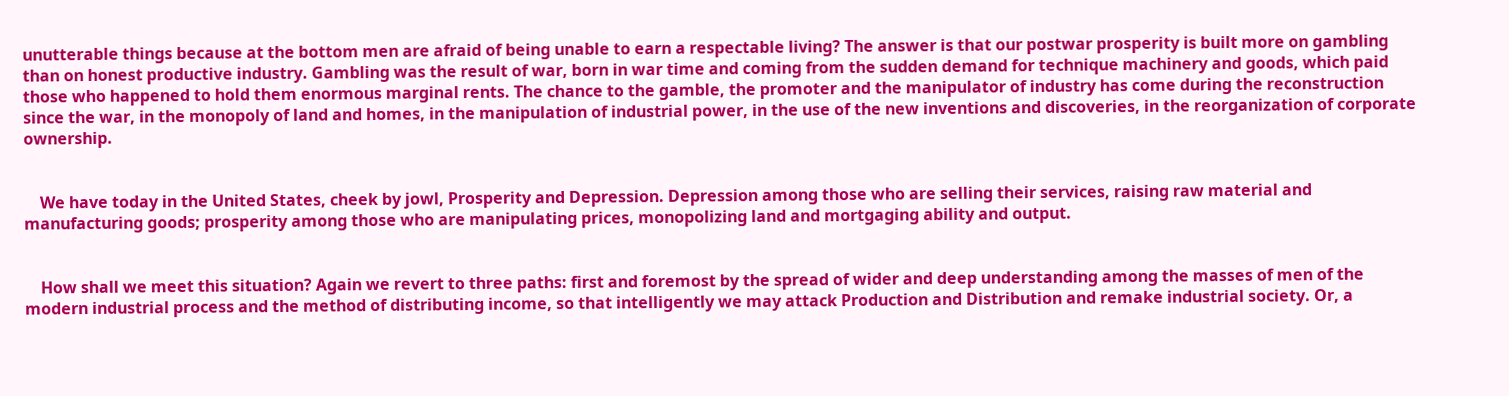unutterable things because at the bottom men are afraid of being unable to earn a respectable living? The answer is that our postwar prosperity is built more on gambling than on honest productive industry. Gambling was the result of war, born in war time and coming from the sudden demand for technique machinery and goods, which paid those who happened to hold them enormous marginal rents. The chance to the gamble, the promoter and the manipulator of industry has come during the reconstruction since the war, in the monopoly of land and homes, in the manipulation of industrial power, in the use of the new inventions and discoveries, in the reorganization of corporate ownership.


    We have today in the United States, cheek by jowl, Prosperity and Depression. Depression among those who are selling their services, raising raw material and manufacturing goods; prosperity among those who are manipulating prices, monopolizing land and mortgaging ability and output.


    How shall we meet this situation? Again we revert to three paths: first and foremost by the spread of wider and deep understanding among the masses of men of the modern industrial process and the method of distributing income, so that intelligently we may attack Production and Distribution and remake industrial society. Or, a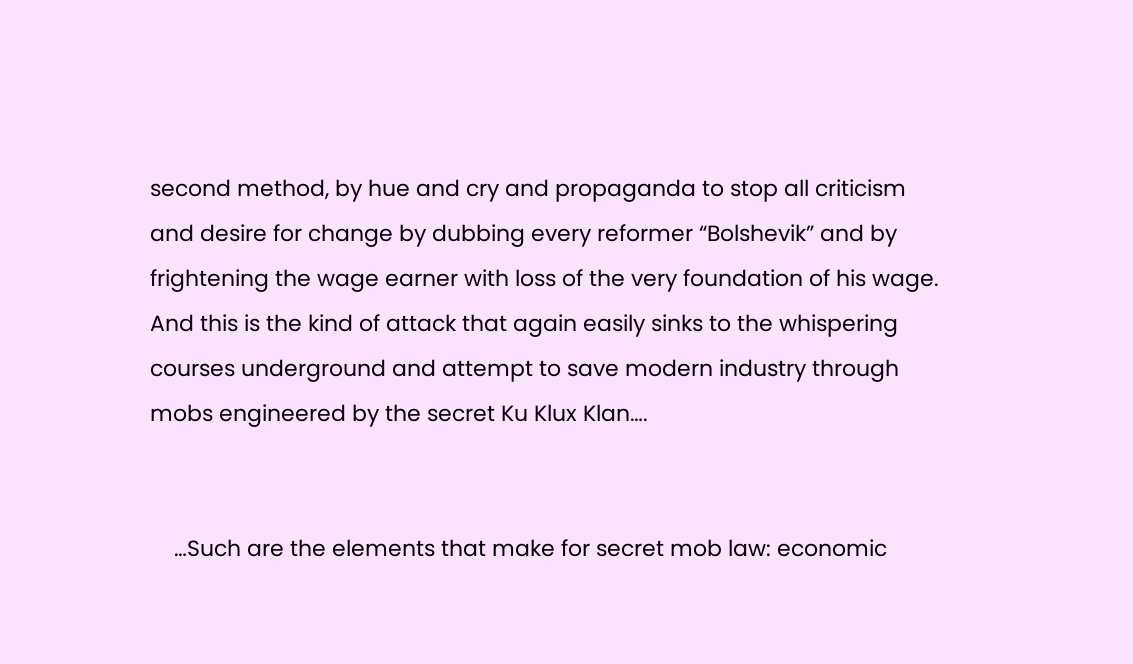second method, by hue and cry and propaganda to stop all criticism and desire for change by dubbing every reformer “Bolshevik” and by frightening the wage earner with loss of the very foundation of his wage. And this is the kind of attack that again easily sinks to the whispering courses underground and attempt to save modern industry through mobs engineered by the secret Ku Klux Klan….


    …Such are the elements that make for secret mob law: economic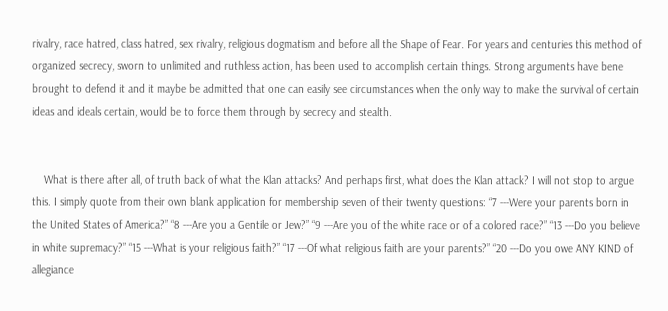rivalry, race hatred, class hatred, sex rivalry, religious dogmatism and before all the Shape of Fear. For years and centuries this method of organized secrecy, sworn to unlimited and ruthless action, has been used to accomplish certain things. Strong arguments have bene brought to defend it and it maybe be admitted that one can easily see circumstances when the only way to make the survival of certain ideas and ideals certain, would be to force them through by secrecy and stealth.


    What is there after all, of truth back of what the Klan attacks? And perhaps first, what does the Klan attack? I will not stop to argue this. I simply quote from their own blank application for membership seven of their twenty questions: “7 ---Were your parents born in the United States of America?” “8 ---Are you a Gentile or Jew?” “9 ---Are you of the white race or of a colored race?” “13 ---Do you believe in white supremacy?” “15 ---What is your religious faith?” “17 ---Of what religious faith are your parents?” “20 ---Do you owe ANY KIND of allegiance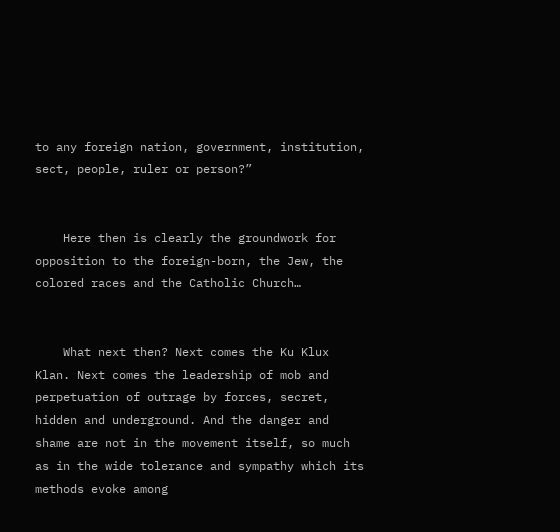to any foreign nation, government, institution, sect, people, ruler or person?”


    Here then is clearly the groundwork for opposition to the foreign-born, the Jew, the colored races and the Catholic Church…


    What next then? Next comes the Ku Klux Klan. Next comes the leadership of mob and perpetuation of outrage by forces, secret, hidden and underground. And the danger and shame are not in the movement itself, so much as in the wide tolerance and sympathy which its methods evoke among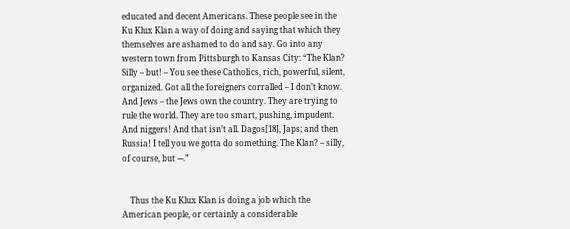educated and decent Americans. These people see in the Ku Klux Klan a way of doing and saying that which they themselves are ashamed to do and say. Go into any western town from Pittsburgh to Kansas City: “The Klan? Silly – but! – You see these Catholics, rich, powerful, silent, organized. Got all the foreigners corralled – I don’t know. And Jews – the Jews own the country. They are trying to rule the world. They are too smart, pushing, impudent. And niggers! And that isn’t all. Dagos[18], Japs; and then Russia! I tell you we gotta do something. The Klan? – silly, of course, but ---.”


    Thus the Ku Klux Klan is doing a job which the American people, or certainly a considerable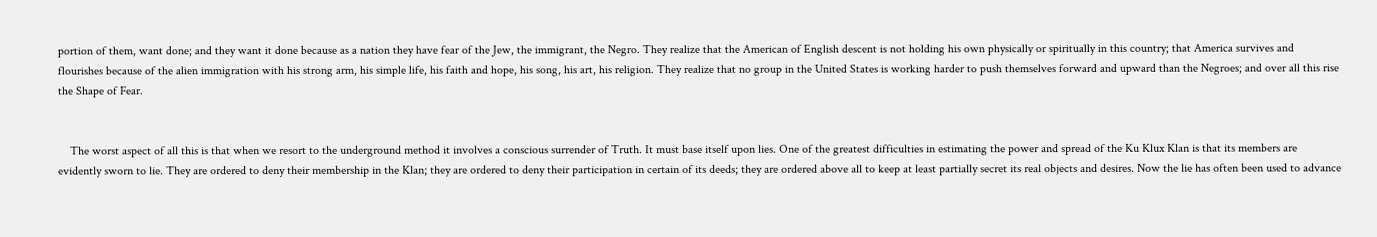portion of them, want done; and they want it done because as a nation they have fear of the Jew, the immigrant, the Negro. They realize that the American of English descent is not holding his own physically or spiritually in this country; that America survives and flourishes because of the alien immigration with his strong arm, his simple life, his faith and hope, his song, his art, his religion. They realize that no group in the United States is working harder to push themselves forward and upward than the Negroes; and over all this rise the Shape of Fear.


    The worst aspect of all this is that when we resort to the underground method it involves a conscious surrender of Truth. It must base itself upon lies. One of the greatest difficulties in estimating the power and spread of the Ku Klux Klan is that its members are evidently sworn to lie. They are ordered to deny their membership in the Klan; they are ordered to deny their participation in certain of its deeds; they are ordered above all to keep at least partially secret its real objects and desires. Now the lie has often been used to advance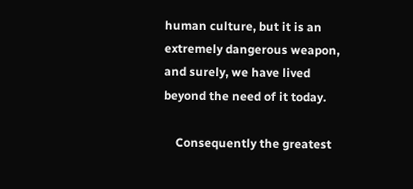human culture, but it is an extremely dangerous weapon, and surely, we have lived beyond the need of it today.

    Consequently the greatest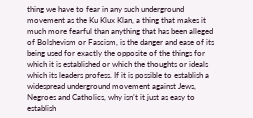thing we have to fear in any such underground movement as the Ku Klux Klan, a thing that makes it much more fearful than anything that has been alleged of Bolshevism or Fascism, is the danger and ease of its being used for exactly the opposite of the things for which it is established or which the thoughts or ideals which its leaders profess. If it is possible to establish a widespread underground movement against Jews, Negroes and Catholics, why isn’t it just as easy to establish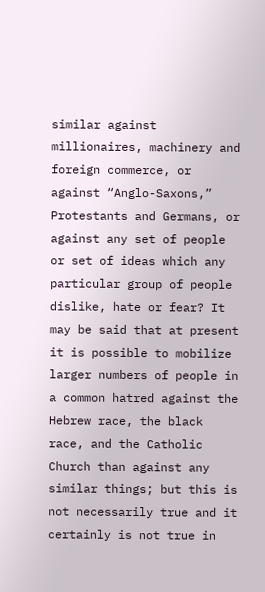similar against millionaires, machinery and foreign commerce, or against “Anglo-Saxons,” Protestants and Germans, or against any set of people or set of ideas which any particular group of people dislike, hate or fear? It may be said that at present it is possible to mobilize larger numbers of people in a common hatred against the Hebrew race, the black race, and the Catholic Church than against any similar things; but this is not necessarily true and it certainly is not true in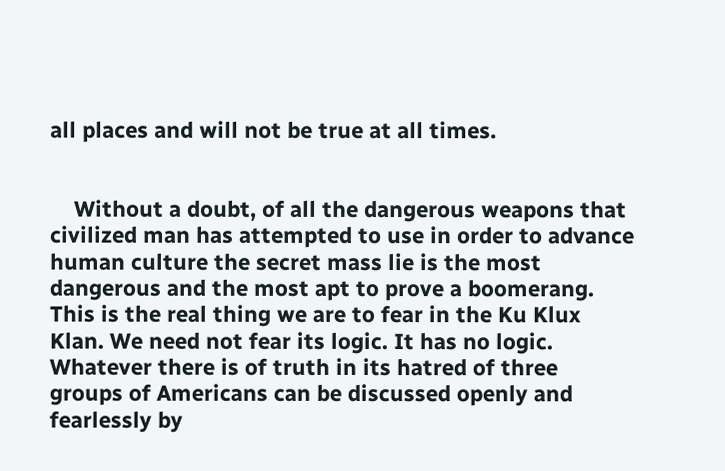all places and will not be true at all times.


    Without a doubt, of all the dangerous weapons that civilized man has attempted to use in order to advance human culture the secret mass lie is the most dangerous and the most apt to prove a boomerang. This is the real thing we are to fear in the Ku Klux Klan. We need not fear its logic. It has no logic. Whatever there is of truth in its hatred of three groups of Americans can be discussed openly and fearlessly by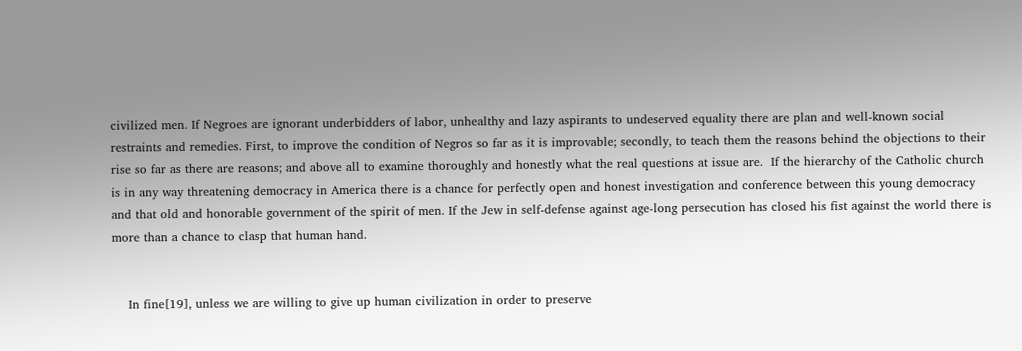civilized men. If Negroes are ignorant underbidders of labor, unhealthy and lazy aspirants to undeserved equality there are plan and well-known social restraints and remedies. First, to improve the condition of Negros so far as it is improvable; secondly, to teach them the reasons behind the objections to their rise so far as there are reasons; and above all to examine thoroughly and honestly what the real questions at issue are.  If the hierarchy of the Catholic church is in any way threatening democracy in America there is a chance for perfectly open and honest investigation and conference between this young democracy and that old and honorable government of the spirit of men. If the Jew in self-defense against age-long persecution has closed his fist against the world there is more than a chance to clasp that human hand.


    In fine[19], unless we are willing to give up human civilization in order to preserve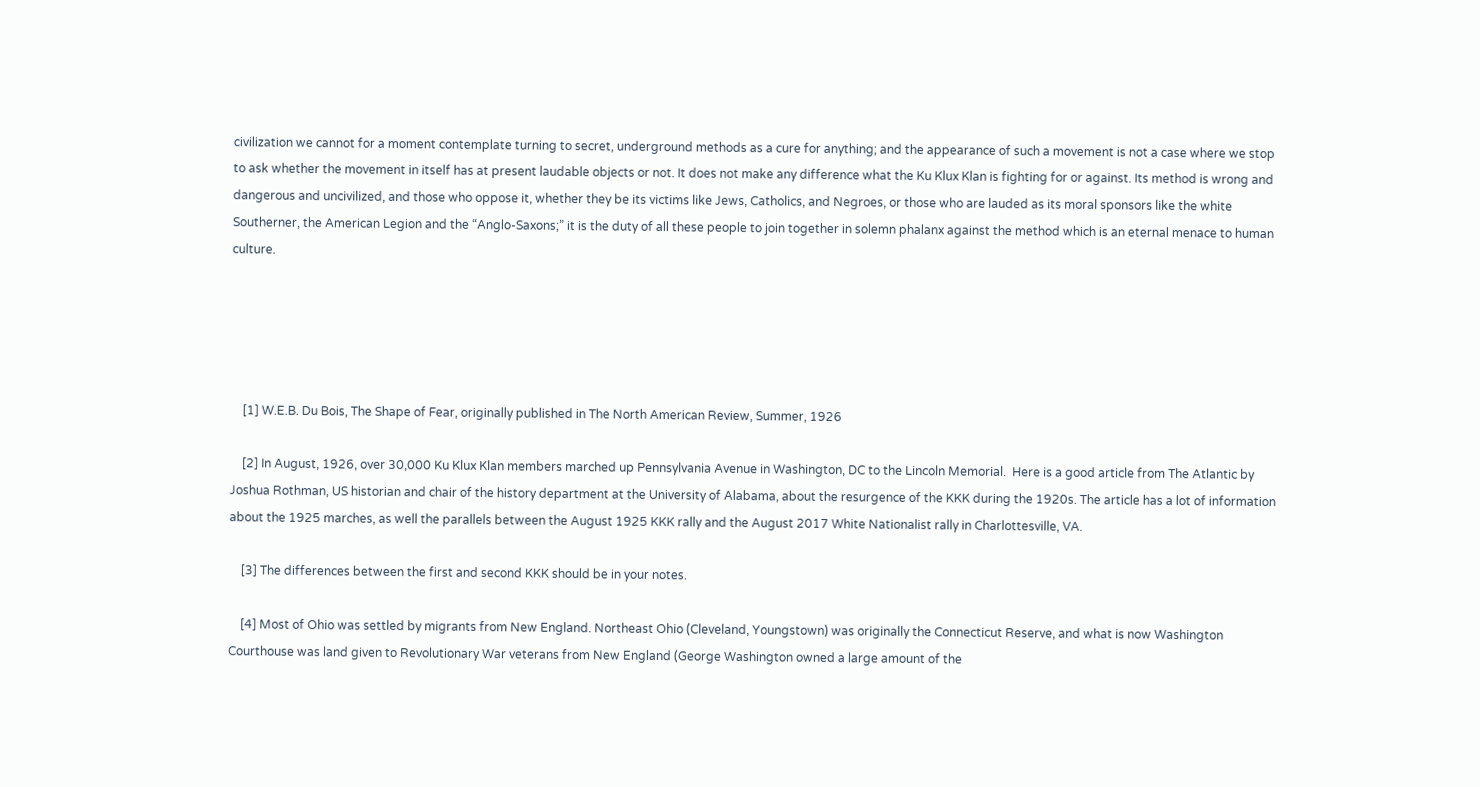civilization we cannot for a moment contemplate turning to secret, underground methods as a cure for anything; and the appearance of such a movement is not a case where we stop to ask whether the movement in itself has at present laudable objects or not. It does not make any difference what the Ku Klux Klan is fighting for or against. Its method is wrong and dangerous and uncivilized, and those who oppose it, whether they be its victims like Jews, Catholics, and Negroes, or those who are lauded as its moral sponsors like the white Southerner, the American Legion and the “Anglo-Saxons;” it is the duty of all these people to join together in solemn phalanx against the method which is an eternal menace to human culture.





    [1] W.E.B. Du Bois, The Shape of Fear, originally published in The North American Review, Summer, 1926

    [2] In August, 1926, over 30,000 Ku Klux Klan members marched up Pennsylvania Avenue in Washington, DC to the Lincoln Memorial.  Here is a good article from The Atlantic by Joshua Rothman, US historian and chair of the history department at the University of Alabama, about the resurgence of the KKK during the 1920s. The article has a lot of information about the 1925 marches, as well the parallels between the August 1925 KKK rally and the August 2017 White Nationalist rally in Charlottesville, VA.

    [3] The differences between the first and second KKK should be in your notes.

    [4] Most of Ohio was settled by migrants from New England. Northeast Ohio (Cleveland, Youngstown) was originally the Connecticut Reserve, and what is now Washington Courthouse was land given to Revolutionary War veterans from New England (George Washington owned a large amount of the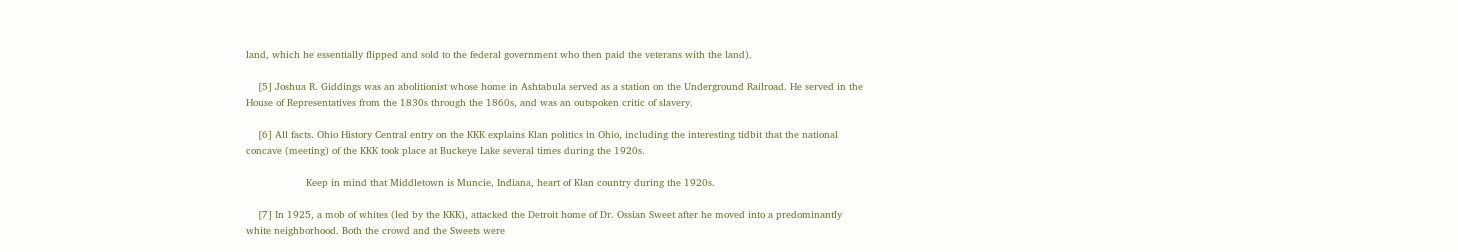land, which he essentially flipped and sold to the federal government who then paid the veterans with the land).

    [5] Joshua R. Giddings was an abolitionist whose home in Ashtabula served as a station on the Underground Railroad. He served in the House of Representatives from the 1830s through the 1860s, and was an outspoken critic of slavery.

    [6] All facts. Ohio History Central entry on the KKK explains Klan politics in Ohio, including the interesting tidbit that the national concave (meeting) of the KKK took place at Buckeye Lake several times during the 1920s.

                    Keep in mind that Middletown is Muncie, Indiana, heart of Klan country during the 1920s.

    [7] In 1925, a mob of whites (led by the KKK), attacked the Detroit home of Dr. Ossian Sweet after he moved into a predominantly white neighborhood. Both the crowd and the Sweets were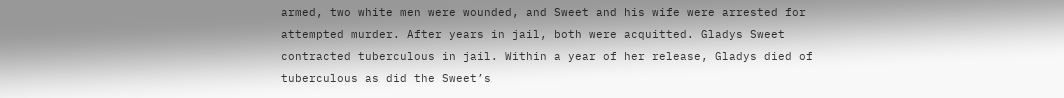armed, two white men were wounded, and Sweet and his wife were arrested for attempted murder. After years in jail, both were acquitted. Gladys Sweet contracted tuberculous in jail. Within a year of her release, Gladys died of tuberculous as did the Sweet’s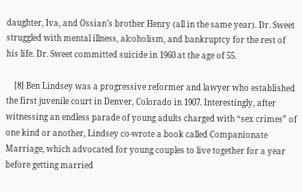daughter, Iva, and Ossian’s brother Henry (all in the same year). Dr. Sweet struggled with mental illness, alcoholism, and bankruptcy for the rest of his life. Dr. Sweet committed suicide in 1960 at the age of 55.

    [8] Ben Lindsey was a progressive reformer and lawyer who established the first juvenile court in Denver, Colorado in 1907. Interestingly, after witnessing an endless parade of young adults charged with “sex crimes” of one kind or another, Lindsey co-wrote a book called Companionate Marriage, which advocated for young couples to live together for a year before getting married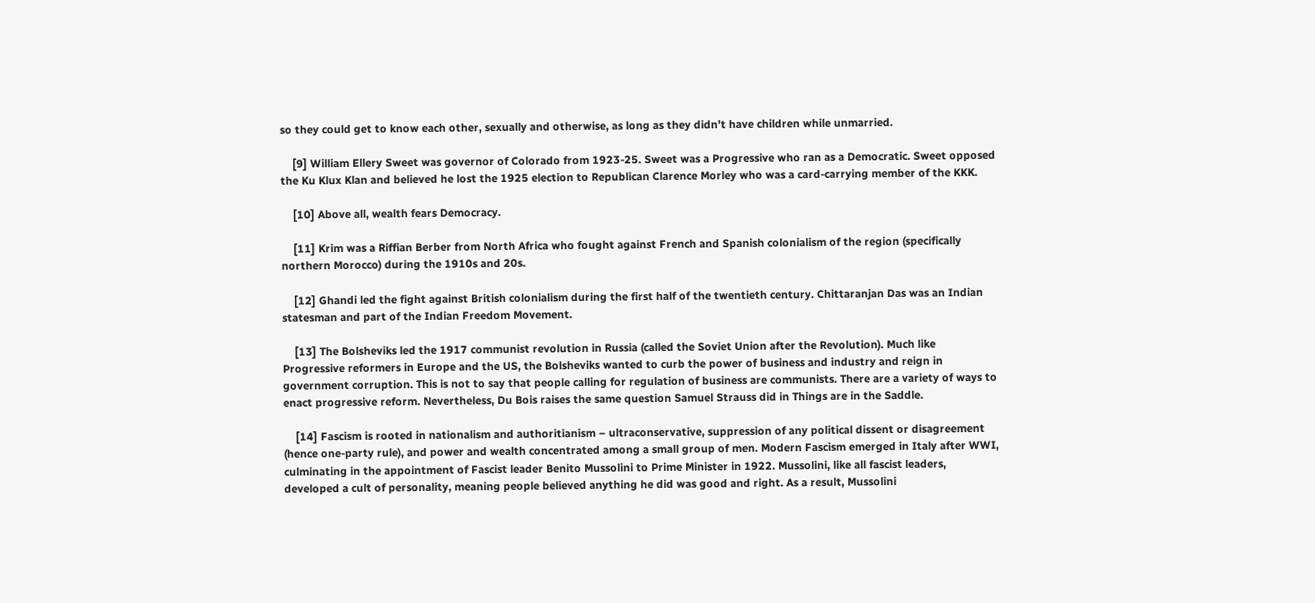so they could get to know each other, sexually and otherwise, as long as they didn’t have children while unmarried.

    [9] William Ellery Sweet was governor of Colorado from 1923-25. Sweet was a Progressive who ran as a Democratic. Sweet opposed the Ku Klux Klan and believed he lost the 1925 election to Republican Clarence Morley who was a card-carrying member of the KKK.

    [10] Above all, wealth fears Democracy.

    [11] Krim was a Riffian Berber from North Africa who fought against French and Spanish colonialism of the region (specifically northern Morocco) during the 1910s and 20s.

    [12] Ghandi led the fight against British colonialism during the first half of the twentieth century. Chittaranjan Das was an Indian statesman and part of the Indian Freedom Movement.

    [13] The Bolsheviks led the 1917 communist revolution in Russia (called the Soviet Union after the Revolution). Much like Progressive reformers in Europe and the US, the Bolsheviks wanted to curb the power of business and industry and reign in government corruption. This is not to say that people calling for regulation of business are communists. There are a variety of ways to enact progressive reform. Nevertheless, Du Bois raises the same question Samuel Strauss did in Things are in the Saddle.

    [14] Fascism is rooted in nationalism and authoritianism – ultraconservative, suppression of any political dissent or disagreement (hence one-party rule), and power and wealth concentrated among a small group of men. Modern Fascism emerged in Italy after WWI, culminating in the appointment of Fascist leader Benito Mussolini to Prime Minister in 1922. Mussolini, like all fascist leaders, developed a cult of personality, meaning people believed anything he did was good and right. As a result, Mussolini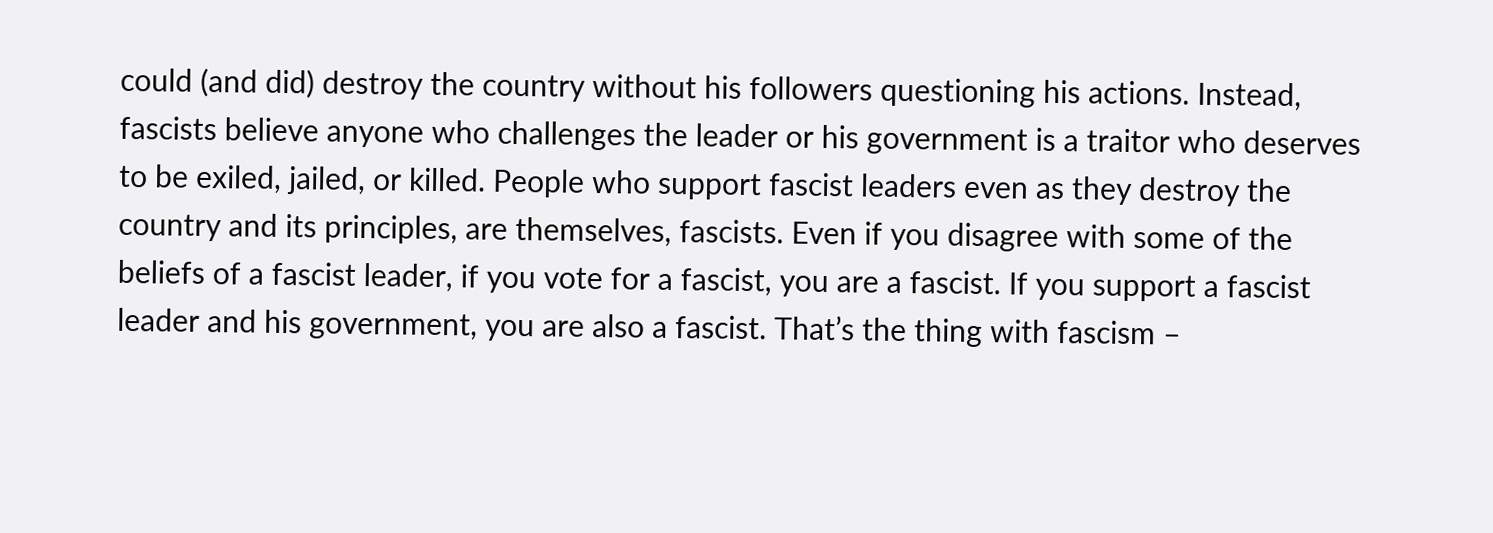could (and did) destroy the country without his followers questioning his actions. Instead, fascists believe anyone who challenges the leader or his government is a traitor who deserves to be exiled, jailed, or killed. People who support fascist leaders even as they destroy the country and its principles, are themselves, fascists. Even if you disagree with some of the beliefs of a fascist leader, if you vote for a fascist, you are a fascist. If you support a fascist leader and his government, you are also a fascist. That’s the thing with fascism –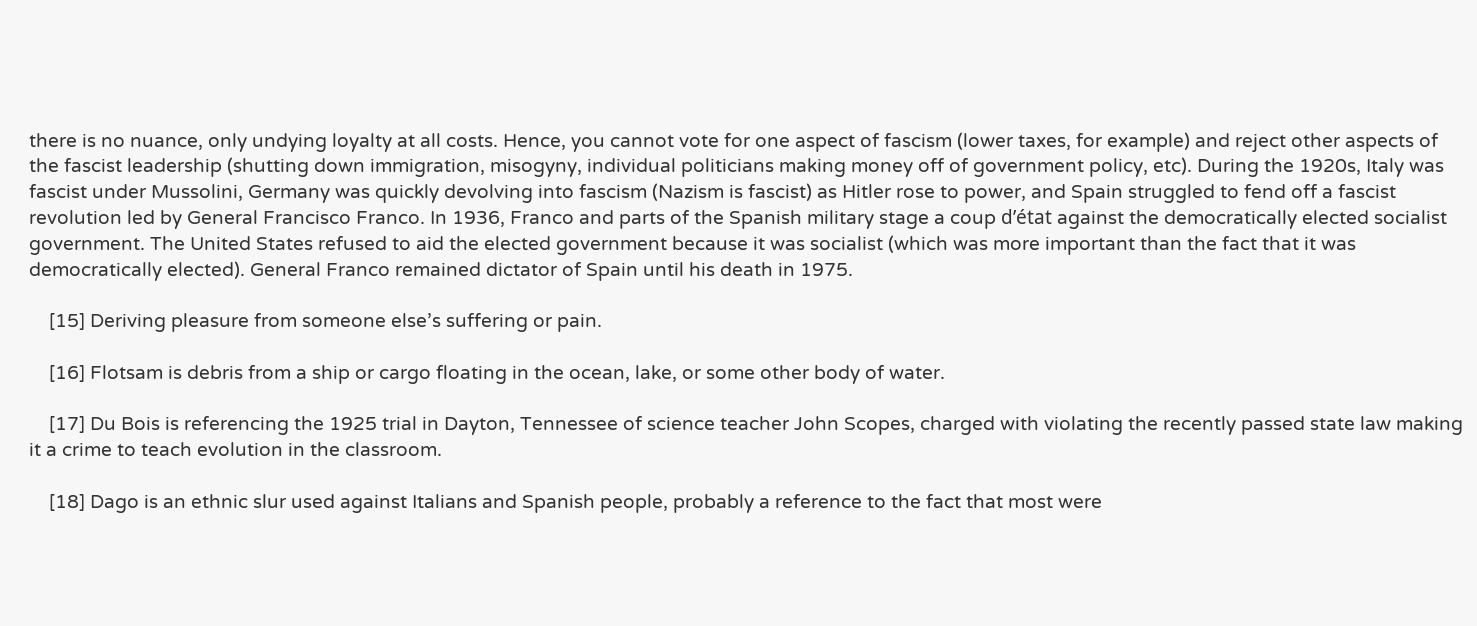there is no nuance, only undying loyalty at all costs. Hence, you cannot vote for one aspect of fascism (lower taxes, for example) and reject other aspects of the fascist leadership (shutting down immigration, misogyny, individual politicians making money off of government policy, etc). During the 1920s, Italy was fascist under Mussolini, Germany was quickly devolving into fascism (Nazism is fascist) as Hitler rose to power, and Spain struggled to fend off a fascist revolution led by General Francisco Franco. In 1936, Franco and parts of the Spanish military stage a coup d’état against the democratically elected socialist government. The United States refused to aid the elected government because it was socialist (which was more important than the fact that it was democratically elected). General Franco remained dictator of Spain until his death in 1975.

    [15] Deriving pleasure from someone else’s suffering or pain.

    [16] Flotsam is debris from a ship or cargo floating in the ocean, lake, or some other body of water.

    [17] Du Bois is referencing the 1925 trial in Dayton, Tennessee of science teacher John Scopes, charged with violating the recently passed state law making it a crime to teach evolution in the classroom.

    [18] Dago is an ethnic slur used against Italians and Spanish people, probably a reference to the fact that most were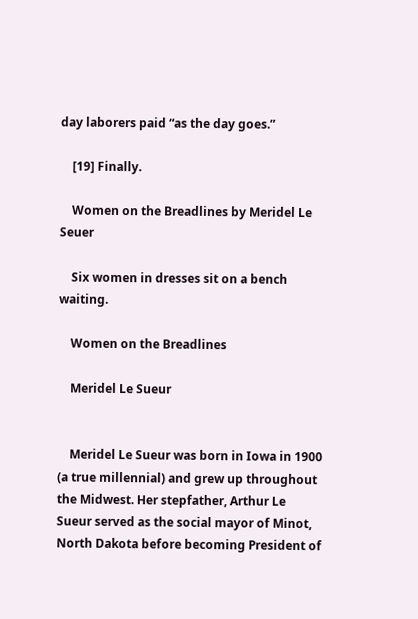day laborers paid “as the day goes.”

    [19] Finally.

    Women on the Breadlines by Meridel Le Seuer

    Six women in dresses sit on a bench waiting.

    Women on the Breadlines

    Meridel Le Sueur


    Meridel Le Sueur was born in Iowa in 1900 (a true millennial) and grew up throughout the Midwest. Her stepfather, Arthur Le Sueur served as the social mayor of Minot, North Dakota before becoming President of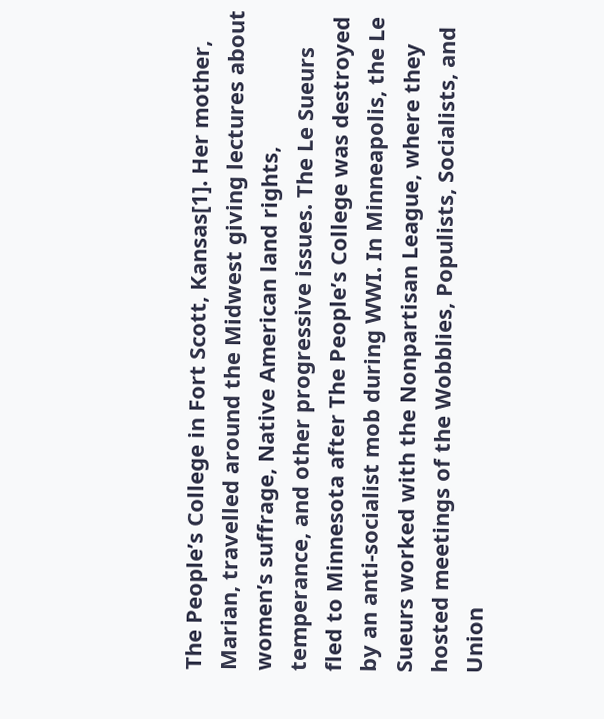The People’s College in Fort Scott, Kansas[1]. Her mother, Marian, travelled around the Midwest giving lectures about women’s suffrage, Native American land rights, temperance, and other progressive issues. The Le Sueurs fled to Minnesota after The People’s College was destroyed by an anti-socialist mob during WWI. In Minneapolis, the Le Sueurs worked with the Nonpartisan League, where they hosted meetings of the Wobblies, Populists, Socialists, and Union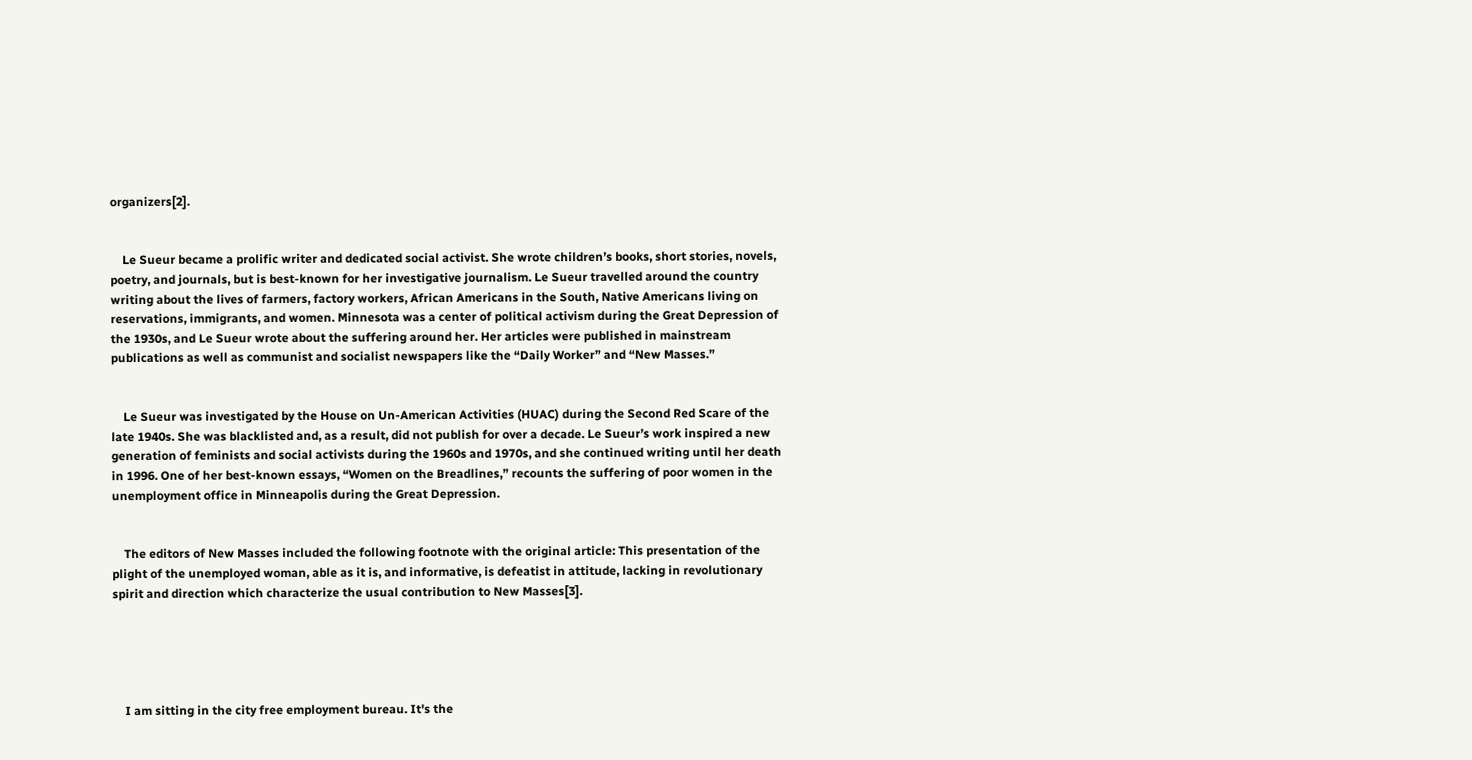organizers[2].


    Le Sueur became a prolific writer and dedicated social activist. She wrote children’s books, short stories, novels, poetry, and journals, but is best-known for her investigative journalism. Le Sueur travelled around the country writing about the lives of farmers, factory workers, African Americans in the South, Native Americans living on reservations, immigrants, and women. Minnesota was a center of political activism during the Great Depression of the 1930s, and Le Sueur wrote about the suffering around her. Her articles were published in mainstream publications as well as communist and socialist newspapers like the “Daily Worker” and “New Masses.”


    Le Sueur was investigated by the House on Un-American Activities (HUAC) during the Second Red Scare of the late 1940s. She was blacklisted and, as a result, did not publish for over a decade. Le Sueur’s work inspired a new generation of feminists and social activists during the 1960s and 1970s, and she continued writing until her death in 1996. One of her best-known essays, “Women on the Breadlines,” recounts the suffering of poor women in the unemployment office in Minneapolis during the Great Depression.


    The editors of New Masses included the following footnote with the original article: This presentation of the plight of the unemployed woman, able as it is, and informative, is defeatist in attitude, lacking in revolutionary spirit and direction which characterize the usual contribution to New Masses[3].





    I am sitting in the city free employment bureau. It's the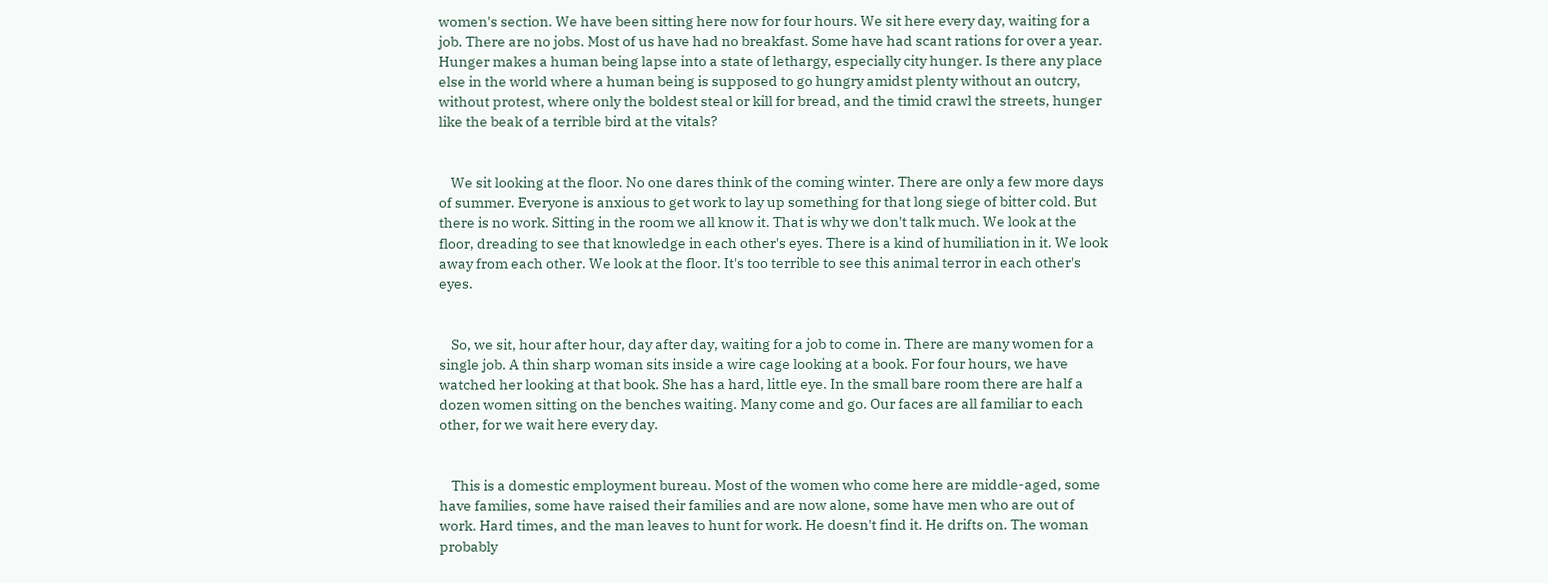women's section. We have been sitting here now for four hours. We sit here every day, waiting for a job. There are no jobs. Most of us have had no breakfast. Some have had scant rations for over a year. Hunger makes a human being lapse into a state of lethargy, especially city hunger. Is there any place else in the world where a human being is supposed to go hungry amidst plenty without an outcry, without protest, where only the boldest steal or kill for bread, and the timid crawl the streets, hunger like the beak of a terrible bird at the vitals?


    We sit looking at the floor. No one dares think of the coming winter. There are only a few more days of summer. Everyone is anxious to get work to lay up something for that long siege of bitter cold. But there is no work. Sitting in the room we all know it. That is why we don't talk much. We look at the floor, dreading to see that knowledge in each other's eyes. There is a kind of humiliation in it. We look away from each other. We look at the floor. It's too terrible to see this animal terror in each other's eyes.


    So, we sit, hour after hour, day after day, waiting for a job to come in. There are many women for a single job. A thin sharp woman sits inside a wire cage looking at a book. For four hours, we have watched her looking at that book. She has a hard, little eye. In the small bare room there are half a dozen women sitting on the benches waiting. Many come and go. Our faces are all familiar to each other, for we wait here every day.


    This is a domestic employment bureau. Most of the women who come here are middle-aged, some have families, some have raised their families and are now alone, some have men who are out of work. Hard times, and the man leaves to hunt for work. He doesn't find it. He drifts on. The woman probably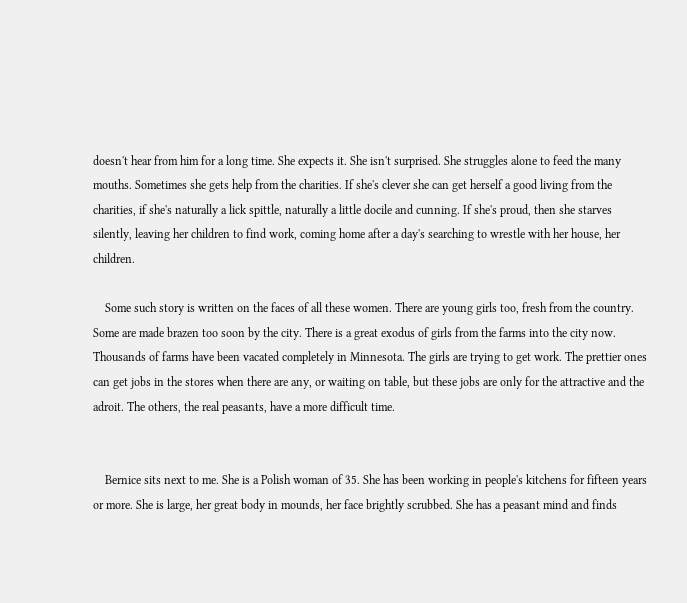doesn't hear from him for a long time. She expects it. She isn't surprised. She struggles alone to feed the many mouths. Sometimes she gets help from the charities. If she's clever she can get herself a good living from the charities, if she's naturally a lick spittle, naturally a little docile and cunning. If she's proud, then she starves silently, leaving her children to find work, coming home after a day's searching to wrestle with her house, her children.

    Some such story is written on the faces of all these women. There are young girls too, fresh from the country. Some are made brazen too soon by the city. There is a great exodus of girls from the farms into the city now. Thousands of farms have been vacated completely in Minnesota. The girls are trying to get work. The prettier ones can get jobs in the stores when there are any, or waiting on table, but these jobs are only for the attractive and the adroit. The others, the real peasants, have a more difficult time.


    Bernice sits next to me. She is a Polish woman of 35. She has been working in people's kitchens for fifteen years or more. She is large, her great body in mounds, her face brightly scrubbed. She has a peasant mind and finds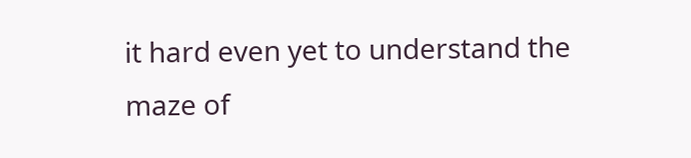it hard even yet to understand the maze of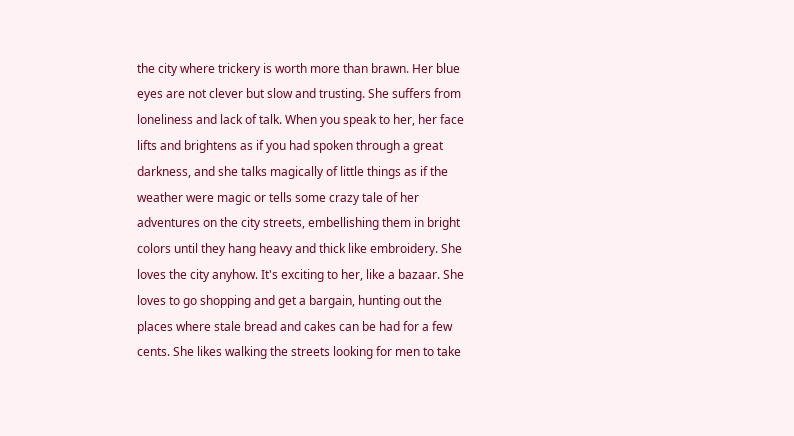the city where trickery is worth more than brawn. Her blue eyes are not clever but slow and trusting. She suffers from loneliness and lack of talk. When you speak to her, her face lifts and brightens as if you had spoken through a great darkness, and she talks magically of little things as if the weather were magic or tells some crazy tale of her adventures on the city streets, embellishing them in bright colors until they hang heavy and thick like embroidery. She loves the city anyhow. It's exciting to her, like a bazaar. She loves to go shopping and get a bargain, hunting out the places where stale bread and cakes can be had for a few cents. She likes walking the streets looking for men to take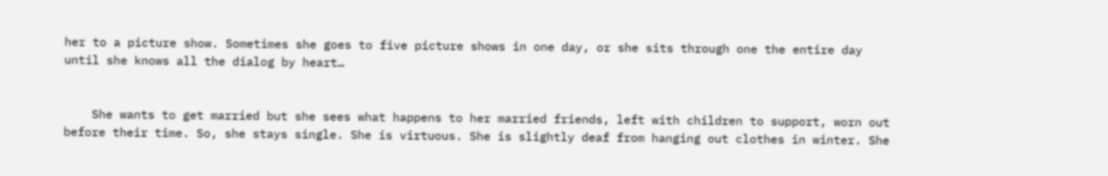her to a picture show. Sometimes she goes to five picture shows in one day, or she sits through one the entire day until she knows all the dialog by heart…


    She wants to get married but she sees what happens to her married friends, left with children to support, worn out before their time. So, she stays single. She is virtuous. She is slightly deaf from hanging out clothes in winter. She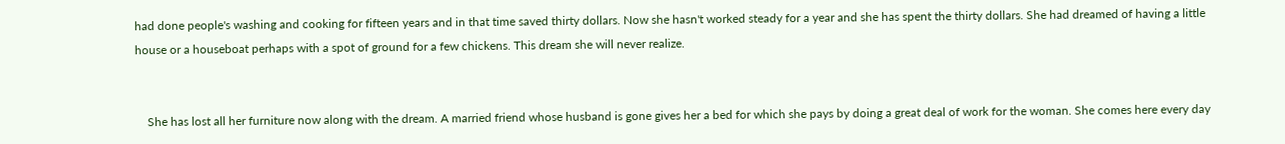had done people's washing and cooking for fifteen years and in that time saved thirty dollars. Now she hasn't worked steady for a year and she has spent the thirty dollars. She had dreamed of having a little house or a houseboat perhaps with a spot of ground for a few chickens. This dream she will never realize.


    She has lost all her furniture now along with the dream. A married friend whose husband is gone gives her a bed for which she pays by doing a great deal of work for the woman. She comes here every day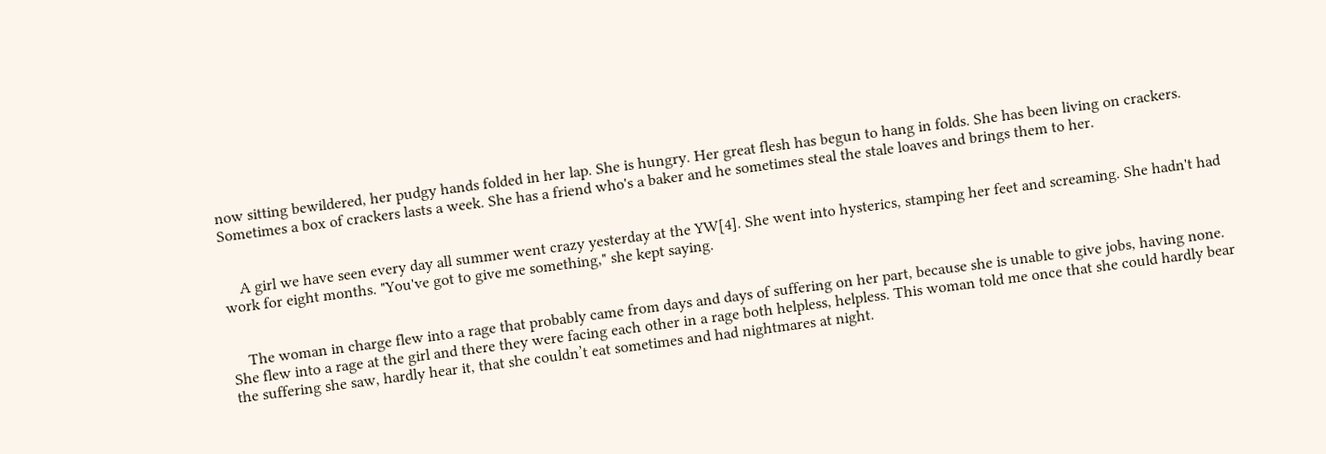now sitting bewildered, her pudgy hands folded in her lap. She is hungry. Her great flesh has begun to hang in folds. She has been living on crackers. Sometimes a box of crackers lasts a week. She has a friend who's a baker and he sometimes steal the stale loaves and brings them to her.


    A girl we have seen every day all summer went crazy yesterday at the YW[4]. She went into hysterics, stamping her feet and screaming. She hadn't had work for eight months. "You've got to give me something," she kept saying.


    The woman in charge flew into a rage that probably came from days and days of suffering on her part, because she is unable to give jobs, having none. She flew into a rage at the girl and there they were facing each other in a rage both helpless, helpless. This woman told me once that she could hardly bear the suffering she saw, hardly hear it, that she couldn’t eat sometimes and had nightmares at night.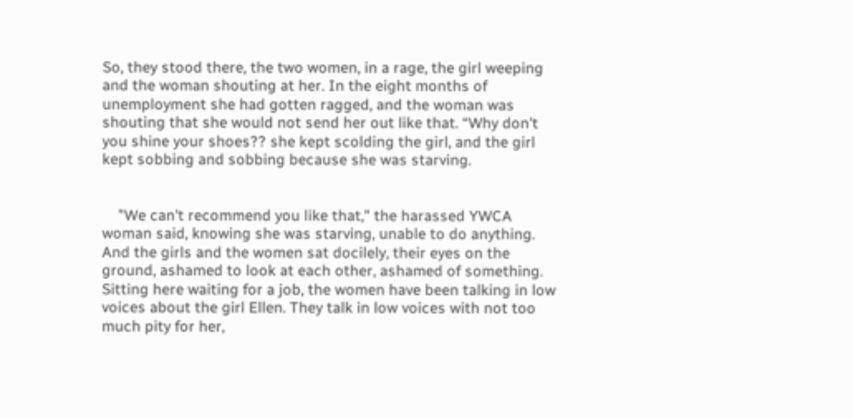So, they stood there, the two women, in a rage, the girl weeping and the woman shouting at her. In the eight months of unemployment she had gotten ragged, and the woman was shouting that she would not send her out like that. “Why don't you shine your shoes?? she kept scolding the girl, and the girl kept sobbing and sobbing because she was starving.


    "We can't recommend you like that," the harassed YWCA woman said, knowing she was starving, unable to do anything. And the girls and the women sat docilely, their eyes on the ground, ashamed to look at each other, ashamed of something. Sitting here waiting for a job, the women have been talking in low voices about the girl Ellen. They talk in low voices with not too much pity for her,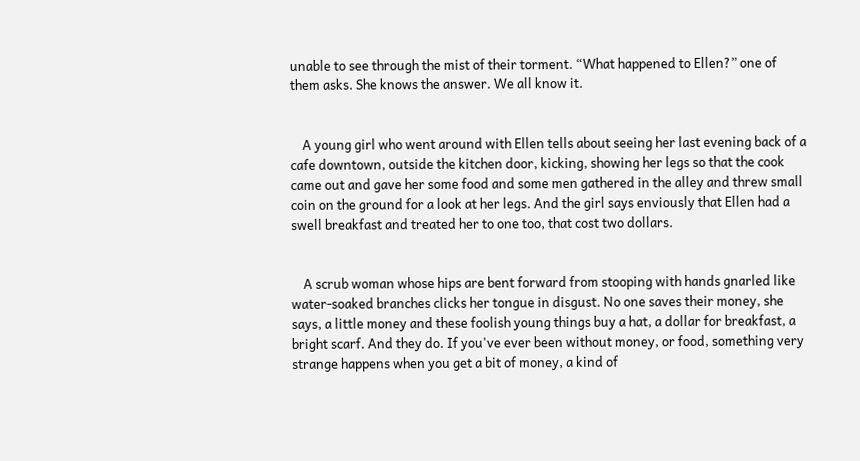unable to see through the mist of their torment. “What happened to Ellen?” one of them asks. She knows the answer. We all know it.


    A young girl who went around with Ellen tells about seeing her last evening back of a cafe downtown, outside the kitchen door, kicking, showing her legs so that the cook came out and gave her some food and some men gathered in the alley and threw small coin on the ground for a look at her legs. And the girl says enviously that Ellen had a swell breakfast and treated her to one too, that cost two dollars.


    A scrub woman whose hips are bent forward from stooping with hands gnarled like water-soaked branches clicks her tongue in disgust. No one saves their money, she says, a little money and these foolish young things buy a hat, a dollar for breakfast, a bright scarf. And they do. If you've ever been without money, or food, something very strange happens when you get a bit of money, a kind of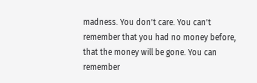madness. You don't care. You can't remember that you had no money before, that the money will be gone. You can remember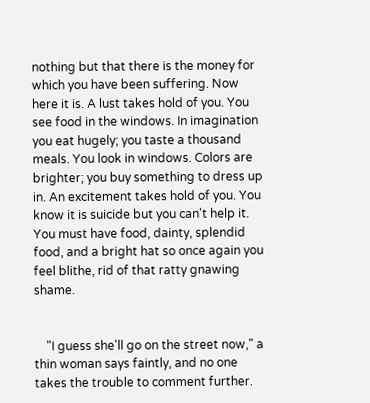nothing but that there is the money for which you have been suffering. Now here it is. A lust takes hold of you. You see food in the windows. In imagination you eat hugely; you taste a thousand meals. You look in windows. Colors are brighter; you buy something to dress up in. An excitement takes hold of you. You know it is suicide but you can't help it. You must have food, dainty, splendid food, and a bright hat so once again you feel blithe, rid of that ratty gnawing shame.


    "I guess she'll go on the street now," a thin woman says faintly, and no one takes the trouble to comment further.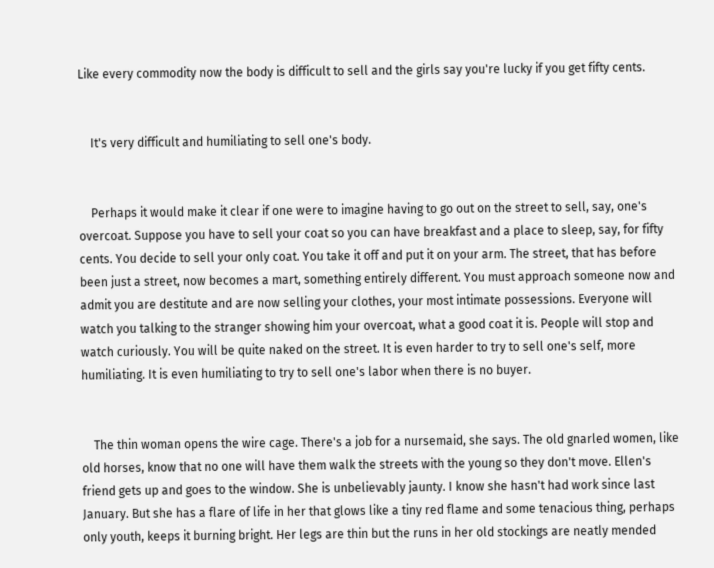Like every commodity now the body is difficult to sell and the girls say you're lucky if you get fifty cents.


    It's very difficult and humiliating to sell one's body.


    Perhaps it would make it clear if one were to imagine having to go out on the street to sell, say, one's overcoat. Suppose you have to sell your coat so you can have breakfast and a place to sleep, say, for fifty cents. You decide to sell your only coat. You take it off and put it on your arm. The street, that has before been just a street, now becomes a mart, something entirely different. You must approach someone now and admit you are destitute and are now selling your clothes, your most intimate possessions. Everyone will watch you talking to the stranger showing him your overcoat, what a good coat it is. People will stop and watch curiously. You will be quite naked on the street. It is even harder to try to sell one's self, more humiliating. It is even humiliating to try to sell one's labor when there is no buyer.


    The thin woman opens the wire cage. There's a job for a nursemaid, she says. The old gnarled women, like old horses, know that no one will have them walk the streets with the young so they don't move. Ellen's friend gets up and goes to the window. She is unbelievably jaunty. I know she hasn't had work since last January. But she has a flare of life in her that glows like a tiny red flame and some tenacious thing, perhaps only youth, keeps it burning bright. Her legs are thin but the runs in her old stockings are neatly mended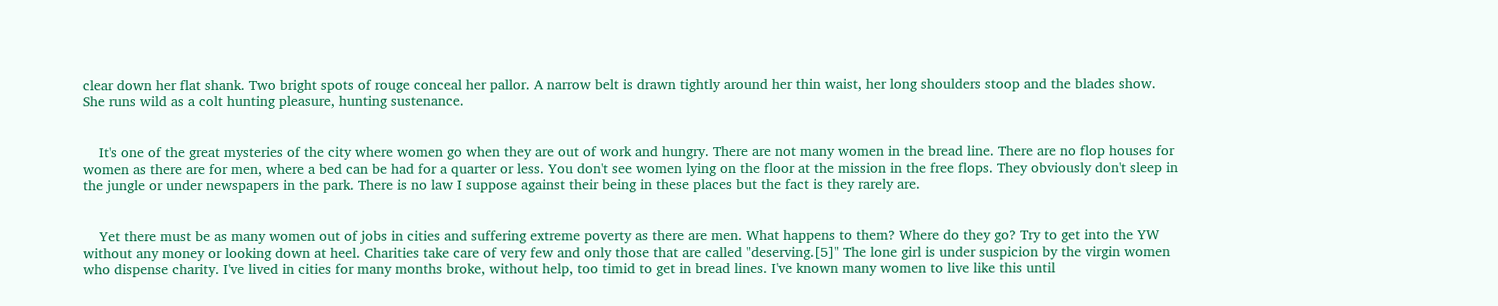clear down her flat shank. Two bright spots of rouge conceal her pallor. A narrow belt is drawn tightly around her thin waist, her long shoulders stoop and the blades show. She runs wild as a colt hunting pleasure, hunting sustenance.


    It's one of the great mysteries of the city where women go when they are out of work and hungry. There are not many women in the bread line. There are no flop houses for women as there are for men, where a bed can be had for a quarter or less. You don't see women lying on the floor at the mission in the free flops. They obviously don't sleep in the jungle or under newspapers in the park. There is no law I suppose against their being in these places but the fact is they rarely are.


    Yet there must be as many women out of jobs in cities and suffering extreme poverty as there are men. What happens to them? Where do they go? Try to get into the YW without any money or looking down at heel. Charities take care of very few and only those that are called "deserving.[5]" The lone girl is under suspicion by the virgin women who dispense charity. I've lived in cities for many months broke, without help, too timid to get in bread lines. I've known many women to live like this until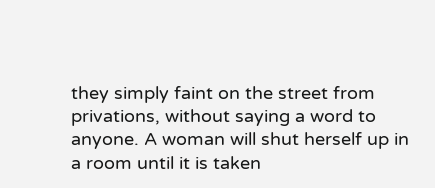they simply faint on the street from privations, without saying a word to anyone. A woman will shut herself up in a room until it is taken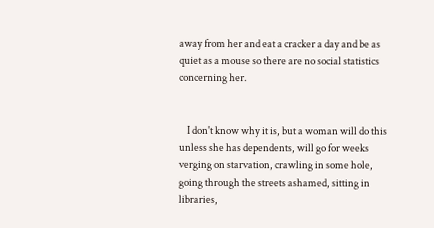away from her and eat a cracker a day and be as quiet as a mouse so there are no social statistics concerning her.


    I don't know why it is, but a woman will do this unless she has dependents, will go for weeks verging on starvation, crawling in some hole, going through the streets ashamed, sitting in libraries,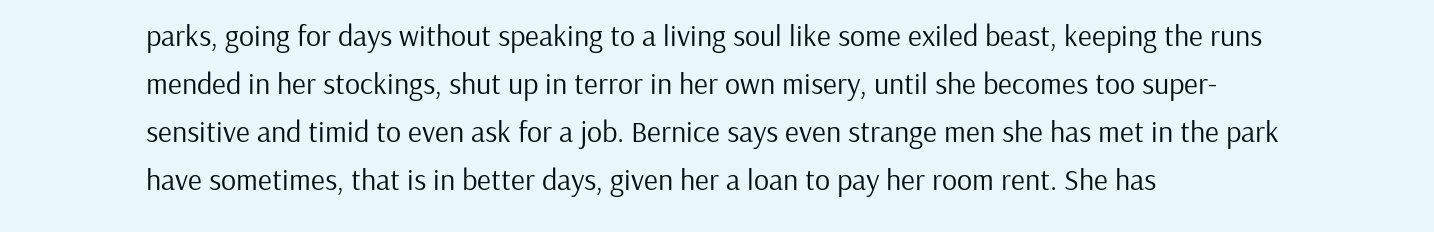parks, going for days without speaking to a living soul like some exiled beast, keeping the runs mended in her stockings, shut up in terror in her own misery, until she becomes too super-sensitive and timid to even ask for a job. Bernice says even strange men she has met in the park have sometimes, that is in better days, given her a loan to pay her room rent. She has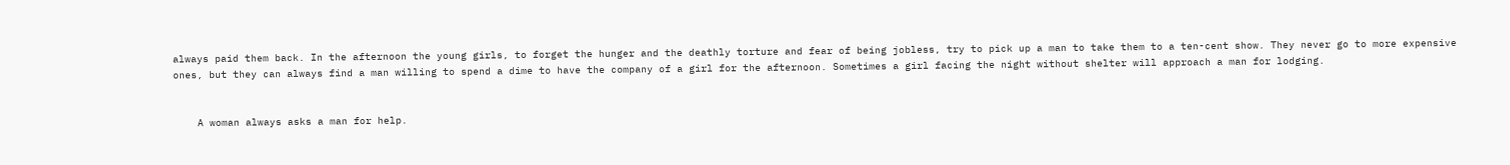always paid them back. In the afternoon the young girls, to forget the hunger and the deathly torture and fear of being jobless, try to pick up a man to take them to a ten-cent show. They never go to more expensive ones, but they can always find a man willing to spend a dime to have the company of a girl for the afternoon. Sometimes a girl facing the night without shelter will approach a man for lodging.


    A woman always asks a man for help.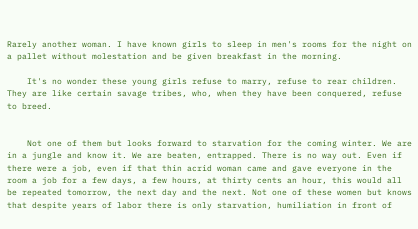Rarely another woman. I have known girls to sleep in men's rooms for the night on a pallet without molestation and be given breakfast in the morning.

    It's no wonder these young girls refuse to marry, refuse to rear children. They are like certain savage tribes, who, when they have been conquered, refuse to breed.


    Not one of them but looks forward to starvation for the coming winter. We are in a jungle and know it. We are beaten, entrapped. There is no way out. Even if there were a job, even if that thin acrid woman came and gave everyone in the room a job for a few days, a few hours, at thirty cents an hour, this would all be repeated tomorrow, the next day and the next. Not one of these women but knows that despite years of labor there is only starvation, humiliation in front of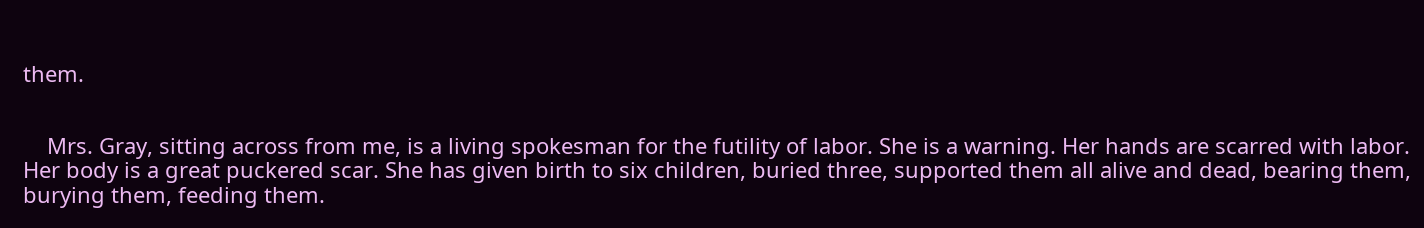them.


    Mrs. Gray, sitting across from me, is a living spokesman for the futility of labor. She is a warning. Her hands are scarred with labor. Her body is a great puckered scar. She has given birth to six children, buried three, supported them all alive and dead, bearing them, burying them, feeding them.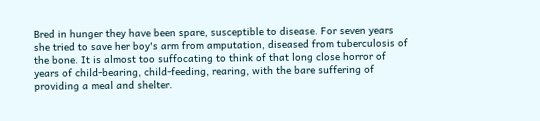Bred in hunger they have been spare, susceptible to disease. For seven years she tried to save her boy's arm from amputation, diseased from tuberculosis of the bone. It is almost too suffocating to think of that long close horror of years of child-bearing, child-feeding, rearing, with the bare suffering of providing a meal and shelter.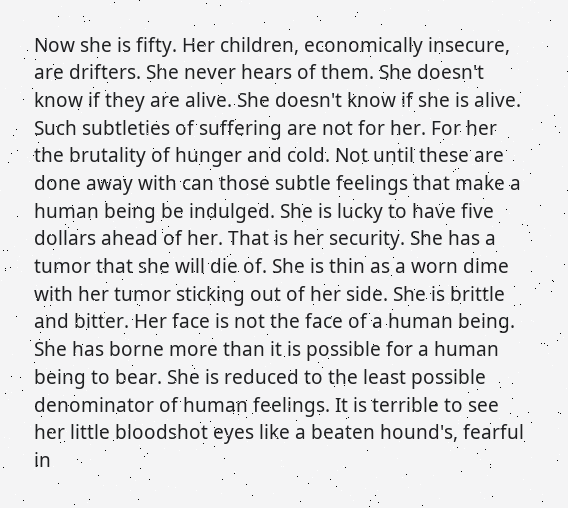Now she is fifty. Her children, economically insecure, are drifters. She never hears of them. She doesn't know if they are alive. She doesn't know if she is alive. Such subtleties of suffering are not for her. For her the brutality of hunger and cold. Not until these are done away with can those subtle feelings that make a human being be indulged. She is lucky to have five dollars ahead of her. That is her security. She has a tumor that she will die of. She is thin as a worn dime with her tumor sticking out of her side. She is brittle and bitter. Her face is not the face of a human being. She has borne more than it is possible for a human being to bear. She is reduced to the least possible denominator of human feelings. It is terrible to see her little bloodshot eyes like a beaten hound's, fearful in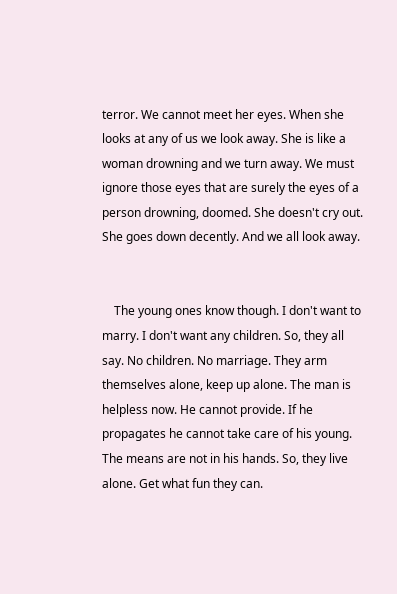terror. We cannot meet her eyes. When she looks at any of us we look away. She is like a woman drowning and we turn away. We must ignore those eyes that are surely the eyes of a person drowning, doomed. She doesn't cry out. She goes down decently. And we all look away.


    The young ones know though. I don't want to marry. I don't want any children. So, they all say. No children. No marriage. They arm themselves alone, keep up alone. The man is helpless now. He cannot provide. If he propagates he cannot take care of his young. The means are not in his hands. So, they live alone. Get what fun they can.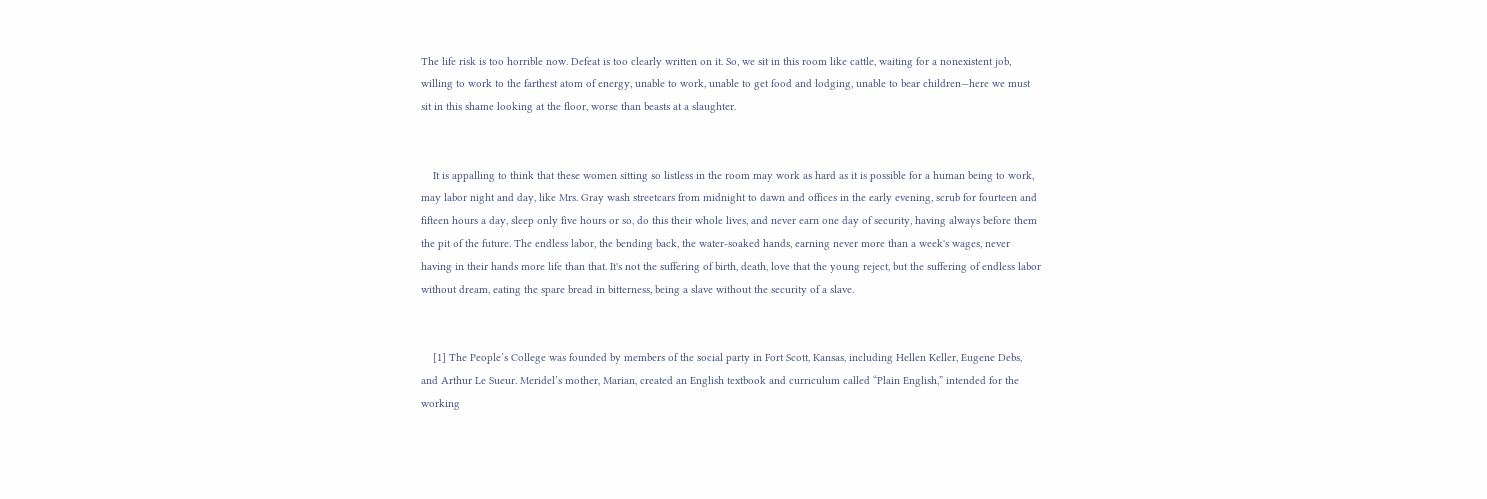The life risk is too horrible now. Defeat is too clearly written on it. So, we sit in this room like cattle, waiting for a nonexistent job, willing to work to the farthest atom of energy, unable to work, unable to get food and lodging, unable to bear children—here we must sit in this shame looking at the floor, worse than beasts at a slaughter.


    It is appalling to think that these women sitting so listless in the room may work as hard as it is possible for a human being to work, may labor night and day, like Mrs. Gray wash streetcars from midnight to dawn and offices in the early evening, scrub for fourteen and fifteen hours a day, sleep only five hours or so, do this their whole lives, and never earn one day of security, having always before them the pit of the future. The endless labor, the bending back, the water-soaked hands, earning never more than a week's wages, never having in their hands more life than that. It's not the suffering of birth, death, love that the young reject, but the suffering of endless labor without dream, eating the spare bread in bitterness, being a slave without the security of a slave.


    [1] The People’s College was founded by members of the social party in Fort Scott, Kansas, including Hellen Keller, Eugene Debs, and Arthur Le Sueur. Meridel’s mother, Marian, created an English textbook and curriculum called “Plain English,” intended for the working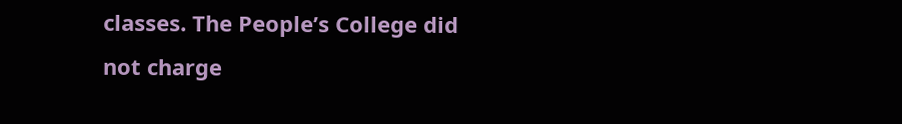classes. The People’s College did not charge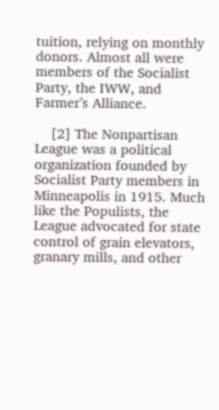tuition, relying on monthly donors. Almost all were members of the Socialist Party, the IWW, and Farmer’s Alliance.

    [2] The Nonpartisan League was a political organization founded by Socialist Party members in Minneapolis in 1915. Much like the Populists, the League advocated for state control of grain elevators, granary mills, and other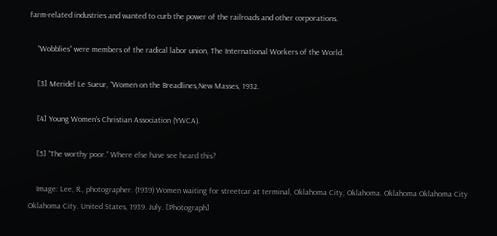farm-related industries and wanted to curb the power of the railroads and other corporations.

    “Wobblies” were members of the radical labor union, The International Workers of the World.

    [3] Meridel Le Sueur, “Women on the Breadlines,New Masses, 1932.

    [4] Young Women’s Christian Association (YWCA).

    [5] “The worthy poor.” Where else have see heard this?

    Image: Lee, R., photographer. (1939) Women waiting for streetcar at terminal, Oklahoma City, Oklahoma. Oklahoma Oklahoma City Oklahoma City. United States, 1939. July. [Photograph]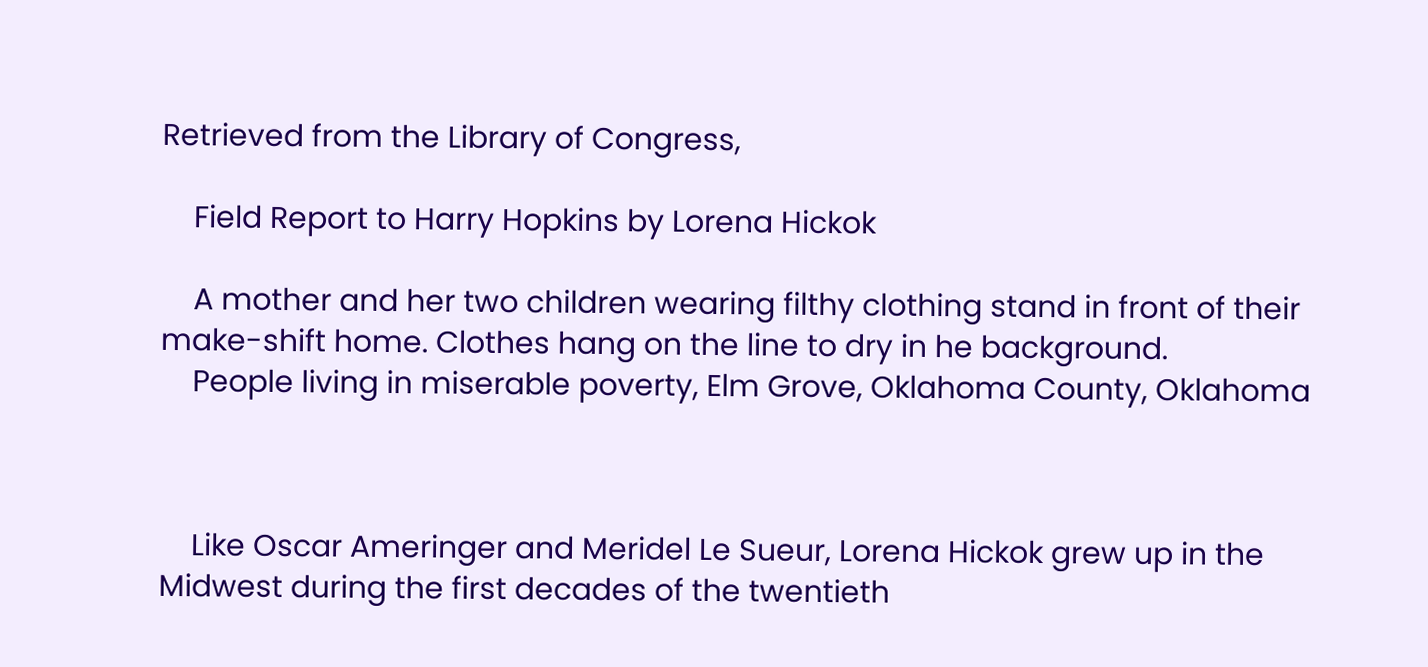Retrieved from the Library of Congress,

    Field Report to Harry Hopkins by Lorena Hickok

    A mother and her two children wearing filthy clothing stand in front of their make-shift home. Clothes hang on the line to dry in he background.
    People living in miserable poverty, Elm Grove, Oklahoma County, Oklahoma



    Like Oscar Ameringer and Meridel Le Sueur, Lorena Hickok grew up in the Midwest during the first decades of the twentieth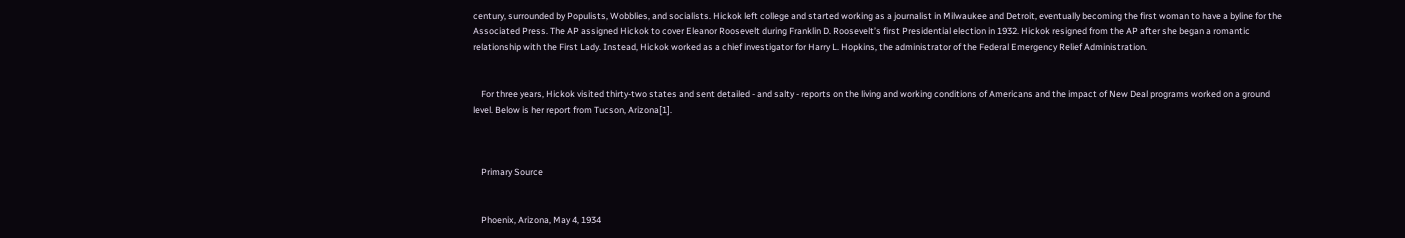century, surrounded by Populists, Wobblies, and socialists. Hickok left college and started working as a journalist in Milwaukee and Detroit, eventually becoming the first woman to have a byline for the Associated Press. The AP assigned Hickok to cover Eleanor Roosevelt during Franklin D. Roosevelt’s first Presidential election in 1932. Hickok resigned from the AP after she began a romantic relationship with the First Lady. Instead, Hickok worked as a chief investigator for Harry L. Hopkins, the administrator of the Federal Emergency Relief Administration.


    For three years, Hickok visited thirty-two states and sent detailed - and salty - reports on the living and working conditions of Americans and the impact of New Deal programs worked on a ground level. Below is her report from Tucson, Arizona[1].



    Primary Source


    Phoenix, Arizona, May 4, 1934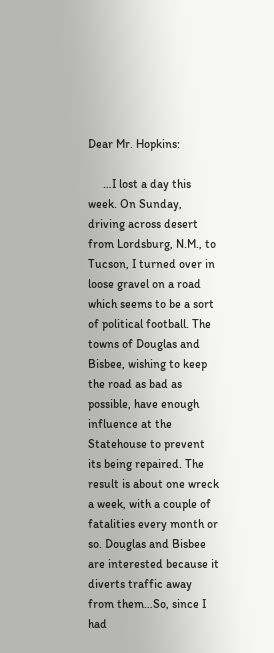Dear Mr. Hopkins:

     …I lost a day this week. On Sunday, driving across desert from Lordsburg, N.M., to Tucson, I turned over in loose gravel on a road which seems to be a sort of political football. The towns of Douglas and Bisbee, wishing to keep the road as bad as possible, have enough influence at the Statehouse to prevent its being repaired. The result is about one wreck a week, with a couple of fatalities every month or so. Douglas and Bisbee are interested because it diverts traffic away from them…So, since I had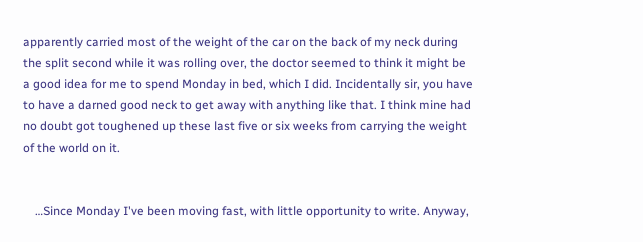apparently carried most of the weight of the car on the back of my neck during the split second while it was rolling over, the doctor seemed to think it might be a good idea for me to spend Monday in bed, which I did. Incidentally sir, you have to have a darned good neck to get away with anything like that. I think mine had no doubt got toughened up these last five or six weeks from carrying the weight of the world on it.


    …Since Monday I've been moving fast, with little opportunity to write. Anyway,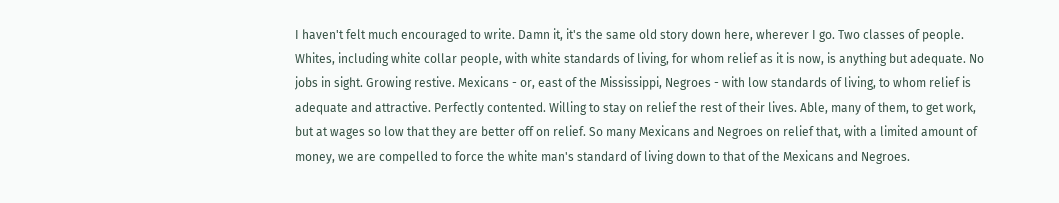I haven't felt much encouraged to write. Damn it, it's the same old story down here, wherever I go. Two classes of people. Whites, including white collar people, with white standards of living, for whom relief as it is now, is anything but adequate. No jobs in sight. Growing restive. Mexicans - or, east of the Mississippi, Negroes - with low standards of living, to whom relief is adequate and attractive. Perfectly contented. Willing to stay on relief the rest of their lives. Able, many of them, to get work, but at wages so low that they are better off on relief. So many Mexicans and Negroes on relief that, with a limited amount of money, we are compelled to force the white man's standard of living down to that of the Mexicans and Negroes.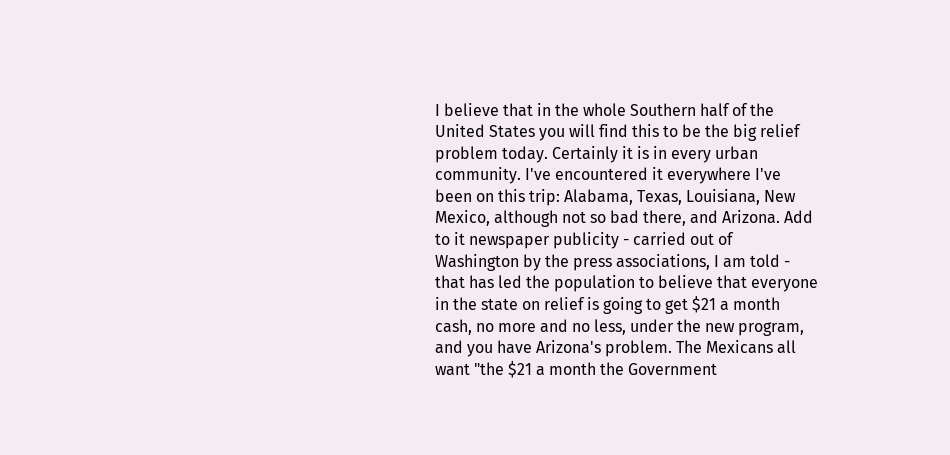I believe that in the whole Southern half of the United States you will find this to be the big relief problem today. Certainly it is in every urban community. I've encountered it everywhere I've been on this trip: Alabama, Texas, Louisiana, New Mexico, although not so bad there, and Arizona. Add to it newspaper publicity - carried out of Washington by the press associations, I am told - that has led the population to believe that everyone in the state on relief is going to get $21 a month cash, no more and no less, under the new program, and you have Arizona's problem. The Mexicans all want "the $21 a month the Government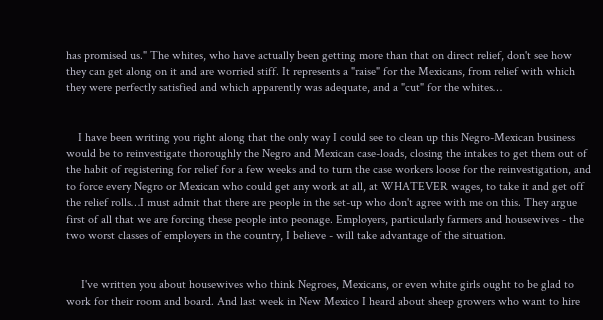has promised us." The whites, who have actually been getting more than that on direct relief, don't see how they can get along on it and are worried stiff. It represents a "raise" for the Mexicans, from relief with which they were perfectly satisfied and which apparently was adequate, and a "cut" for the whites…


    I have been writing you right along that the only way I could see to clean up this Negro-Mexican business would be to reinvestigate thoroughly the Negro and Mexican case-loads, closing the intakes to get them out of the habit of registering for relief for a few weeks and to turn the case workers loose for the reinvestigation, and to force every Negro or Mexican who could get any work at all, at WHATEVER wages, to take it and get off the relief rolls…I must admit that there are people in the set-up who don't agree with me on this. They argue first of all that we are forcing these people into peonage. Employers, particularly farmers and housewives - the two worst classes of employers in the country, I believe - will take advantage of the situation.


     I've written you about housewives who think Negroes, Mexicans, or even white girls ought to be glad to work for their room and board. And last week in New Mexico I heard about sheep growers who want to hire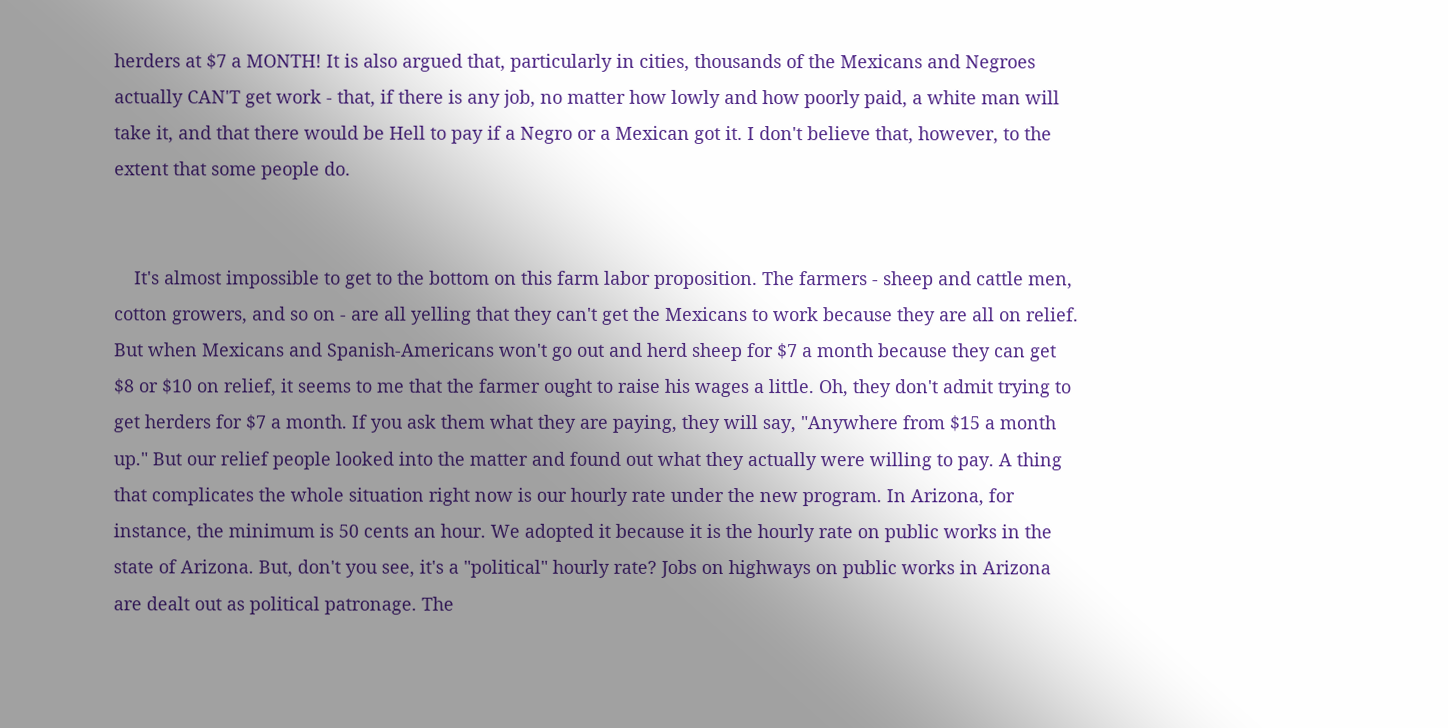herders at $7 a MONTH! It is also argued that, particularly in cities, thousands of the Mexicans and Negroes actually CAN'T get work - that, if there is any job, no matter how lowly and how poorly paid, a white man will take it, and that there would be Hell to pay if a Negro or a Mexican got it. I don't believe that, however, to the extent that some people do.


    It's almost impossible to get to the bottom on this farm labor proposition. The farmers - sheep and cattle men, cotton growers, and so on - are all yelling that they can't get the Mexicans to work because they are all on relief. But when Mexicans and Spanish-Americans won't go out and herd sheep for $7 a month because they can get $8 or $10 on relief, it seems to me that the farmer ought to raise his wages a little. Oh, they don't admit trying to get herders for $7 a month. If you ask them what they are paying, they will say, "Anywhere from $15 a month up." But our relief people looked into the matter and found out what they actually were willing to pay. A thing that complicates the whole situation right now is our hourly rate under the new program. In Arizona, for instance, the minimum is 50 cents an hour. We adopted it because it is the hourly rate on public works in the state of Arizona. But, don't you see, it's a "political" hourly rate? Jobs on highways on public works in Arizona are dealt out as political patronage. The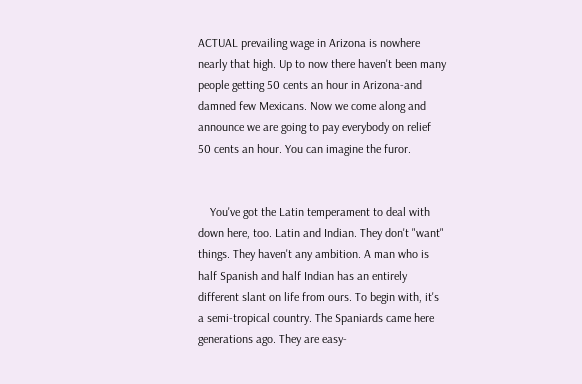ACTUAL prevailing wage in Arizona is nowhere nearly that high. Up to now there haven't been many people getting 50 cents an hour in Arizona-and damned few Mexicans. Now we come along and announce we are going to pay everybody on relief 50 cents an hour. You can imagine the furor.


    You've got the Latin temperament to deal with down here, too. Latin and Indian. They don't "want" things. They haven't any ambition. A man who is half Spanish and half Indian has an entirely different slant on life from ours. To begin with, it's a semi-tropical country. The Spaniards came here generations ago. They are easy-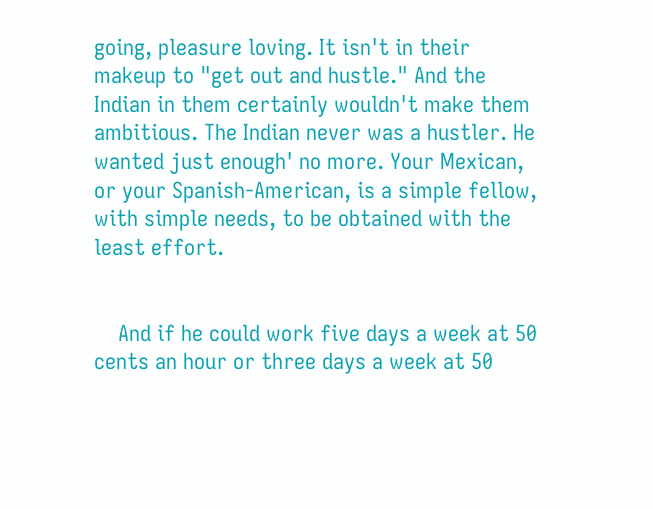going, pleasure loving. It isn't in their makeup to "get out and hustle." And the Indian in them certainly wouldn't make them ambitious. The Indian never was a hustler. He wanted just enough' no more. Your Mexican, or your Spanish-American, is a simple fellow, with simple needs, to be obtained with the least effort.


    And if he could work five days a week at 50 cents an hour or three days a week at 50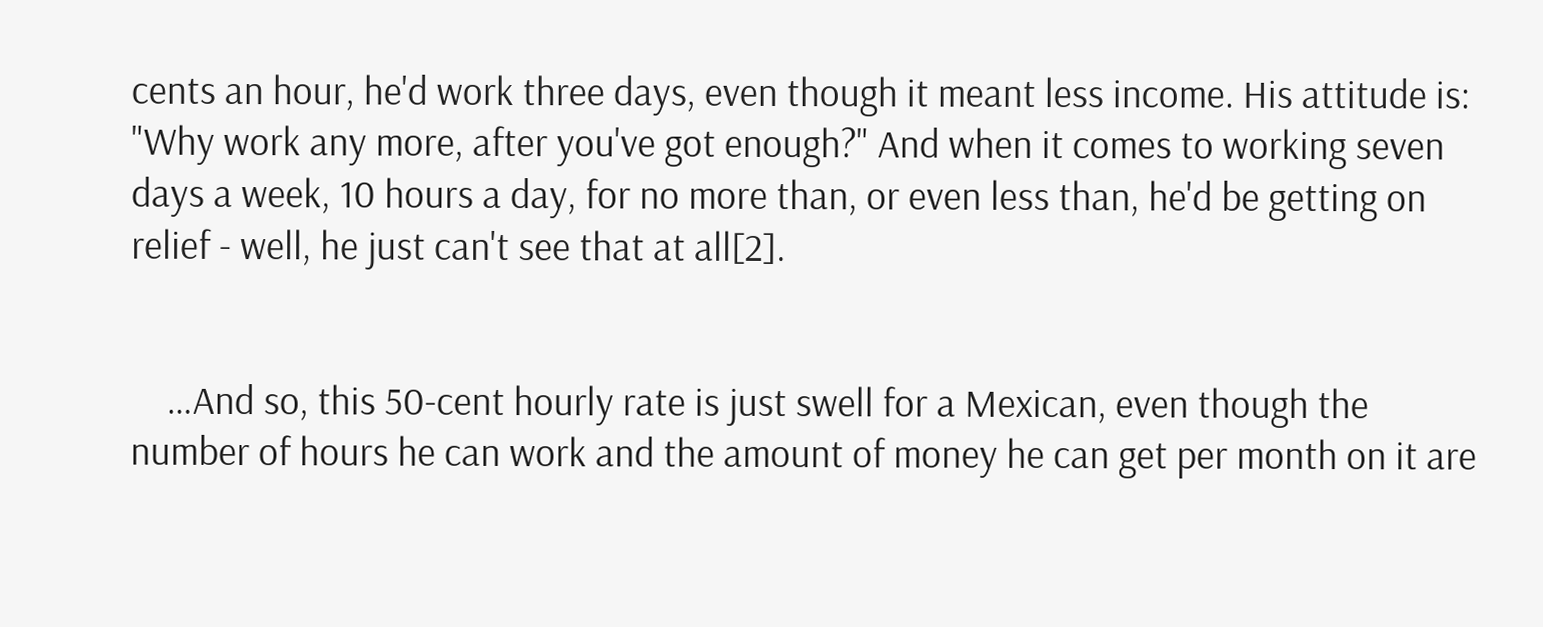cents an hour, he'd work three days, even though it meant less income. His attitude is: "Why work any more, after you've got enough?" And when it comes to working seven days a week, 10 hours a day, for no more than, or even less than, he'd be getting on relief - well, he just can't see that at all[2].


    …And so, this 50-cent hourly rate is just swell for a Mexican, even though the number of hours he can work and the amount of money he can get per month on it are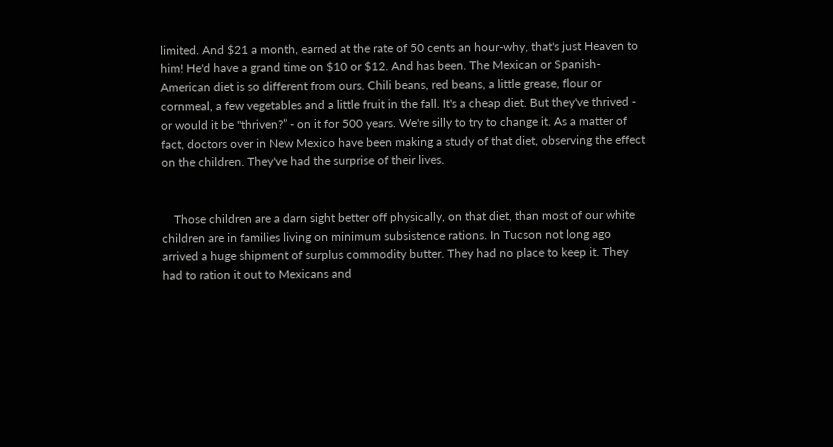limited. And $21 a month, earned at the rate of 50 cents an hour-why, that's just Heaven to him! He'd have a grand time on $10 or $12. And has been. The Mexican or Spanish-American diet is so different from ours. Chili beans, red beans, a little grease, flour or cornmeal, a few vegetables and a little fruit in the fall. It's a cheap diet. But they've thrived - or would it be "thriven?” - on it for 500 years. We're silly to try to change it. As a matter of fact, doctors over in New Mexico have been making a study of that diet, observing the effect on the children. They've had the surprise of their lives.


    Those children are a darn sight better off physically, on that diet, than most of our white children are in families living on minimum subsistence rations. In Tucson not long ago arrived a huge shipment of surplus commodity butter. They had no place to keep it. They had to ration it out to Mexicans and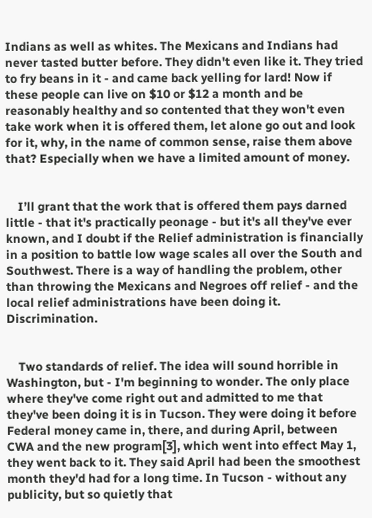Indians as well as whites. The Mexicans and Indians had never tasted butter before. They didn't even like it. They tried to fry beans in it - and came back yelling for lard! Now if these people can live on $10 or $12 a month and be reasonably healthy and so contented that they won't even take work when it is offered them, let alone go out and look for it, why, in the name of common sense, raise them above that? Especially when we have a limited amount of money.


    I’ll grant that the work that is offered them pays darned little - that it's practically peonage - but it's all they've ever known, and I doubt if the Relief administration is financially in a position to battle low wage scales all over the South and Southwest. There is a way of handling the problem, other than throwing the Mexicans and Negroes off relief - and the local relief administrations have been doing it. Discrimination.


    Two standards of relief. The idea will sound horrible in Washington, but - I'm beginning to wonder. The only place where they've come right out and admitted to me that they've been doing it is in Tucson. They were doing it before Federal money came in, there, and during April, between CWA and the new program[3], which went into effect May 1, they went back to it. They said April had been the smoothest month they'd had for a long time. In Tucson - without any publicity, but so quietly that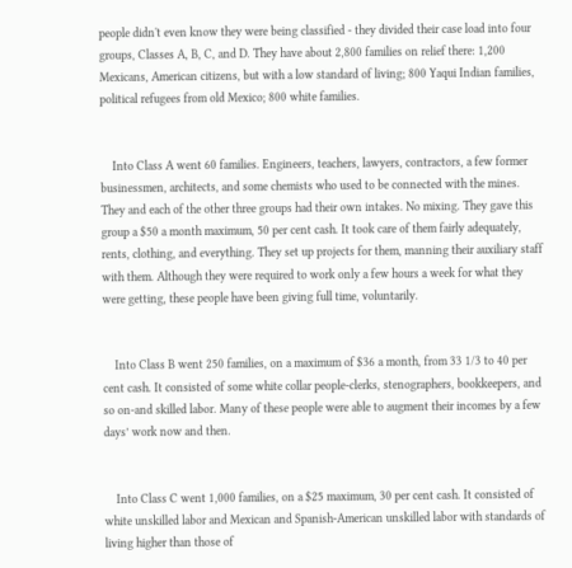people didn't even know they were being classified - they divided their case load into four groups, Classes A, B, C, and D. They have about 2,800 families on relief there: 1,200 Mexicans, American citizens, but with a low standard of living; 800 Yaqui Indian families, political refugees from old Mexico; 800 white families.


    Into Class A went 60 families. Engineers, teachers, lawyers, contractors, a few former businessmen, architects, and some chemists who used to be connected with the mines. They and each of the other three groups had their own intakes. No mixing. They gave this group a $50 a month maximum, 50 per cent cash. It took care of them fairly adequately, rents, clothing, and everything. They set up projects for them, manning their auxiliary staff with them. Although they were required to work only a few hours a week for what they were getting, these people have been giving full time, voluntarily.


    Into Class B went 250 families, on a maximum of $36 a month, from 33 1/3 to 40 per cent cash. It consisted of some white collar people-clerks, stenographers, bookkeepers, and so on-and skilled labor. Many of these people were able to augment their incomes by a few days’ work now and then.


    Into Class C went 1,000 families, on a $25 maximum, 30 per cent cash. It consisted of white unskilled labor and Mexican and Spanish-American unskilled labor with standards of living higher than those of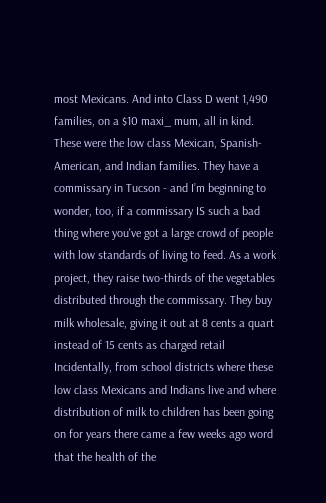most Mexicans. And into Class D went 1,490 families, on a $10 maxi_ mum, all in kind. These were the low class Mexican, Spanish-American, and Indian families. They have a commissary in Tucson - and I’m beginning to wonder, too, if a commissary IS such a bad thing where you've got a large crowd of people with low standards of living to feed. As a work project, they raise two-thirds of the vegetables distributed through the commissary. They buy milk wholesale, giving it out at 8 cents a quart instead of 15 cents as charged retail Incidentally, from school districts where these low class Mexicans and Indians live and where distribution of milk to children has been going on for years there came a few weeks ago word that the health of the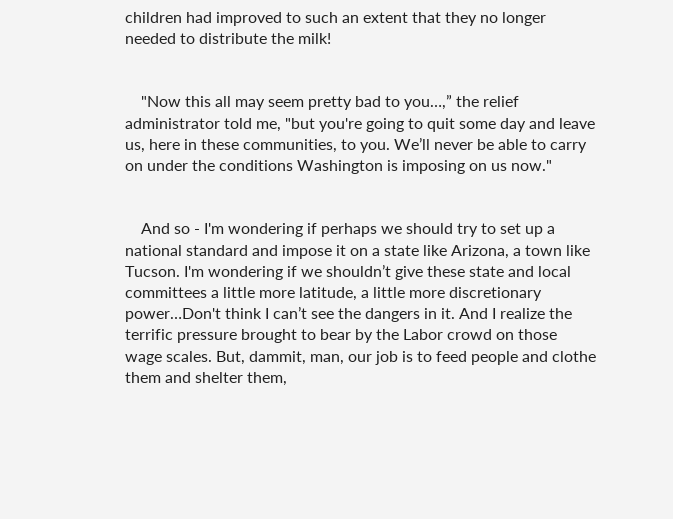children had improved to such an extent that they no longer needed to distribute the milk!


    "Now this all may seem pretty bad to you…,” the relief administrator told me, "but you're going to quit some day and leave us, here in these communities, to you. We’ll never be able to carry on under the conditions Washington is imposing on us now."


    And so - I'm wondering if perhaps we should try to set up a national standard and impose it on a state like Arizona, a town like Tucson. I'm wondering if we shouldn’t give these state and local committees a little more latitude, a little more discretionary power…Don't think I can’t see the dangers in it. And I realize the terrific pressure brought to bear by the Labor crowd on those wage scales. But, dammit, man, our job is to feed people and clothe them and shelter them,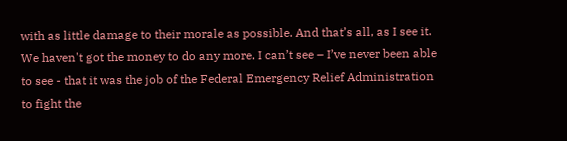with as little damage to their morale as possible. And that’s all, as I see it. We haven't got the money to do any more. I can’t see – I’ve never been able to see - that it was the job of the Federal Emergency Relief Administration to fight the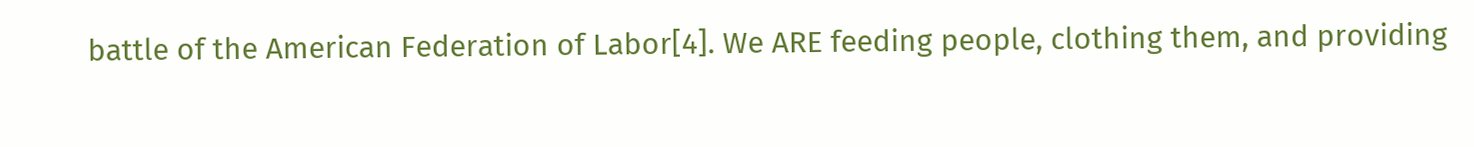battle of the American Federation of Labor[4]. We ARE feeding people, clothing them, and providing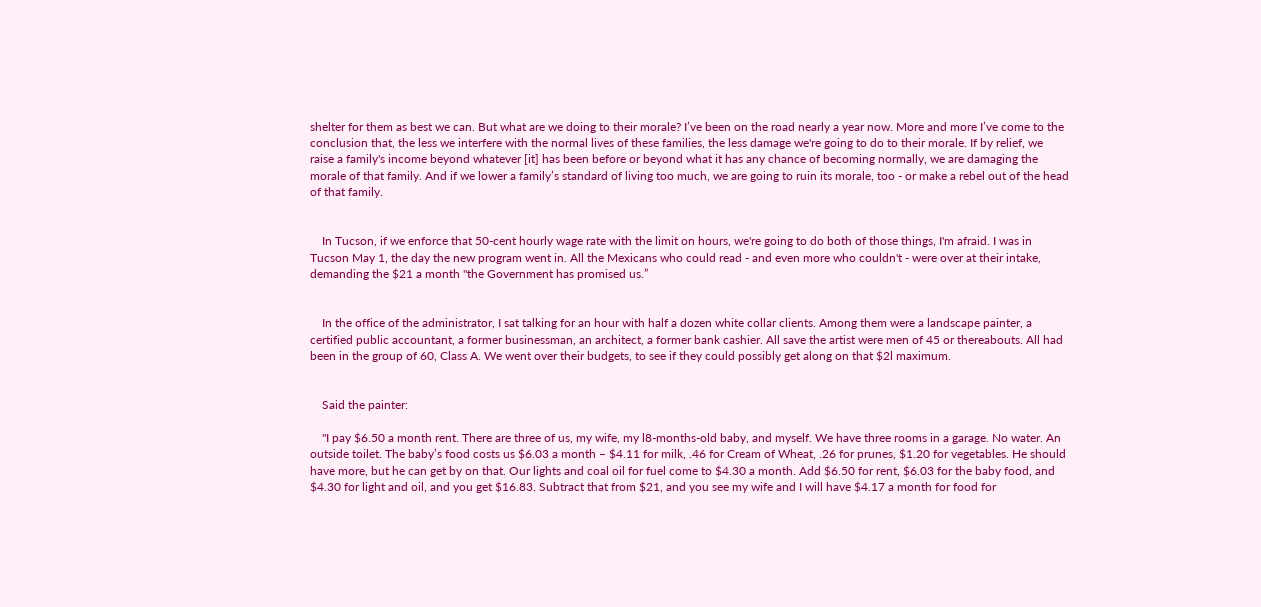shelter for them as best we can. But what are we doing to their morale? I’ve been on the road nearly a year now. More and more I’ve come to the conclusion that, the less we interfere with the normal lives of these families, the less damage we're going to do to their morale. If by relief, we raise a family's income beyond whatever [it] has been before or beyond what it has any chance of becoming normally, we are damaging the morale of that family. And if we lower a family’s standard of living too much, we are going to ruin its morale, too - or make a rebel out of the head of that family.


    In Tucson, if we enforce that 50-cent hourly wage rate with the limit on hours, we're going to do both of those things, I'm afraid. I was in Tucson May 1, the day the new program went in. All the Mexicans who could read - and even more who couldn't - were over at their intake, demanding the $21 a month "the Government has promised us.”


    In the office of the administrator, I sat talking for an hour with half a dozen white collar clients. Among them were a landscape painter, a certified public accountant, a former businessman, an architect, a former bank cashier. All save the artist were men of 45 or thereabouts. All had been in the group of 60, Class A. We went over their budgets, to see if they could possibly get along on that $2l maximum.


    Said the painter:

    "I pay $6.50 a month rent. There are three of us, my wife, my l8-months-old baby, and myself. We have three rooms in a garage. No water. An outside toilet. The baby’s food costs us $6.03 a month – $4.11 for milk, .46 for Cream of Wheat, .26 for prunes, $1.20 for vegetables. He should have more, but he can get by on that. Our lights and coal oil for fuel come to $4.30 a month. Add $6.50 for rent, $6.03 for the baby food, and $4.30 for light and oil, and you get $16.83. Subtract that from $21, and you see my wife and I will have $4.17 a month for food for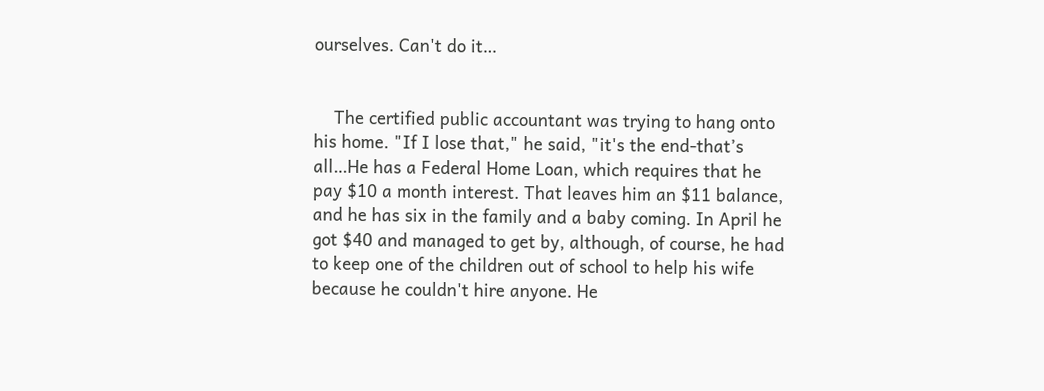ourselves. Can't do it…


    The certified public accountant was trying to hang onto his home. "If I lose that," he said, "it's the end-that’s all…He has a Federal Home Loan, which requires that he pay $10 a month interest. That leaves him an $11 balance, and he has six in the family and a baby coming. In April he got $40 and managed to get by, although, of course, he had to keep one of the children out of school to help his wife because he couldn't hire anyone. He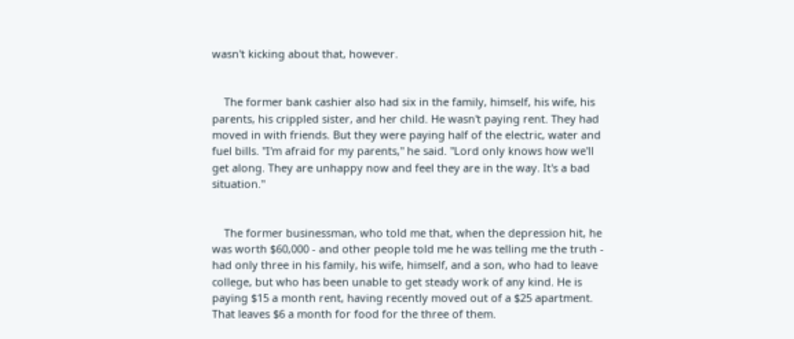wasn't kicking about that, however.


    The former bank cashier also had six in the family, himself, his wife, his parents, his crippled sister, and her child. He wasn't paying rent. They had moved in with friends. But they were paying half of the electric, water and fuel bills. "I'm afraid for my parents," he said. "Lord only knows how we'll get along. They are unhappy now and feel they are in the way. It's a bad situation."


    The former businessman, who told me that, when the depression hit, he was worth $60,000 - and other people told me he was telling me the truth - had only three in his family, his wife, himself, and a son, who had to leave college, but who has been unable to get steady work of any kind. He is paying $15 a month rent, having recently moved out of a $25 apartment. That leaves $6 a month for food for the three of them.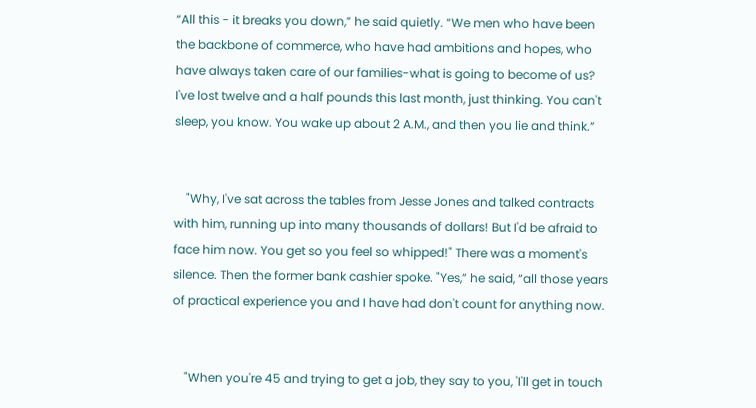“All this - it breaks you down,” he said quietly. “We men who have been the backbone of commerce, who have had ambitions and hopes, who have always taken care of our families-what is going to become of us? I've lost twelve and a half pounds this last month, just thinking. You can't sleep, you know. You wake up about 2 A.M., and then you lie and think.”


    "Why, I've sat across the tables from Jesse Jones and talked contracts with him, running up into many thousands of dollars! But I'd be afraid to face him now. You get so you feel so whipped!" There was a moment's silence. Then the former bank cashier spoke. "Yes,” he said, “all those years of practical experience you and I have had don't count for anything now.


    "When you're 45 and trying to get a job, they say to you, 'I'll get in touch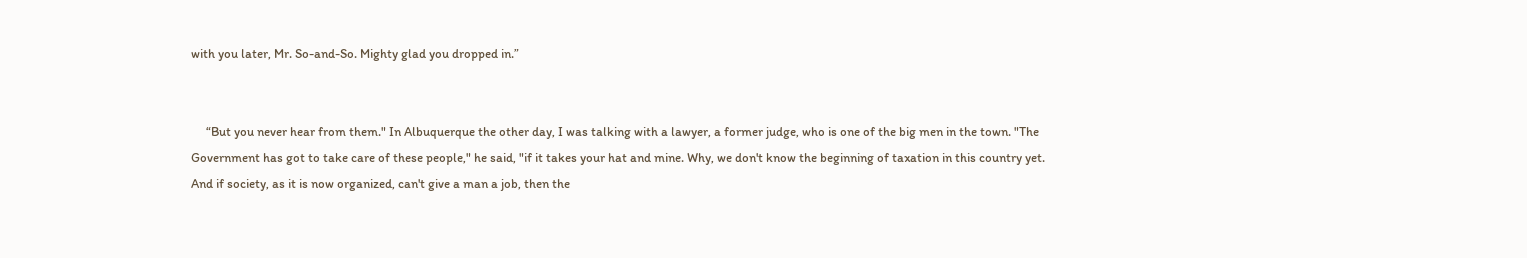with you later, Mr. So-and-So. Mighty glad you dropped in.”


     “But you never hear from them." In Albuquerque the other day, I was talking with a lawyer, a former judge, who is one of the big men in the town. "The Government has got to take care of these people," he said, "if it takes your hat and mine. Why, we don't know the beginning of taxation in this country yet. And if society, as it is now organized, can't give a man a job, then the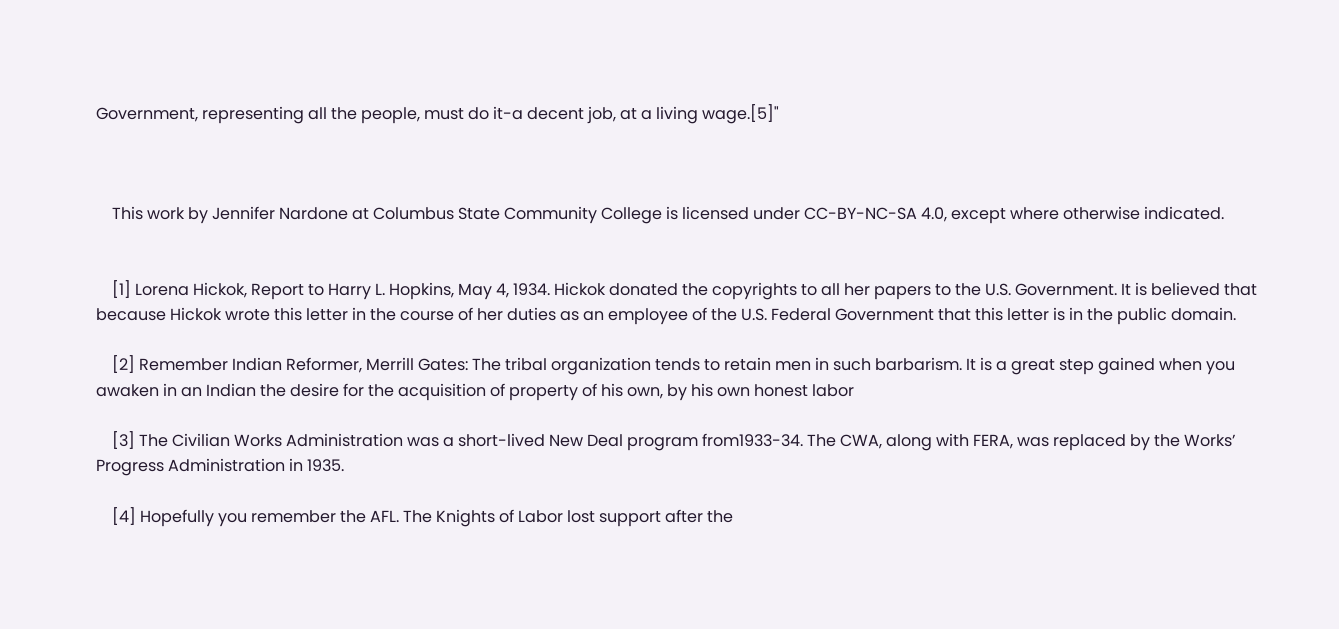Government, representing all the people, must do it-a decent job, at a living wage.[5]"



    This work by Jennifer Nardone at Columbus State Community College is licensed under CC-BY-NC-SA 4.0, except where otherwise indicated.


    [1] Lorena Hickok, Report to Harry L. Hopkins, May 4, 1934. Hickok donated the copyrights to all her papers to the U.S. Government. It is believed that because Hickok wrote this letter in the course of her duties as an employee of the U.S. Federal Government that this letter is in the public domain.

    [2] Remember Indian Reformer, Merrill Gates: The tribal organization tends to retain men in such barbarism. It is a great step gained when you awaken in an Indian the desire for the acquisition of property of his own, by his own honest labor

    [3] The Civilian Works Administration was a short-lived New Deal program from1933-34. The CWA, along with FERA, was replaced by the Works’ Progress Administration in 1935.

    [4] Hopefully you remember the AFL. The Knights of Labor lost support after the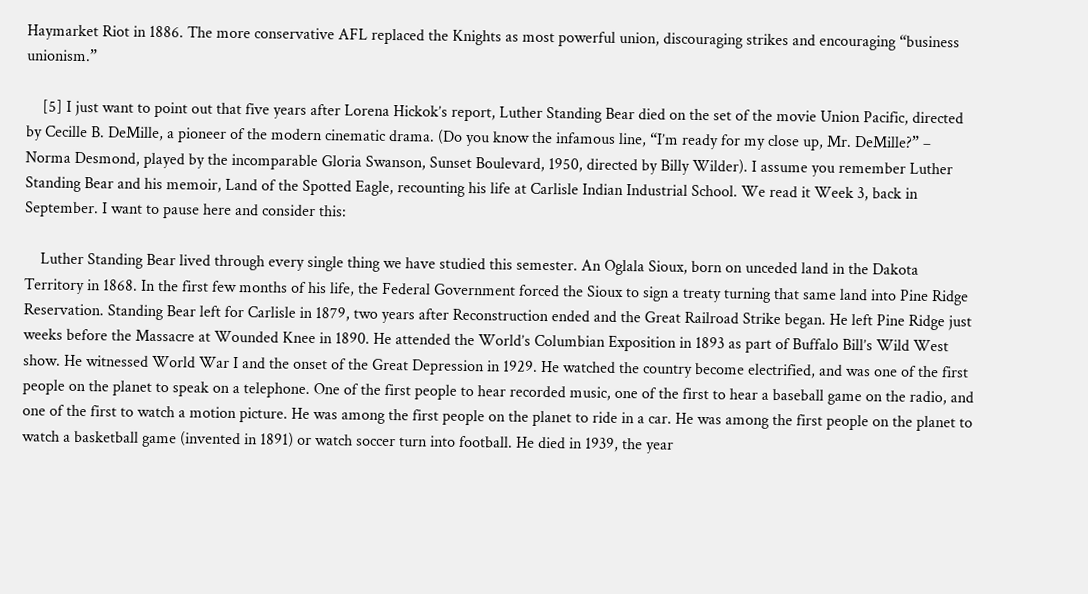Haymarket Riot in 1886. The more conservative AFL replaced the Knights as most powerful union, discouraging strikes and encouraging “business unionism.”

    [5] I just want to point out that five years after Lorena Hickok’s report, Luther Standing Bear died on the set of the movie Union Pacific, directed by Cecille B. DeMille, a pioneer of the modern cinematic drama. (Do you know the infamous line, “I’m ready for my close up, Mr. DeMille?” – Norma Desmond, played by the incomparable Gloria Swanson, Sunset Boulevard, 1950, directed by Billy Wilder). I assume you remember Luther Standing Bear and his memoir, Land of the Spotted Eagle, recounting his life at Carlisle Indian Industrial School. We read it Week 3, back in September. I want to pause here and consider this:

    Luther Standing Bear lived through every single thing we have studied this semester. An Oglala Sioux, born on unceded land in the Dakota Territory in 1868. In the first few months of his life, the Federal Government forced the Sioux to sign a treaty turning that same land into Pine Ridge Reservation. Standing Bear left for Carlisle in 1879, two years after Reconstruction ended and the Great Railroad Strike began. He left Pine Ridge just weeks before the Massacre at Wounded Knee in 1890. He attended the World’s Columbian Exposition in 1893 as part of Buffalo Bill’s Wild West show. He witnessed World War I and the onset of the Great Depression in 1929. He watched the country become electrified, and was one of the first people on the planet to speak on a telephone. One of the first people to hear recorded music, one of the first to hear a baseball game on the radio, and one of the first to watch a motion picture. He was among the first people on the planet to ride in a car. He was among the first people on the planet to watch a basketball game (invented in 1891) or watch soccer turn into football. He died in 1939, the year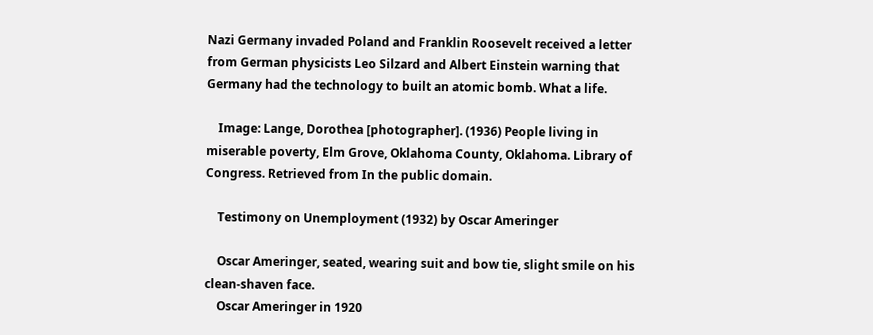Nazi Germany invaded Poland and Franklin Roosevelt received a letter from German physicists Leo Silzard and Albert Einstein warning that Germany had the technology to built an atomic bomb. What a life.

    Image: Lange, Dorothea [photographer]. (1936) People living in miserable poverty, Elm Grove, Oklahoma County, Oklahoma. Library of Congress. Retrieved from In the public domain.

    Testimony on Unemployment (1932) by Oscar Ameringer

    Oscar Ameringer, seated, wearing suit and bow tie, slight smile on his clean-shaven face.
    Oscar Ameringer in 1920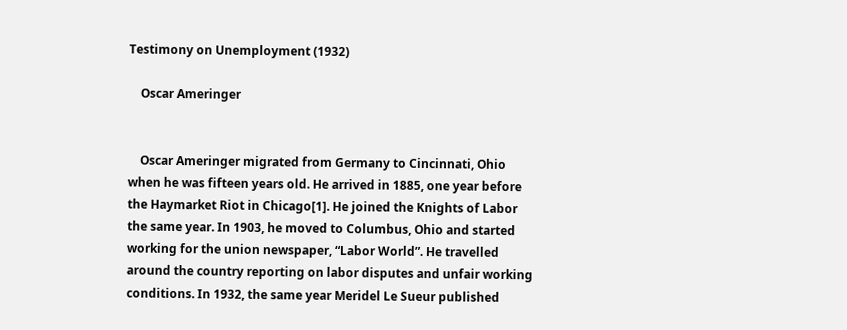Testimony on Unemployment (1932)

    Oscar Ameringer


    Oscar Ameringer migrated from Germany to Cincinnati, Ohio when he was fifteen years old. He arrived in 1885, one year before the Haymarket Riot in Chicago[1]. He joined the Knights of Labor the same year. In 1903, he moved to Columbus, Ohio and started working for the union newspaper, “Labor World”. He travelled around the country reporting on labor disputes and unfair working conditions. In 1932, the same year Meridel Le Sueur published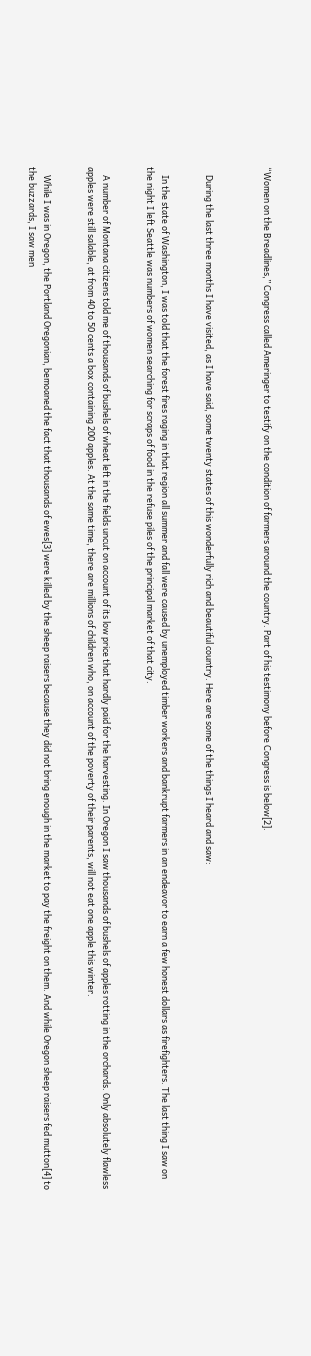“Women on the Breadlines,” Congress called Ameringer to testify on the condition of farmers around the country. Part of his testimony before Congress is below[2].



    During the last three months I have visited, as I have said, some twenty states of this wonderfully rich and beautiful country. Here are some of the things I heard and saw:


    In the state of Washington, I was told that the forest fires raging in that region all summer and fall were caused by unemployed timber workers and bankrupt farmers in an endeavor to earn a few honest dollars as firefighters. The last thing I saw on the night I left Seattle was numbers of women searching for scraps of food in the refuse piles of the principal market of that city.


    A number of Montana citizens told me of thousands of bushels of wheat left in the fields uncut on account of its low price that hardly paid for the harvesting. In Oregon I saw thousands of bushels of apples rotting in the orchards. Only absolutely flawless apples were still salable, at from 40 to 50 cents a box containing 200 apples. At the same time, there are millions of children who, on account of the poverty of their parents, will not eat one apple this winter.


    While I was in Oregon, the Portland Oregonian, bemoaned the fact that thousands of ewes[3] were killed by the sheep raisers because they did not bring enough in the market to pay the freight on them. And while Oregon sheep raisers fed mutton[4] to the buzzards, I saw men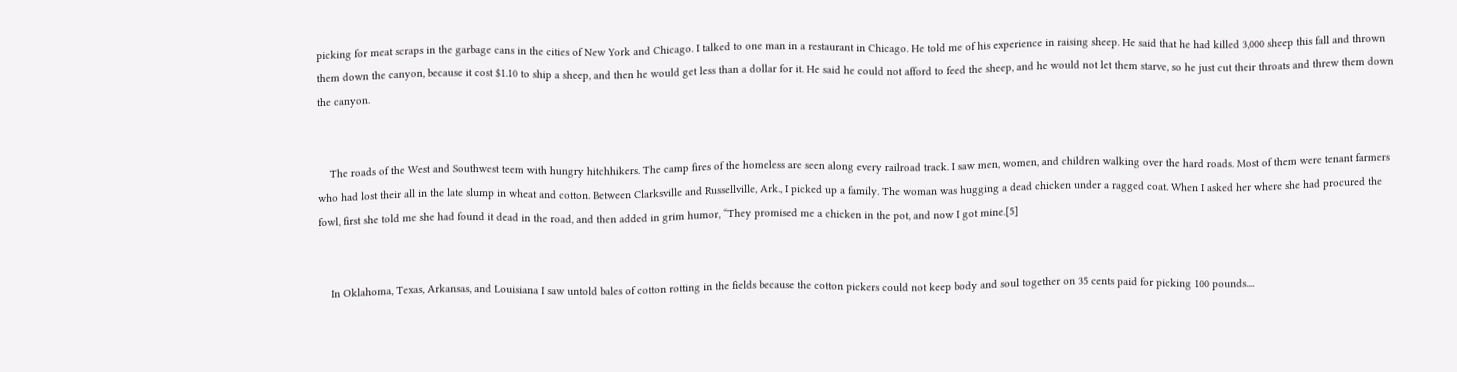picking for meat scraps in the garbage cans in the cities of New York and Chicago. I talked to one man in a restaurant in Chicago. He told me of his experience in raising sheep. He said that he had killed 3,000 sheep this fall and thrown them down the canyon, because it cost $1.10 to ship a sheep, and then he would get less than a dollar for it. He said he could not afford to feed the sheep, and he would not let them starve, so he just cut their throats and threw them down the canyon.


    The roads of the West and Southwest teem with hungry hitchhikers. The camp fires of the homeless are seen along every railroad track. I saw men, women, and children walking over the hard roads. Most of them were tenant farmers who had lost their all in the late slump in wheat and cotton. Between Clarksville and Russellville, Ark., I picked up a family. The woman was hugging a dead chicken under a ragged coat. When I asked her where she had procured the fowl, first she told me she had found it dead in the road, and then added in grim humor, “They promised me a chicken in the pot, and now I got mine.[5]


    In Oklahoma, Texas, Arkansas, and Louisiana I saw untold bales of cotton rotting in the fields because the cotton pickers could not keep body and soul together on 35 cents paid for picking 100 pounds....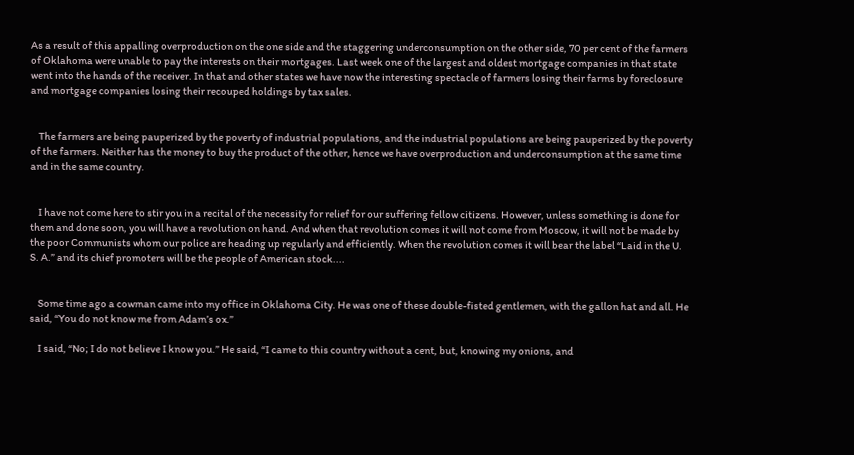As a result of this appalling overproduction on the one side and the staggering underconsumption on the other side, 70 per cent of the farmers of Oklahoma were unable to pay the interests on their mortgages. Last week one of the largest and oldest mortgage companies in that state went into the hands of the receiver. In that and other states we have now the interesting spectacle of farmers losing their farms by foreclosure and mortgage companies losing their recouped holdings by tax sales.


    The farmers are being pauperized by the poverty of industrial populations, and the industrial populations are being pauperized by the poverty of the farmers. Neither has the money to buy the product of the other, hence we have overproduction and underconsumption at the same time and in the same country.


    I have not come here to stir you in a recital of the necessity for relief for our suffering fellow citizens. However, unless something is done for them and done soon, you will have a revolution on hand. And when that revolution comes it will not come from Moscow, it will not be made by the poor Communists whom our police are heading up regularly and efficiently. When the revolution comes it will bear the label “Laid in the U. S. A.” and its chief promoters will be the people of American stock....


    Some time ago a cowman came into my office in Oklahoma City. He was one of these double-fisted gentlemen, with the gallon hat and all. He said, “You do not know me from Adam’s ox.”

    I said, “No; I do not believe I know you.” He said, “I came to this country without a cent, but, knowing my onions, and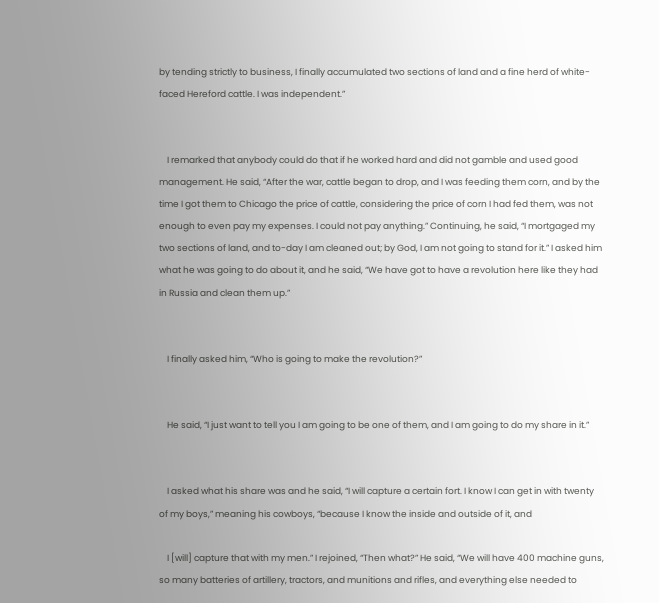by tending strictly to business, I finally accumulated two sections of land and a fine herd of white-faced Hereford cattle. I was independent.”


    I remarked that anybody could do that if he worked hard and did not gamble and used good management. He said, “After the war, cattle began to drop, and I was feeding them corn, and by the time I got them to Chicago the price of cattle, considering the price of corn I had fed them, was not enough to even pay my expenses. I could not pay anything.” Continuing, he said, “I mortgaged my two sections of land, and to-day I am cleaned out; by God, I am not going to stand for it.” I asked him what he was going to do about it, and he said, “We have got to have a revolution here like they had in Russia and clean them up.”


    I finally asked him, “Who is going to make the revolution?”


    He said, “I just want to tell you I am going to be one of them, and I am going to do my share in it.”


    I asked what his share was and he said, “I will capture a certain fort. I know I can get in with twenty of my boys,” meaning his cowboys, “because I know the inside and outside of it, and

    I [will] capture that with my men.” I rejoined, “Then what?” He said, “We will have 400 machine guns, so many batteries of artillery, tractors, and munitions and rifles, and everything else needed to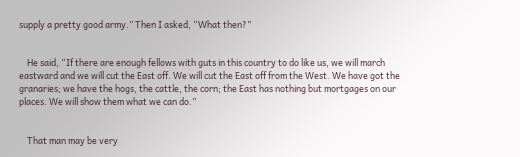supply a pretty good army.” Then I asked, “What then?”


    He said, “If there are enough fellows with guts in this country to do like us, we will march eastward and we will cut the East off. We will cut the East off from the West. We have got the granaries; we have the hogs, the cattle, the corn; the East has nothing but mortgages on our places. We will show them what we can do.”


    That man may be very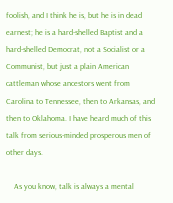foolish, and I think he is, but he is in dead earnest; he is a hard-shelled Baptist and a hard-shelled Democrat, not a Socialist or a Communist, but just a plain American cattleman whose ancestors went from Carolina to Tennessee, then to Arkansas, and then to Oklahoma. I have heard much of this talk from serious-minded prosperous men of other days.

    As you know, talk is always a mental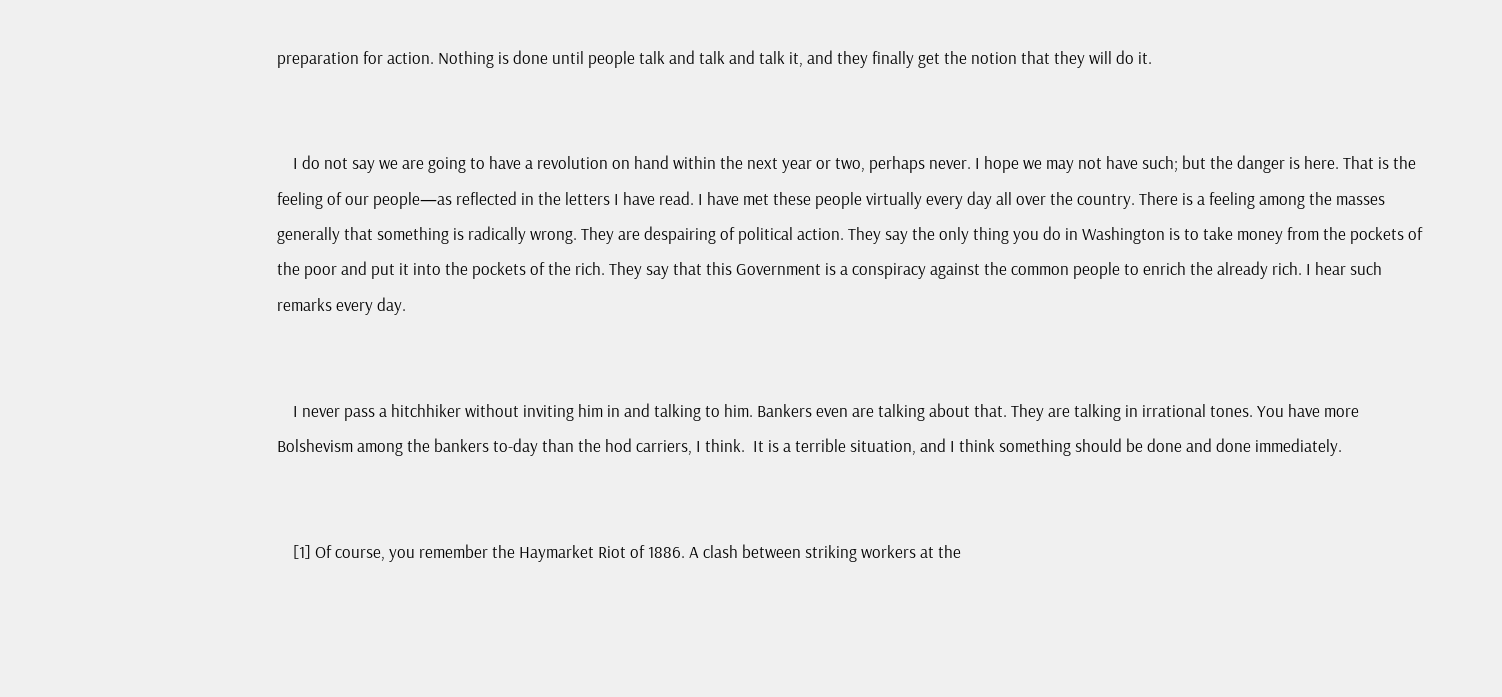preparation for action. Nothing is done until people talk and talk and talk it, and they finally get the notion that they will do it.


    I do not say we are going to have a revolution on hand within the next year or two, perhaps never. I hope we may not have such; but the danger is here. That is the feeling of our people—as reflected in the letters I have read. I have met these people virtually every day all over the country. There is a feeling among the masses generally that something is radically wrong. They are despairing of political action. They say the only thing you do in Washington is to take money from the pockets of the poor and put it into the pockets of the rich. They say that this Government is a conspiracy against the common people to enrich the already rich. I hear such remarks every day.


    I never pass a hitchhiker without inviting him in and talking to him. Bankers even are talking about that. They are talking in irrational tones. You have more Bolshevism among the bankers to-day than the hod carriers, I think.  It is a terrible situation, and I think something should be done and done immediately.


    [1] Of course, you remember the Haymarket Riot of 1886. A clash between striking workers at the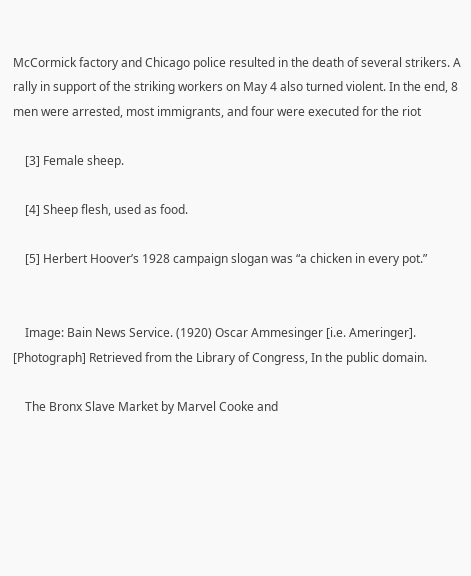McCormick factory and Chicago police resulted in the death of several strikers. A rally in support of the striking workers on May 4 also turned violent. In the end, 8 men were arrested, most immigrants, and four were executed for the riot

    [3] Female sheep.

    [4] Sheep flesh, used as food.

    [5] Herbert Hoover’s 1928 campaign slogan was “a chicken in every pot.”


    Image: Bain News Service. (1920) Oscar Ammesinger [i.e. Ameringer]. [Photograph] Retrieved from the Library of Congress, In the public domain.

    The Bronx Slave Market by Marvel Cooke and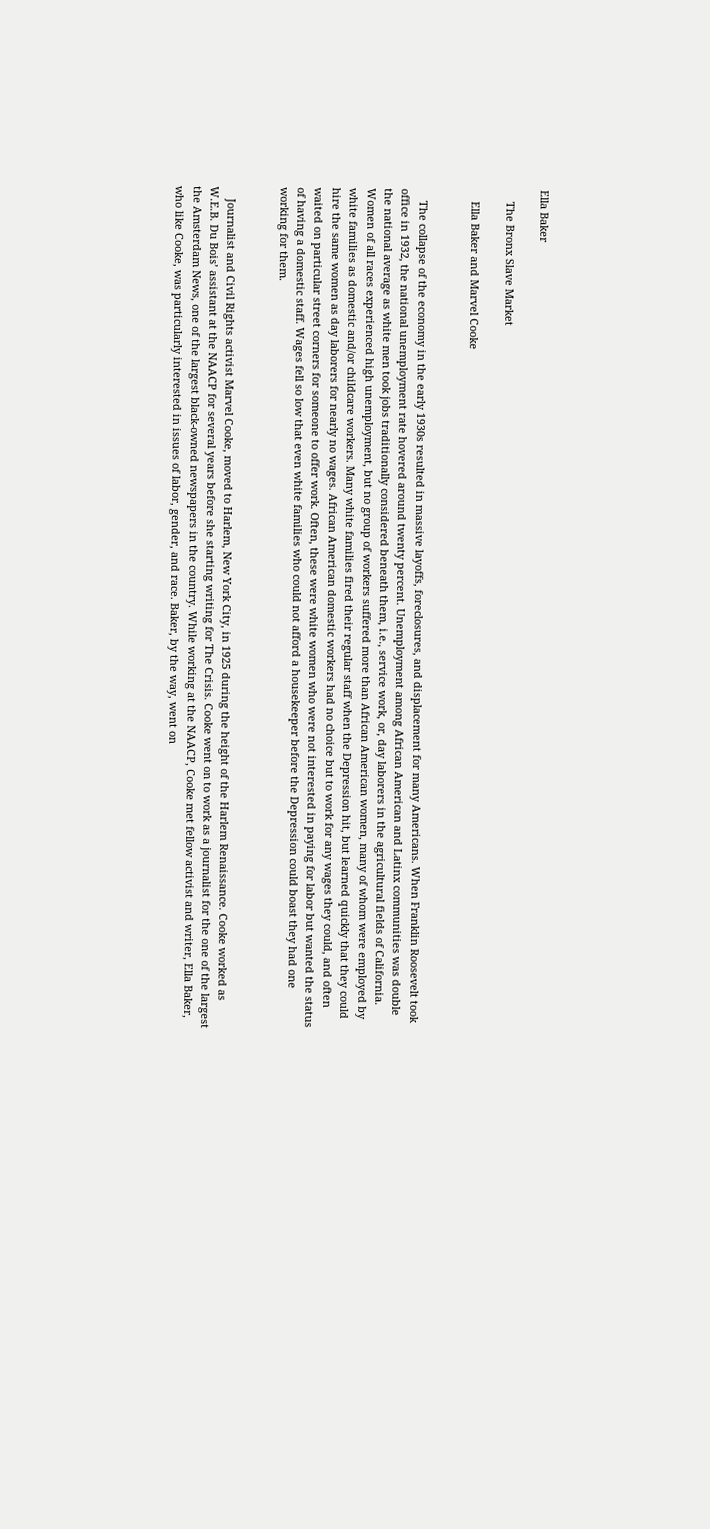Ella Baker

    The Bronx Slave Market

    Ella Baker and Marvel Cooke


    The collapse of the economy in the early 1930s resulted in massive layoffs, foreclosures, and displacement for many Americans. When Franklin Roosevelt took office in 1932, the national unemployment rate hovered around twenty percent. Unemployment among African American and Latinx communities was double the national average as white men took jobs traditionally considered beneath them, i.e., service work, or, day laborers in the agricultural fields of California. Women of all races experienced high unemployment, but no group of workers suffered more than African American women, many of whom were employed by white families as domestic and/or childcare workers. Many white families fired their regular staff when the Depression hit, but learned quickly that they could hire the same women as day laborers for nearly no wages. African American domestic workers had no choice but to work for any wages they could, and often waited on particular street corners for someone to offer work. Often, these were white women who were not interested in paying for labor but wanted the status of having a domestic staff. Wages fell so low that even white families who could not afford a housekeeper before the Depression could boast they had one working for them.


    Journalist and Civil Rights activist Marvel Cooke, moved to Harlem, New York City, in 1925 during the height of the Harlem Renaissance. Cooke worked as W.E.B. Du Bois’ assistant at the NAACP for several years before she starting writing for The Crisis. Cooke went on to work as a journalist for the one of the largest the Amsterdam News, one of the largest black-owned newspapers in the country. While working at the NAACP, Cooke met fellow activist and writer, Ella Baker, who like Cooke, was particularly interested in issues of labor, gender, and race. Baker, by the way, went on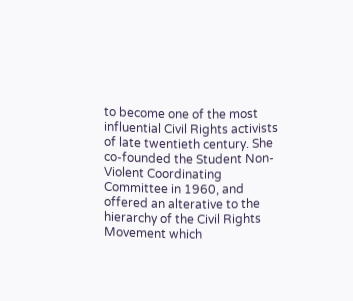to become one of the most influential Civil Rights activists of late twentieth century. She co-founded the Student Non-Violent Coordinating Committee in 1960, and offered an alterative to the hierarchy of the Civil Rights Movement which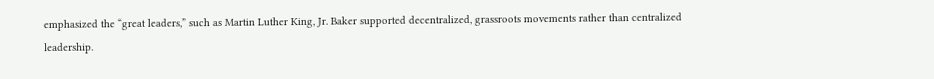emphasized the “great leaders,” such as Martin Luther King, Jr. Baker supported decentralized, grassroots movements rather than centralized leadership.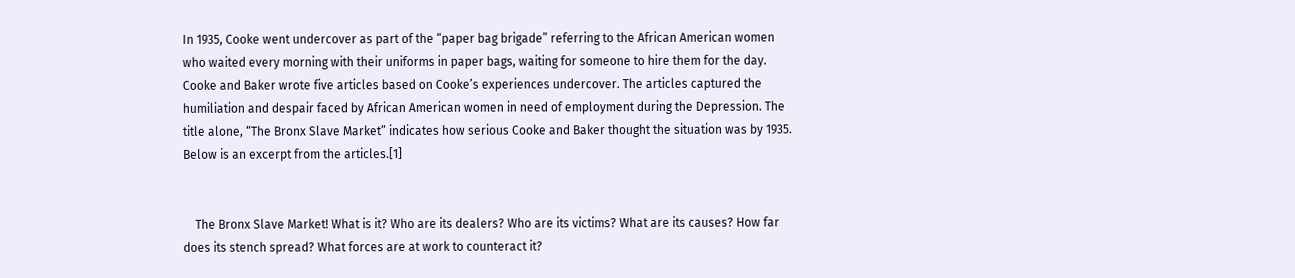In 1935, Cooke went undercover as part of the “paper bag brigade” referring to the African American women who waited every morning with their uniforms in paper bags, waiting for someone to hire them for the day. Cooke and Baker wrote five articles based on Cooke’s experiences undercover. The articles captured the humiliation and despair faced by African American women in need of employment during the Depression. The title alone, “The Bronx Slave Market” indicates how serious Cooke and Baker thought the situation was by 1935. Below is an excerpt from the articles.[1]


    The Bronx Slave Market! What is it? Who are its dealers? Who are its victims? What are its causes? How far does its stench spread? What forces are at work to counteract it?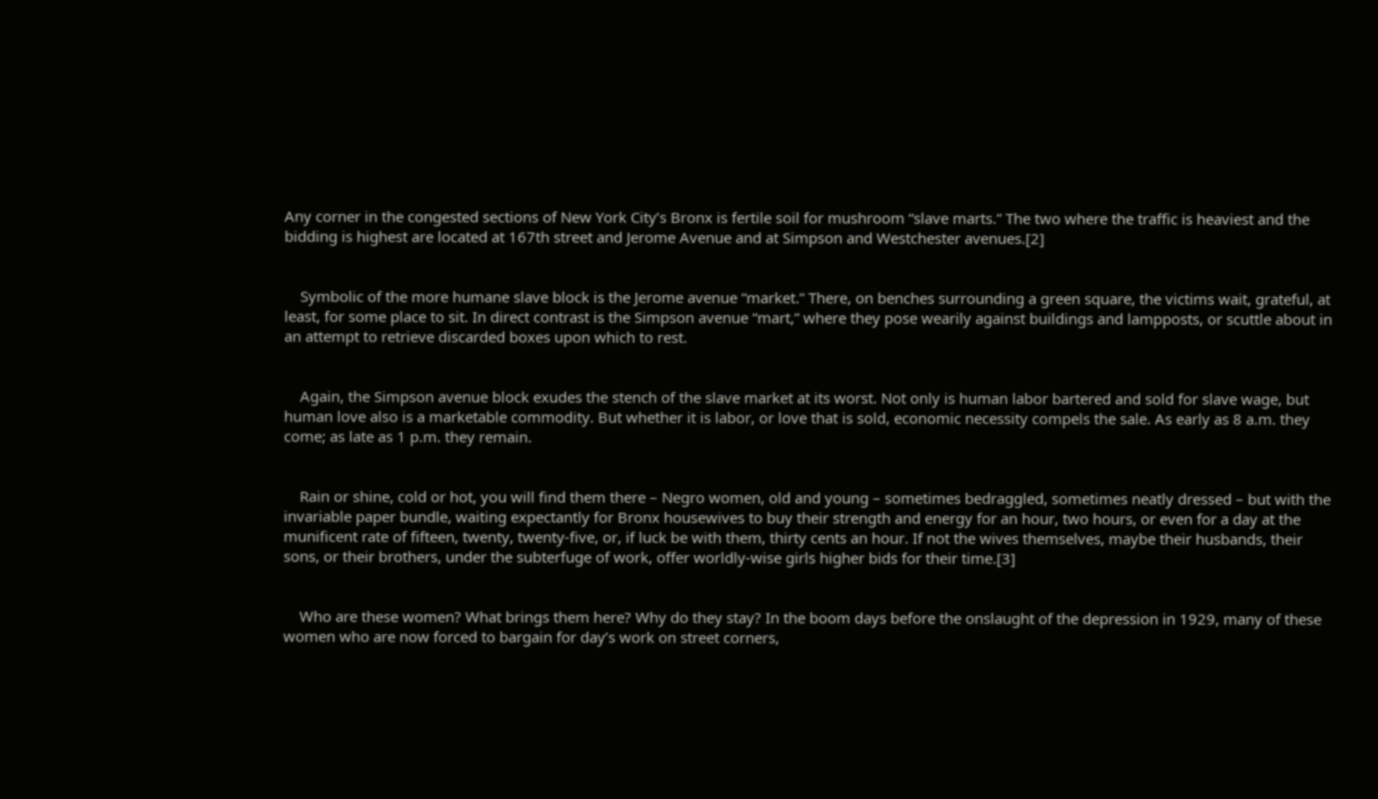Any corner in the congested sections of New York City’s Bronx is fertile soil for mushroom “slave marts.” The two where the traffic is heaviest and the bidding is highest are located at 167th street and Jerome Avenue and at Simpson and Westchester avenues.[2]


    Symbolic of the more humane slave block is the Jerome avenue “market.” There, on benches surrounding a green square, the victims wait, grateful, at least, for some place to sit. In direct contrast is the Simpson avenue “mart,” where they pose wearily against buildings and lampposts, or scuttle about in an attempt to retrieve discarded boxes upon which to rest.


    Again, the Simpson avenue block exudes the stench of the slave market at its worst. Not only is human labor bartered and sold for slave wage, but human love also is a marketable commodity. But whether it is labor, or love that is sold, economic necessity compels the sale. As early as 8 a.m. they come; as late as 1 p.m. they remain.


    Rain or shine, cold or hot, you will find them there – Negro women, old and young – sometimes bedraggled, sometimes neatly dressed – but with the invariable paper bundle, waiting expectantly for Bronx housewives to buy their strength and energy for an hour, two hours, or even for a day at the munificent rate of fifteen, twenty, twenty-five, or, if luck be with them, thirty cents an hour. If not the wives themselves, maybe their husbands, their sons, or their brothers, under the subterfuge of work, offer worldly-wise girls higher bids for their time.[3]


    Who are these women? What brings them here? Why do they stay? In the boom days before the onslaught of the depression in 1929, many of these women who are now forced to bargain for day’s work on street corners,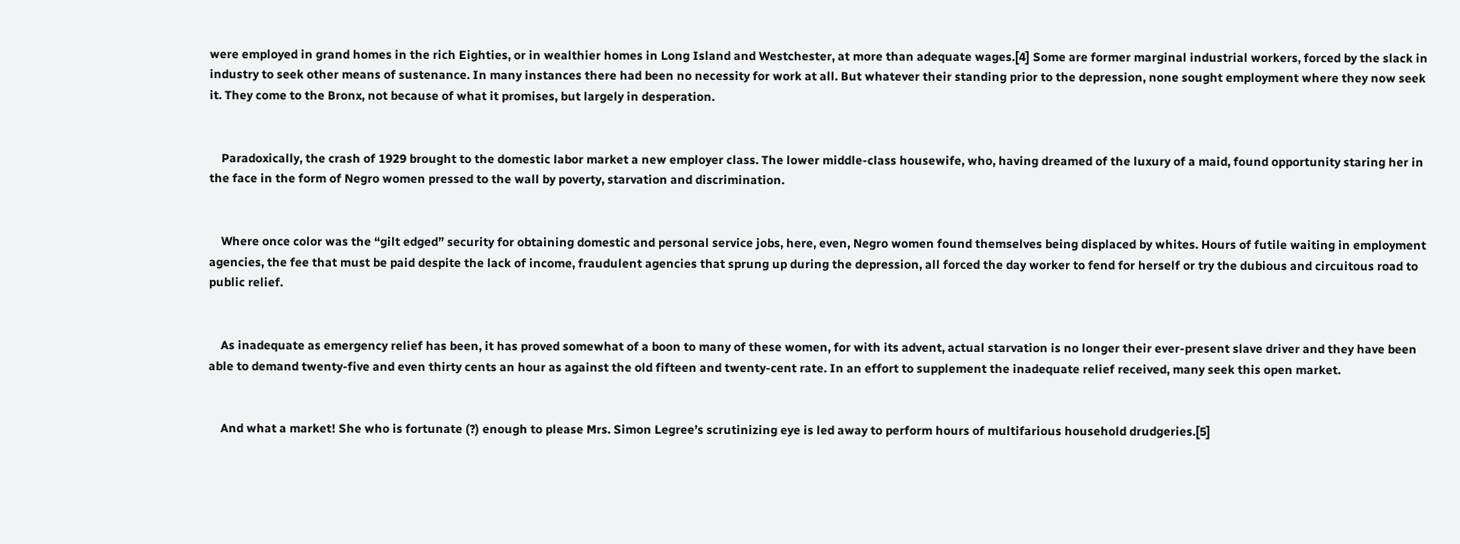were employed in grand homes in the rich Eighties, or in wealthier homes in Long Island and Westchester, at more than adequate wages.[4] Some are former marginal industrial workers, forced by the slack in industry to seek other means of sustenance. In many instances there had been no necessity for work at all. But whatever their standing prior to the depression, none sought employment where they now seek it. They come to the Bronx, not because of what it promises, but largely in desperation.


    Paradoxically, the crash of 1929 brought to the domestic labor market a new employer class. The lower middle-class housewife, who, having dreamed of the luxury of a maid, found opportunity staring her in the face in the form of Negro women pressed to the wall by poverty, starvation and discrimination.


    Where once color was the “gilt edged” security for obtaining domestic and personal service jobs, here, even, Negro women found themselves being displaced by whites. Hours of futile waiting in employment agencies, the fee that must be paid despite the lack of income, fraudulent agencies that sprung up during the depression, all forced the day worker to fend for herself or try the dubious and circuitous road to public relief.


    As inadequate as emergency relief has been, it has proved somewhat of a boon to many of these women, for with its advent, actual starvation is no longer their ever-present slave driver and they have been able to demand twenty-five and even thirty cents an hour as against the old fifteen and twenty-cent rate. In an effort to supplement the inadequate relief received, many seek this open market.


    And what a market! She who is fortunate (?) enough to please Mrs. Simon Legree’s scrutinizing eye is led away to perform hours of multifarious household drudgeries.[5]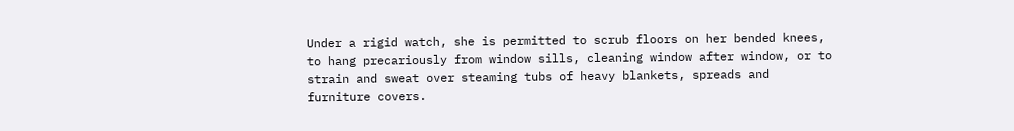Under a rigid watch, she is permitted to scrub floors on her bended knees, to hang precariously from window sills, cleaning window after window, or to strain and sweat over steaming tubs of heavy blankets, spreads and furniture covers.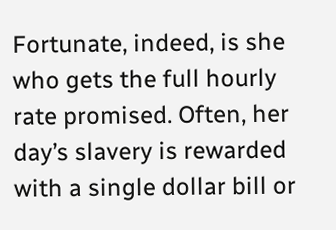Fortunate, indeed, is she who gets the full hourly rate promised. Often, her day’s slavery is rewarded with a single dollar bill or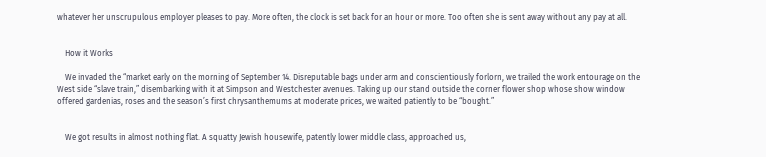whatever her unscrupulous employer pleases to pay. More often, the clock is set back for an hour or more. Too often she is sent away without any pay at all.


    How it Works

    We invaded the “market early on the morning of September 14. Disreputable bags under arm and conscientiously forlorn, we trailed the work entourage on the West side “slave train,” disembarking with it at Simpson and Westchester avenues. Taking up our stand outside the corner flower shop whose show window offered gardenias, roses and the season’s first chrysanthemums at moderate prices, we waited patiently to be “bought.”


    We got results in almost nothing flat. A squatty Jewish housewife, patently lower middle class, approached us,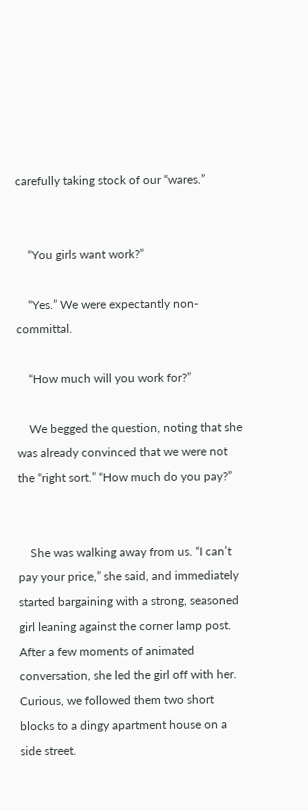carefully taking stock of our “wares.”


    “You girls want work?”

    “Yes.” We were expectantly non-committal.

    “How much will you work for?”

    We begged the question, noting that she was already convinced that we were not the “right sort.” “How much do you pay?”


    She was walking away from us. “I can’t pay your price,” she said, and immediately started bargaining with a strong, seasoned girl leaning against the corner lamp post. After a few moments of animated conversation, she led the girl off with her. Curious, we followed them two short blocks to a dingy apartment house on a side street.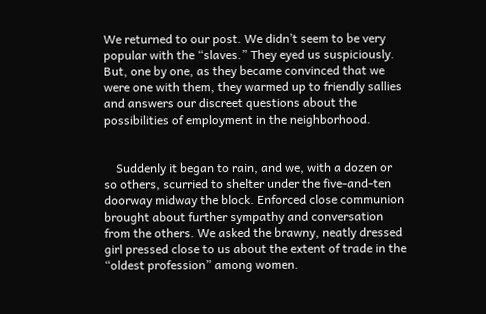We returned to our post. We didn’t seem to be very popular with the “slaves.” They eyed us suspiciously. But, one by one, as they became convinced that we were one with them, they warmed up to friendly sallies and answers our discreet questions about the possibilities of employment in the neighborhood.


    Suddenly it began to rain, and we, with a dozen or so others, scurried to shelter under the five-and-ten doorway midway the block. Enforced close communion brought about further sympathy and conversation from the others. We asked the brawny, neatly dressed girl pressed close to us about the extent of trade in the “oldest profession” among women.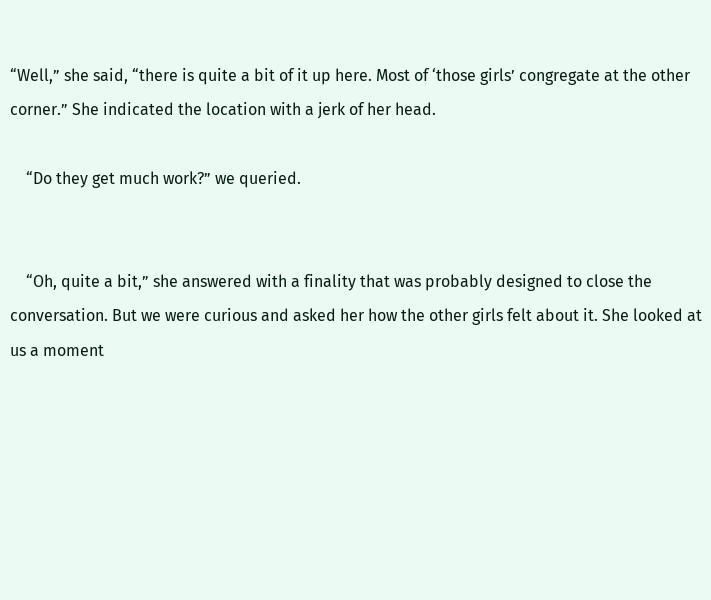“Well,” she said, “there is quite a bit of it up here. Most of ‘those girls’ congregate at the other corner.” She indicated the location with a jerk of her head.

    “Do they get much work?” we queried.


    “Oh, quite a bit,” she answered with a finality that was probably designed to close the conversation. But we were curious and asked her how the other girls felt about it. She looked at us a moment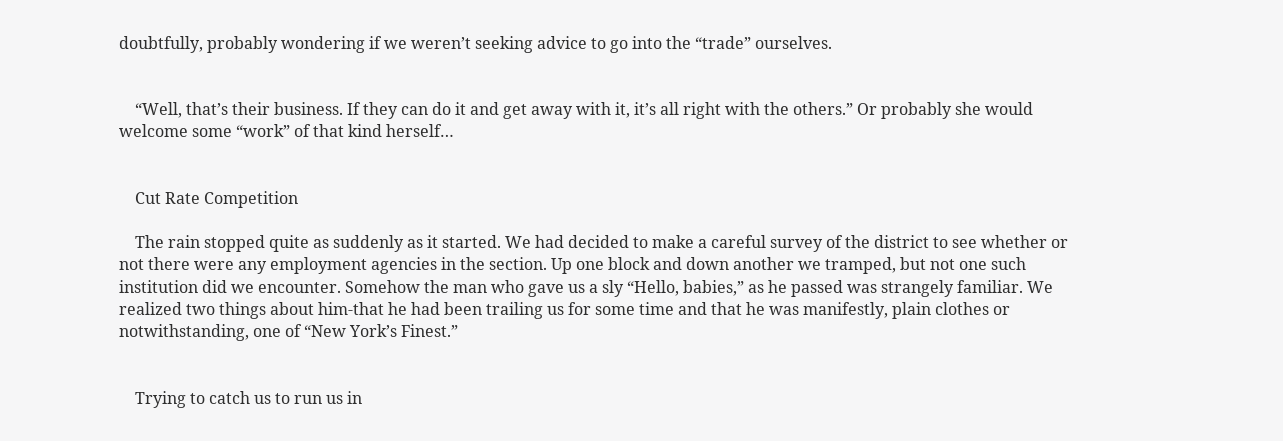doubtfully, probably wondering if we weren’t seeking advice to go into the “trade” ourselves.


    “Well, that’s their business. If they can do it and get away with it, it’s all right with the others.” Or probably she would welcome some “work” of that kind herself…


    Cut Rate Competition

    The rain stopped quite as suddenly as it started. We had decided to make a careful survey of the district to see whether or not there were any employment agencies in the section. Up one block and down another we tramped, but not one such institution did we encounter. Somehow the man who gave us a sly “Hello, babies,” as he passed was strangely familiar. We realized two things about him-that he had been trailing us for some time and that he was manifestly, plain clothes or notwithstanding, one of “New York’s Finest.”


    Trying to catch us to run us in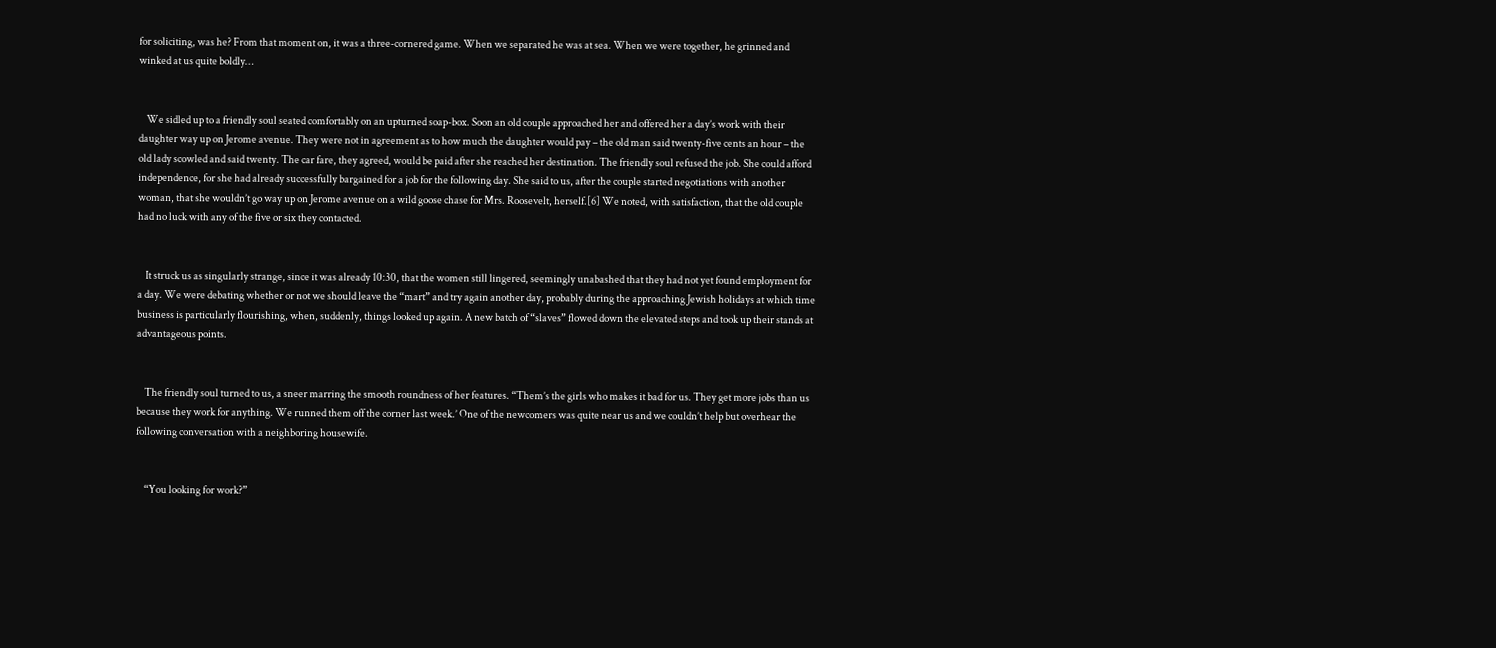for soliciting, was he? From that moment on, it was a three-cornered game. When we separated he was at sea. When we were together, he grinned and winked at us quite boldly…


    We sidled up to a friendly soul seated comfortably on an upturned soap-box. Soon an old couple approached her and offered her a day’s work with their daughter way up on Jerome avenue. They were not in agreement as to how much the daughter would pay – the old man said twenty-five cents an hour – the old lady scowled and said twenty. The car fare, they agreed, would be paid after she reached her destination. The friendly soul refused the job. She could afford independence, for she had already successfully bargained for a job for the following day. She said to us, after the couple started negotiations with another woman, that she wouldn’t go way up on Jerome avenue on a wild goose chase for Mrs. Roosevelt, herself.[6] We noted, with satisfaction, that the old couple had no luck with any of the five or six they contacted.


    It struck us as singularly strange, since it was already 10:30, that the women still lingered, seemingly unabashed that they had not yet found employment for a day. We were debating whether or not we should leave the “mart” and try again another day, probably during the approaching Jewish holidays at which time business is particularly flourishing, when, suddenly, things looked up again. A new batch of “slaves” flowed down the elevated steps and took up their stands at advantageous points.


    The friendly soul turned to us, a sneer marring the smooth roundness of her features. “Them’s the girls who makes it bad for us. They get more jobs than us because they work for anything. We runned them off the corner last week.’ One of the newcomers was quite near us and we couldn’t help but overhear the following conversation with a neighboring housewife.


    “You looking for work?”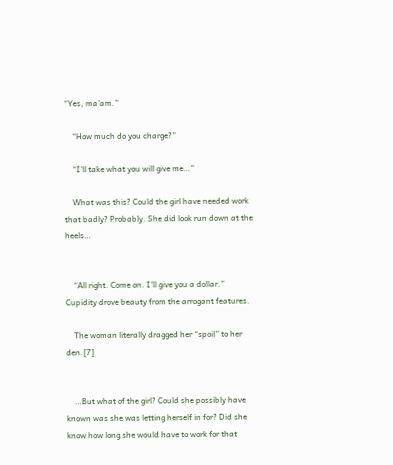“Yes, ma’am.”

    “How much do you charge?”

    “I’ll take what you will give me…”

    What was this? Could the girl have needed work that badly? Probably. She did look run down at the heels…


    “All right. Come on. I’ll give you a dollar.” Cupidity drove beauty from the arrogant features.

    The woman literally dragged her “spoil” to her den.[7]


    …But what of the girl? Could she possibly have known was she was letting herself in for? Did she know how long she would have to work for that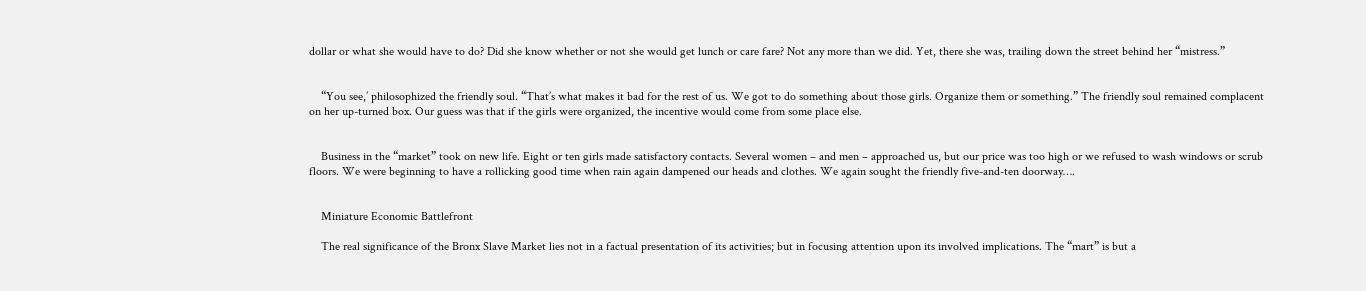dollar or what she would have to do? Did she know whether or not she would get lunch or care fare? Not any more than we did. Yet, there she was, trailing down the street behind her “mistress.”


    “You see,’ philosophized the friendly soul. “That’s what makes it bad for the rest of us. We got to do something about those girls. Organize them or something.” The friendly soul remained complacent on her up-turned box. Our guess was that if the girls were organized, the incentive would come from some place else.


    Business in the “market” took on new life. Eight or ten girls made satisfactory contacts. Several women – and men – approached us, but our price was too high or we refused to wash windows or scrub floors. We were beginning to have a rollicking good time when rain again dampened our heads and clothes. We again sought the friendly five-and-ten doorway….


    Miniature Economic Battlefront

    The real significance of the Bronx Slave Market lies not in a factual presentation of its activities; but in focusing attention upon its involved implications. The “mart” is but a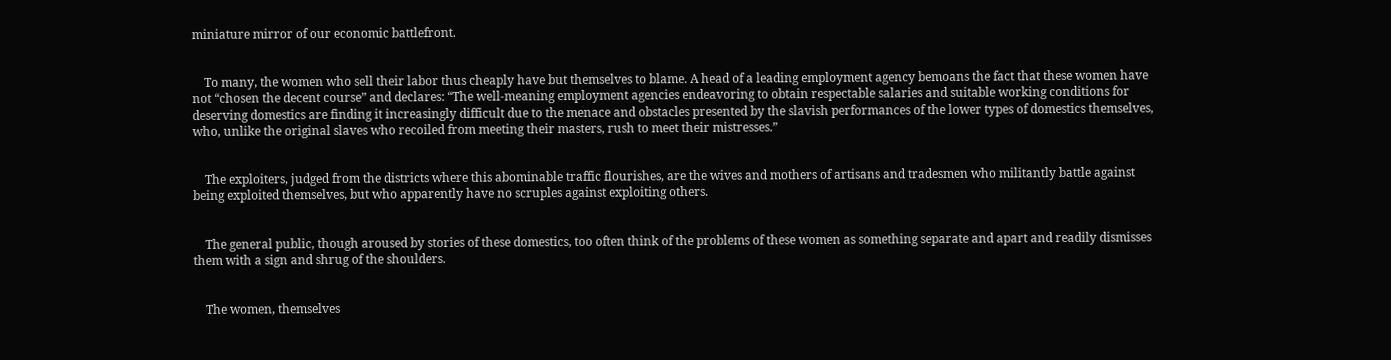miniature mirror of our economic battlefront.


    To many, the women who sell their labor thus cheaply have but themselves to blame. A head of a leading employment agency bemoans the fact that these women have not “chosen the decent course” and declares: “The well-meaning employment agencies endeavoring to obtain respectable salaries and suitable working conditions for deserving domestics are finding it increasingly difficult due to the menace and obstacles presented by the slavish performances of the lower types of domestics themselves, who, unlike the original slaves who recoiled from meeting their masters, rush to meet their mistresses.”


    The exploiters, judged from the districts where this abominable traffic flourishes, are the wives and mothers of artisans and tradesmen who militantly battle against being exploited themselves, but who apparently have no scruples against exploiting others.


    The general public, though aroused by stories of these domestics, too often think of the problems of these women as something separate and apart and readily dismisses them with a sign and shrug of the shoulders.


    The women, themselves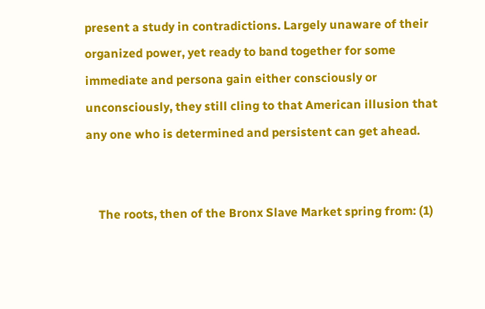present a study in contradictions. Largely unaware of their organized power, yet ready to band together for some immediate and persona gain either consciously or unconsciously, they still cling to that American illusion that any one who is determined and persistent can get ahead.


    The roots, then of the Bronx Slave Market spring from: (1)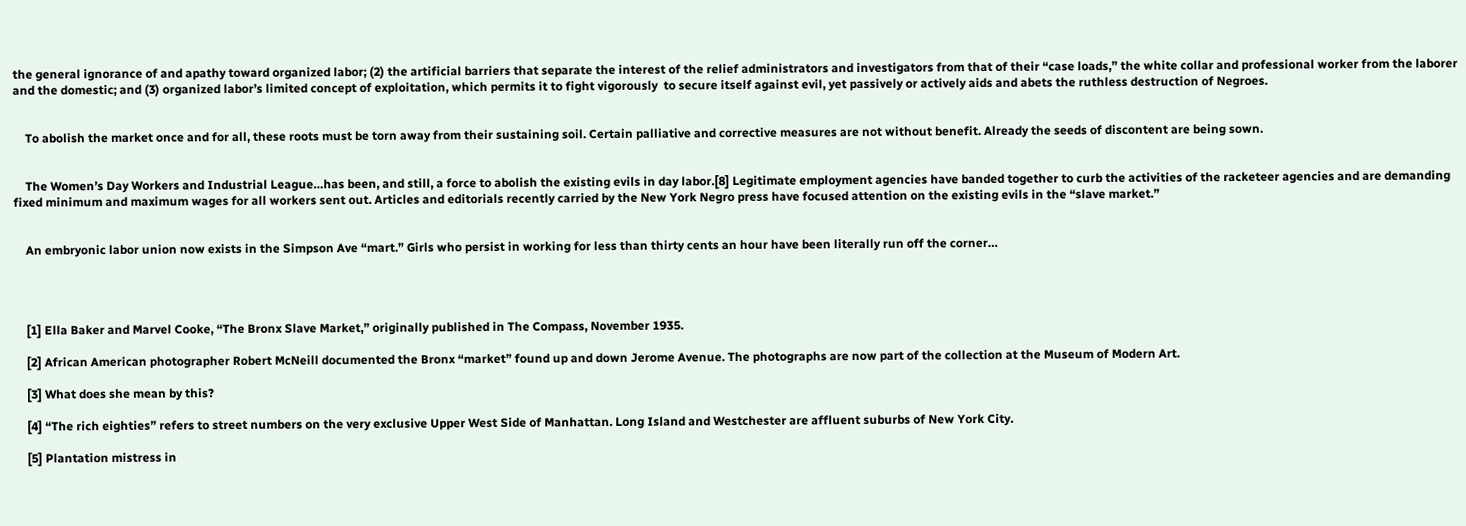the general ignorance of and apathy toward organized labor; (2) the artificial barriers that separate the interest of the relief administrators and investigators from that of their “case loads,” the white collar and professional worker from the laborer and the domestic; and (3) organized labor’s limited concept of exploitation, which permits it to fight vigorously  to secure itself against evil, yet passively or actively aids and abets the ruthless destruction of Negroes.


    To abolish the market once and for all, these roots must be torn away from their sustaining soil. Certain palliative and corrective measures are not without benefit. Already the seeds of discontent are being sown.


    The Women’s Day Workers and Industrial League…has been, and still, a force to abolish the existing evils in day labor.[8] Legitimate employment agencies have banded together to curb the activities of the racketeer agencies and are demanding fixed minimum and maximum wages for all workers sent out. Articles and editorials recently carried by the New York Negro press have focused attention on the existing evils in the “slave market.”


    An embryonic labor union now exists in the Simpson Ave “mart.” Girls who persist in working for less than thirty cents an hour have been literally run off the corner…




    [1] Ella Baker and Marvel Cooke, “The Bronx Slave Market,” originally published in The Compass, November 1935.

    [2] African American photographer Robert McNeill documented the Bronx “market” found up and down Jerome Avenue. The photographs are now part of the collection at the Museum of Modern Art.

    [3] What does she mean by this?

    [4] “The rich eighties” refers to street numbers on the very exclusive Upper West Side of Manhattan. Long Island and Westchester are affluent suburbs of New York City.

    [5] Plantation mistress in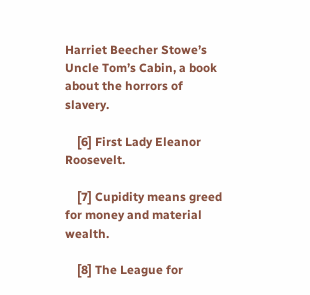Harriet Beecher Stowe’s Uncle Tom’s Cabin, a book about the horrors of slavery.

    [6] First Lady Eleanor Roosevelt.

    [7] Cupidity means greed for money and material wealth.

    [8] The League for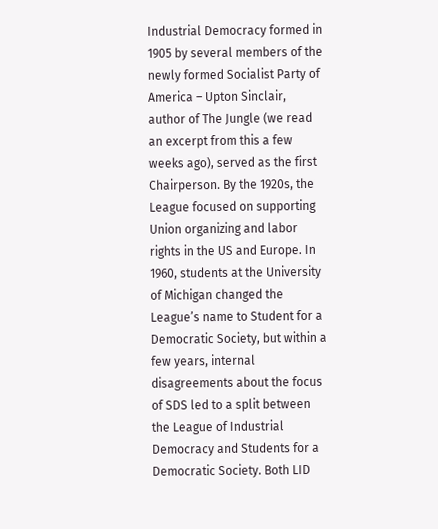Industrial Democracy formed in 1905 by several members of the newly formed Socialist Party of America – Upton Sinclair, author of The Jungle (we read an excerpt from this a few weeks ago), served as the first Chairperson. By the 1920s, the League focused on supporting Union organizing and labor rights in the US and Europe. In 1960, students at the University of Michigan changed the League’s name to Student for a Democratic Society, but within a few years, internal disagreements about the focus of SDS led to a split between the League of Industrial Democracy and Students for a Democratic Society. Both LID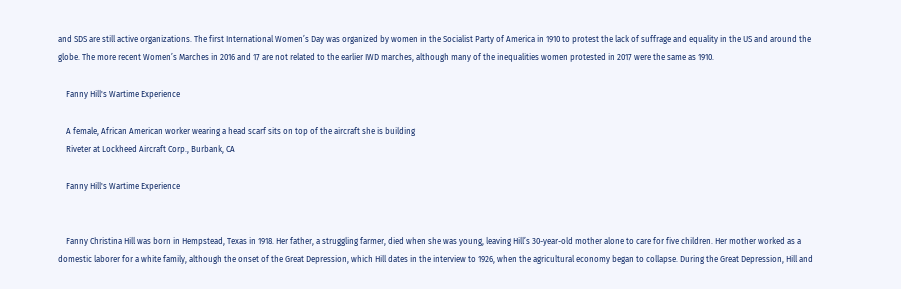and SDS are still active organizations. The first International Women’s Day was organized by women in the Socialist Party of America in 1910 to protest the lack of suffrage and equality in the US and around the globe. The more recent Women’s Marches in 2016 and 17 are not related to the earlier IWD marches, although many of the inequalities women protested in 2017 were the same as 1910.

    Fanny Hill's Wartime Experience

    A female, African American worker wearing a head scarf sits on top of the aircraft she is building
    Riveter at Lockheed Aircraft Corp., Burbank, CA

    Fanny Hill's Wartime Experience


    Fanny Christina Hill was born in Hempstead, Texas in 1918. Her father, a struggling farmer, died when she was young, leaving Hill’s 30-year-old mother alone to care for five children. Her mother worked as a domestic laborer for a white family, although the onset of the Great Depression, which Hill dates in the interview to 1926, when the agricultural economy began to collapse. During the Great Depression, Hill and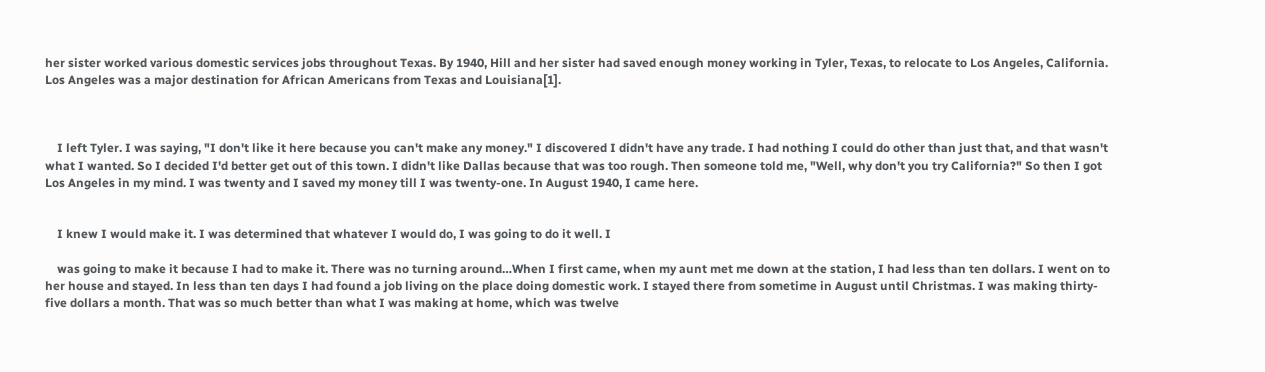her sister worked various domestic services jobs throughout Texas. By 1940, Hill and her sister had saved enough money working in Tyler, Texas, to relocate to Los Angeles, California. Los Angeles was a major destination for African Americans from Texas and Louisiana[1].



    I left Tyler. I was saying, "I don't like it here because you can't make any money." I discovered I didn't have any trade. I had nothing I could do other than just that, and that wasn't what I wanted. So I decided I'd better get out of this town. I didn't like Dallas because that was too rough. Then someone told me, "Well, why don't you try California?" So then I got Los Angeles in my mind. I was twenty and I saved my money till I was twenty-one. In August 1940, I came here.


    I knew I would make it. I was determined that whatever I would do, I was going to do it well. I

    was going to make it because I had to make it. There was no turning around…When I first came, when my aunt met me down at the station, I had less than ten dollars. I went on to her house and stayed. In less than ten days I had found a job living on the place doing domestic work. I stayed there from sometime in August until Christmas. I was making thirty-five dollars a month. That was so much better than what I was making at home, which was twelve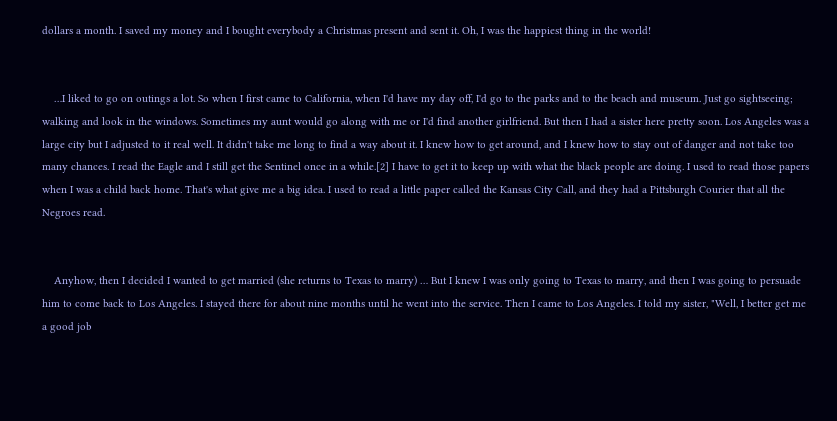dollars a month. I saved my money and I bought everybody a Christmas present and sent it. Oh, I was the happiest thing in the world!


    …I liked to go on outings a lot. So when I first came to California, when I'd have my day off, I'd go to the parks and to the beach and museum. Just go sightseeing; walking and look in the windows. Sometimes my aunt would go along with me or I'd find another girlfriend. But then I had a sister here pretty soon. Los Angeles was a large city but I adjusted to it real well. It didn't take me long to find a way about it. I knew how to get around, and I knew how to stay out of danger and not take too many chances. I read the Eagle and I still get the Sentinel once in a while.[2] I have to get it to keep up with what the black people are doing. I used to read those papers when I was a child back home. That's what give me a big idea. I used to read a little paper called the Kansas City Call, and they had a Pittsburgh Courier that all the Negroes read.


    Anyhow, then I decided I wanted to get married (she returns to Texas to marry) … But I knew I was only going to Texas to marry, and then I was going to persuade him to come back to Los Angeles. I stayed there for about nine months until he went into the service. Then I came to Los Angeles. I told my sister, "Well, I better get me a good job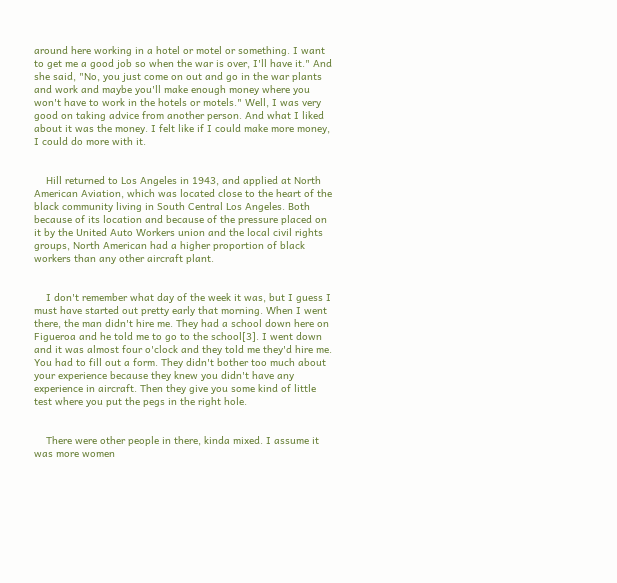around here working in a hotel or motel or something. I want to get me a good job so when the war is over, I'll have it." And she said, "No, you just come on out and go in the war plants and work and maybe you'll make enough money where you won't have to work in the hotels or motels." Well, I was very good on taking advice from another person. And what I liked about it was the money. I felt like if I could make more money, I could do more with it.


    Hill returned to Los Angeles in 1943, and applied at North American Aviation, which was located close to the heart of the black community living in South Central Los Angeles. Both because of its location and because of the pressure placed on it by the United Auto Workers union and the local civil rights groups, North American had a higher proportion of black workers than any other aircraft plant.


    I don't remember what day of the week it was, but I guess I must have started out pretty early that morning. When I went there, the man didn't hire me. They had a school down here on Figueroa and he told me to go to the school[3]. I went down and it was almost four o'clock and they told me they'd hire me. You had to fill out a form. They didn't bother too much about your experience because they knew you didn't have any experience in aircraft. Then they give you some kind of little test where you put the pegs in the right hole.


    There were other people in there, kinda mixed. I assume it was more women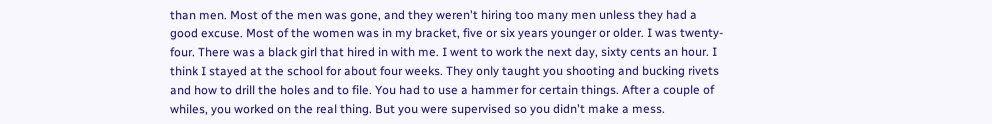than men. Most of the men was gone, and they weren't hiring too many men unless they had a good excuse. Most of the women was in my bracket, five or six years younger or older. I was twenty-four. There was a black girl that hired in with me. I went to work the next day, sixty cents an hour. I think I stayed at the school for about four weeks. They only taught you shooting and bucking rivets and how to drill the holes and to file. You had to use a hammer for certain things. After a couple of whiles, you worked on the real thing. But you were supervised so you didn't make a mess.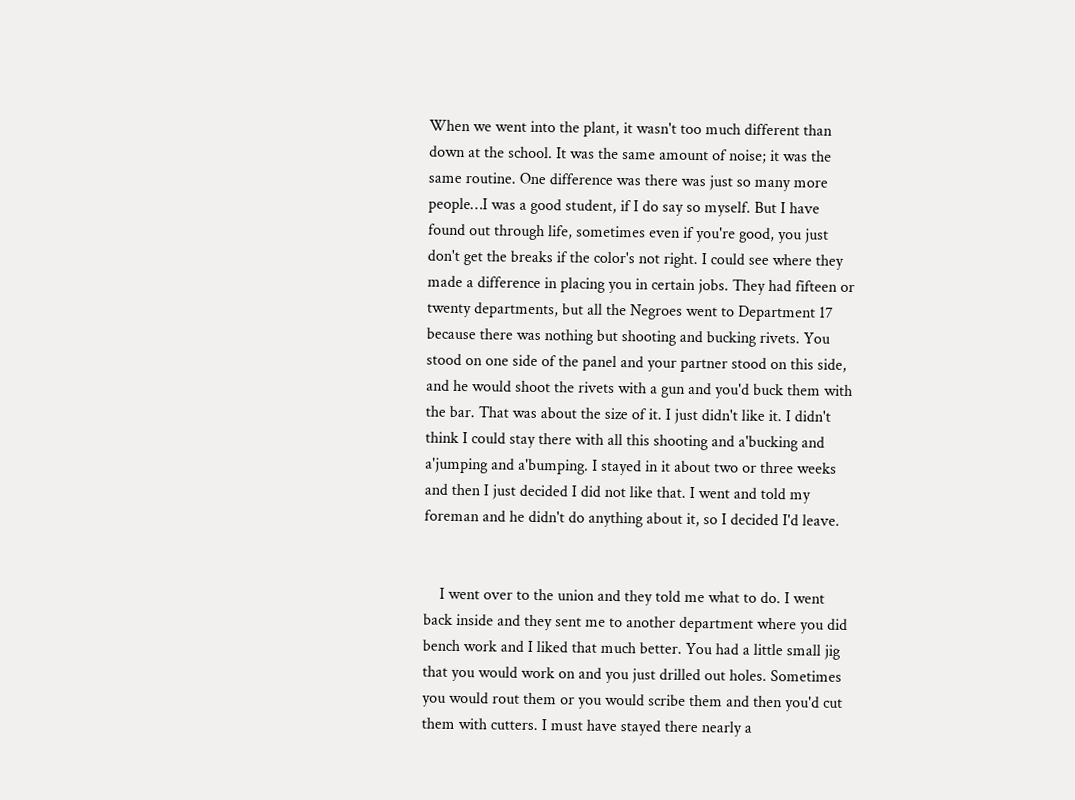When we went into the plant, it wasn't too much different than down at the school. It was the same amount of noise; it was the same routine. One difference was there was just so many more people…I was a good student, if I do say so myself. But I have found out through life, sometimes even if you're good, you just don't get the breaks if the color's not right. I could see where they made a difference in placing you in certain jobs. They had fifteen or twenty departments, but all the Negroes went to Department 17 because there was nothing but shooting and bucking rivets. You stood on one side of the panel and your partner stood on this side, and he would shoot the rivets with a gun and you'd buck them with the bar. That was about the size of it. I just didn't like it. I didn't think I could stay there with all this shooting and a'bucking and a'jumping and a'bumping. I stayed in it about two or three weeks and then I just decided I did not like that. I went and told my foreman and he didn't do anything about it, so I decided I'd leave.


    I went over to the union and they told me what to do. I went back inside and they sent me to another department where you did bench work and I liked that much better. You had a little small jig that you would work on and you just drilled out holes. Sometimes you would rout them or you would scribe them and then you'd cut them with cutters. I must have stayed there nearly a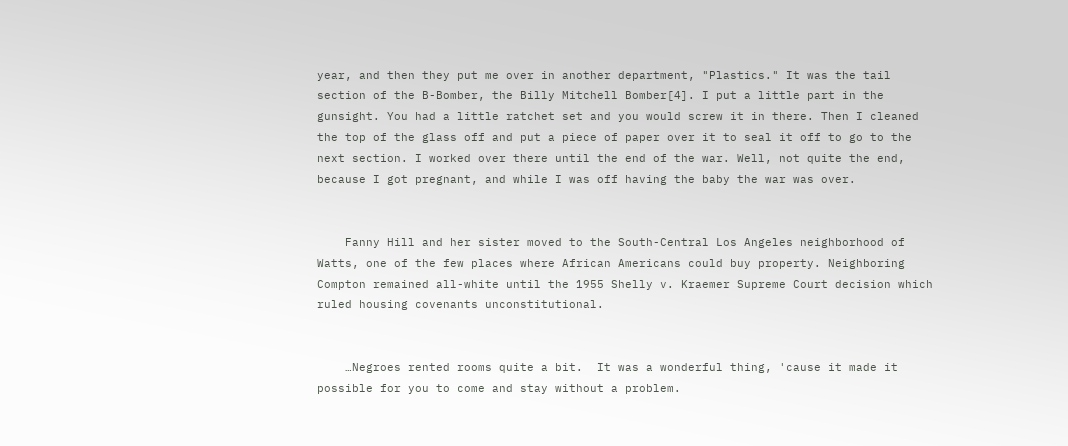year, and then they put me over in another department, "Plastics." It was the tail section of the B-Bomber, the Billy Mitchell Bomber[4]. I put a little part in the gunsight. You had a little ratchet set and you would screw it in there. Then I cleaned the top of the glass off and put a piece of paper over it to seal it off to go to the next section. I worked over there until the end of the war. Well, not quite the end, because I got pregnant, and while I was off having the baby the war was over.


    Fanny Hill and her sister moved to the South-Central Los Angeles neighborhood of Watts, one of the few places where African Americans could buy property. Neighboring Compton remained all-white until the 1955 Shelly v. Kraemer Supreme Court decision which ruled housing covenants unconstitutional.


    …Negroes rented rooms quite a bit.  It was a wonderful thing, 'cause it made it possible for you to come and stay without a problem.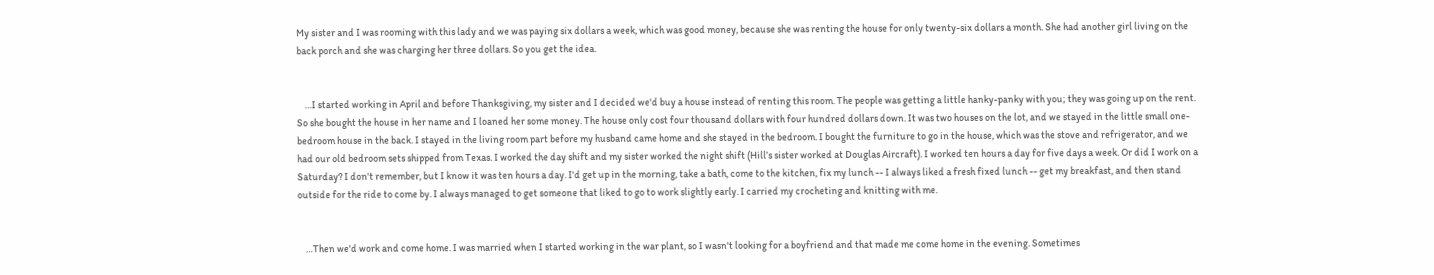My sister and I was rooming with this lady and we was paying six dollars a week, which was good money, because she was renting the house for only twenty-six dollars a month. She had another girl living on the back porch and she was charging her three dollars. So you get the idea.


    …I started working in April and before Thanksgiving, my sister and I decided we'd buy a house instead of renting this room. The people was getting a little hanky-panky with you; they was going up on the rent. So she bought the house in her name and I loaned her some money. The house only cost four thousand dollars with four hundred dollars down. It was two houses on the lot, and we stayed in the little small one-bedroom house in the back. I stayed in the living room part before my husband came home and she stayed in the bedroom. I bought the furniture to go in the house, which was the stove and refrigerator, and we had our old bedroom sets shipped from Texas. I worked the day shift and my sister worked the night shift (Hill’s sister worked at Douglas Aircraft). I worked ten hours a day for five days a week. Or did I work on a Saturday? I don't remember, but I know it was ten hours a day. I'd get up in the morning, take a bath, come to the kitchen, fix my lunch -- I always liked a fresh fixed lunch -- get my breakfast, and then stand outside for the ride to come by. I always managed to get someone that liked to go to work slightly early. I carried my crocheting and knitting with me.


    …Then we'd work and come home. I was married when I started working in the war plant, so I wasn't looking for a boyfriend and that made me come home in the evening. Sometimes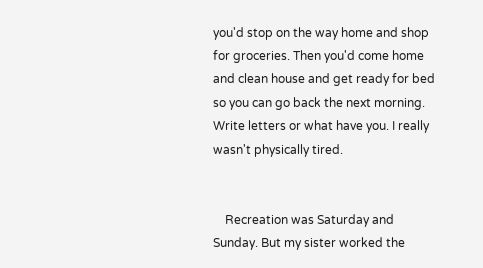you'd stop on the way home and shop for groceries. Then you'd come home and clean house and get ready for bed so you can go back the next morning. Write letters or what have you. I really wasn't physically tired.


    Recreation was Saturday and Sunday. But my sister worked the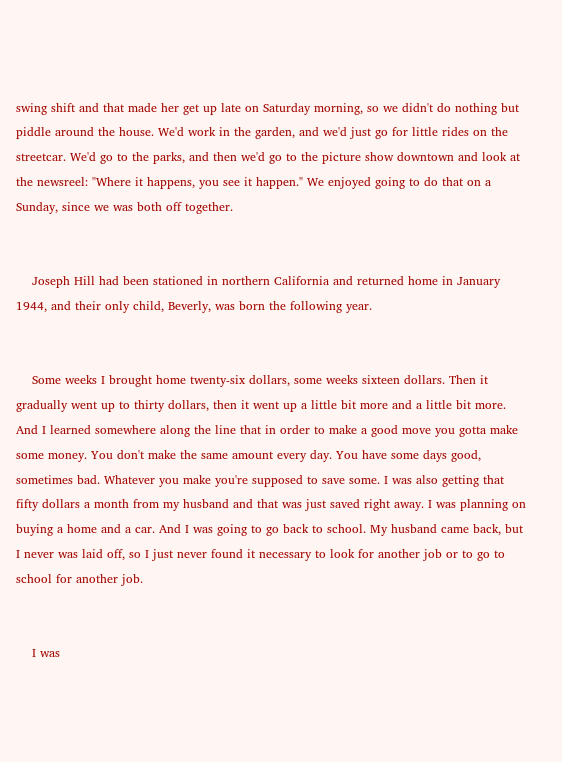swing shift and that made her get up late on Saturday morning, so we didn't do nothing but piddle around the house. We'd work in the garden, and we'd just go for little rides on the streetcar. We'd go to the parks, and then we'd go to the picture show downtown and look at the newsreel: "Where it happens, you see it happen." We enjoyed going to do that on a Sunday, since we was both off together.


    Joseph Hill had been stationed in northern California and returned home in January 1944, and their only child, Beverly, was born the following year.


    Some weeks I brought home twenty-six dollars, some weeks sixteen dollars. Then it gradually went up to thirty dollars, then it went up a little bit more and a little bit more. And I learned somewhere along the line that in order to make a good move you gotta make some money. You don't make the same amount every day. You have some days good, sometimes bad. Whatever you make you're supposed to save some. I was also getting that fifty dollars a month from my husband and that was just saved right away. I was planning on buying a home and a car. And I was going to go back to school. My husband came back, but I never was laid off, so I just never found it necessary to look for another job or to go to school for another job.


    I was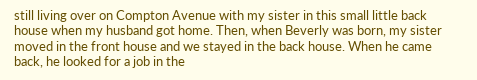still living over on Compton Avenue with my sister in this small little back house when my husband got home. Then, when Beverly was born, my sister moved in the front house and we stayed in the back house. When he came back, he looked for a job in the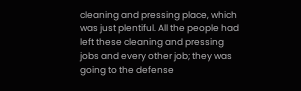cleaning and pressing place, which was just plentiful. All the people had left these cleaning and pressing jobs and every other job; they was going to the defense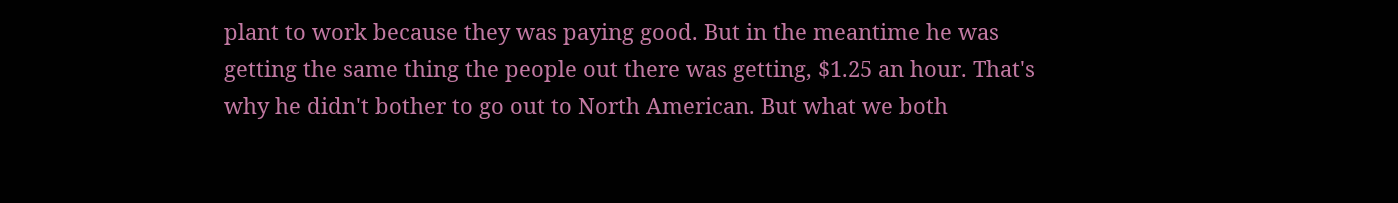plant to work because they was paying good. But in the meantime he was getting the same thing the people out there was getting, $1.25 an hour. That's why he didn't bother to go out to North American. But what we both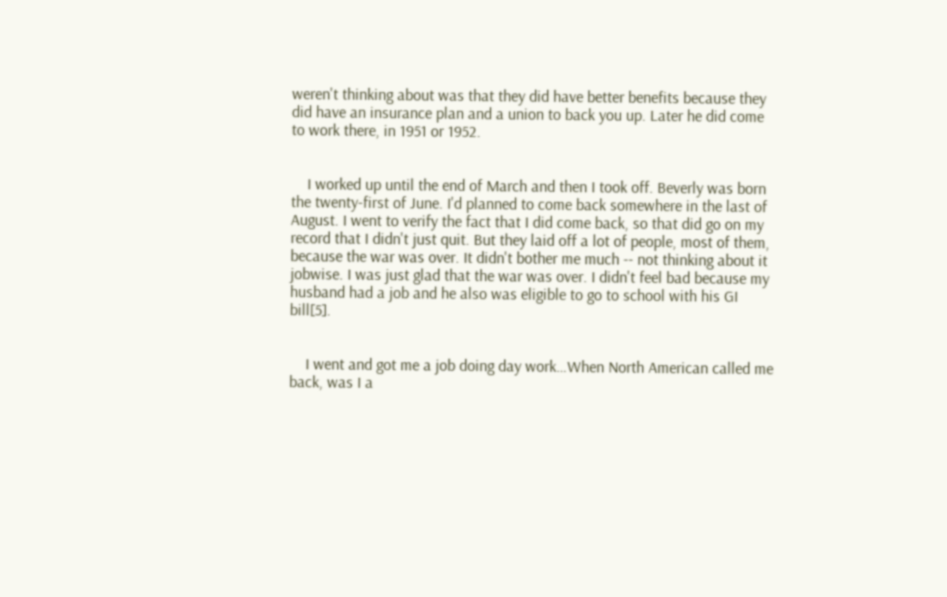weren't thinking about was that they did have better benefits because they did have an insurance plan and a union to back you up. Later he did come to work there, in 1951 or 1952.


    I worked up until the end of March and then I took off. Beverly was born the twenty-first of June. I'd planned to come back somewhere in the last of August. I went to verify the fact that I did come back, so that did go on my record that I didn't just quit. But they laid off a lot of people, most of them, because the war was over. It didn't bother me much -- not thinking about it jobwise. I was just glad that the war was over. I didn't feel bad because my husband had a job and he also was eligible to go to school with his GI bill[5].


    I went and got me a job doing day work…When North American called me back, was I a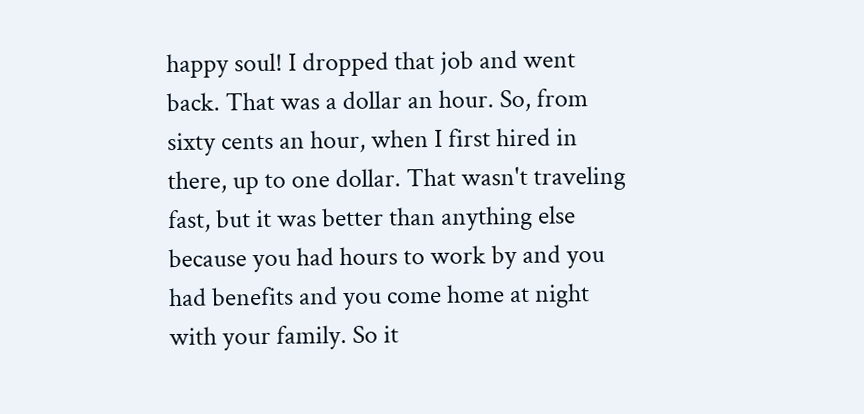happy soul! I dropped that job and went back. That was a dollar an hour. So, from sixty cents an hour, when I first hired in there, up to one dollar. That wasn't traveling fast, but it was better than anything else because you had hours to work by and you had benefits and you come home at night with your family. So it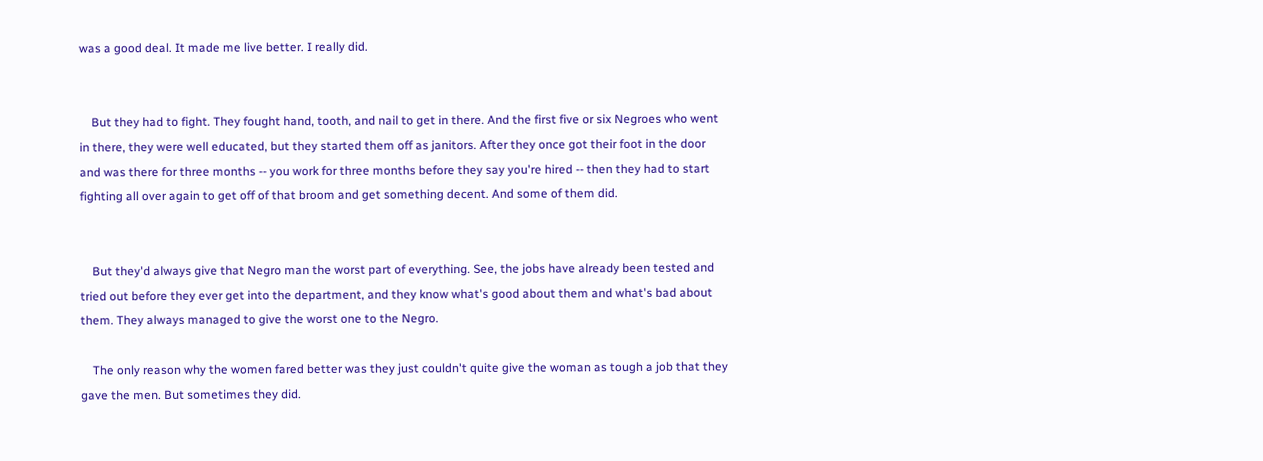was a good deal. It made me live better. I really did.


    But they had to fight. They fought hand, tooth, and nail to get in there. And the first five or six Negroes who went in there, they were well educated, but they started them off as janitors. After they once got their foot in the door and was there for three months -- you work for three months before they say you're hired -- then they had to start fighting all over again to get off of that broom and get something decent. And some of them did.


    But they'd always give that Negro man the worst part of everything. See, the jobs have already been tested and tried out before they ever get into the department, and they know what's good about them and what's bad about them. They always managed to give the worst one to the Negro.

    The only reason why the women fared better was they just couldn't quite give the woman as tough a job that they gave the men. But sometimes they did.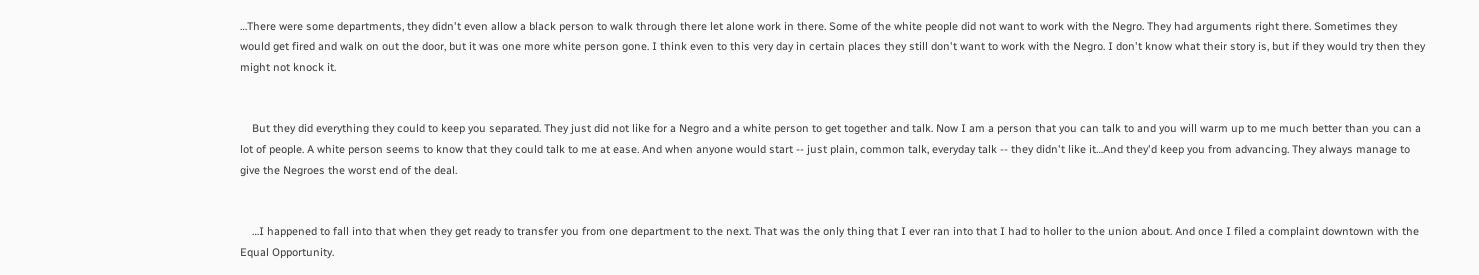…There were some departments, they didn't even allow a black person to walk through there let alone work in there. Some of the white people did not want to work with the Negro. They had arguments right there. Sometimes they would get fired and walk on out the door, but it was one more white person gone. I think even to this very day in certain places they still don't want to work with the Negro. I don't know what their story is, but if they would try then they might not knock it.


    But they did everything they could to keep you separated. They just did not like for a Negro and a white person to get together and talk. Now I am a person that you can talk to and you will warm up to me much better than you can a lot of people. A white person seems to know that they could talk to me at ease. And when anyone would start -- just plain, common talk, everyday talk -- they didn't like it…And they'd keep you from advancing. They always manage to give the Negroes the worst end of the deal.


    …I happened to fall into that when they get ready to transfer you from one department to the next. That was the only thing that I ever ran into that I had to holler to the union about. And once I filed a complaint downtown with the Equal Opportunity.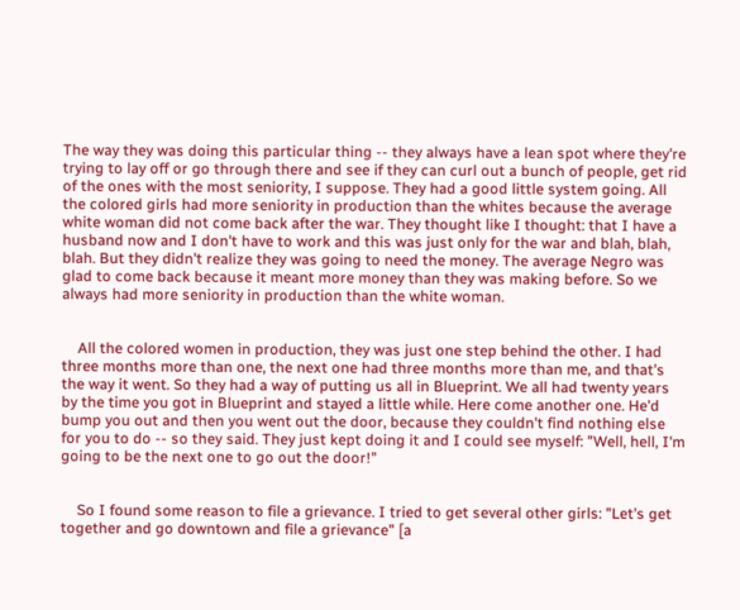The way they was doing this particular thing -- they always have a lean spot where they're trying to lay off or go through there and see if they can curl out a bunch of people, get rid of the ones with the most seniority, I suppose. They had a good little system going. All the colored girls had more seniority in production than the whites because the average white woman did not come back after the war. They thought like I thought: that I have a husband now and I don't have to work and this was just only for the war and blah, blah, blah. But they didn't realize they was going to need the money. The average Negro was glad to come back because it meant more money than they was making before. So we always had more seniority in production than the white woman.


    All the colored women in production, they was just one step behind the other. I had three months more than one, the next one had three months more than me, and that's the way it went. So they had a way of putting us all in Blueprint. We all had twenty years by the time you got in Blueprint and stayed a little while. Here come another one. He'd bump you out and then you went out the door, because they couldn't find nothing else for you to do -- so they said. They just kept doing it and I could see myself: "Well, hell, I'm going to be the next one to go out the door!"


    So I found some reason to file a grievance. I tried to get several other girls: "Let's get together and go downtown and file a grievance" [a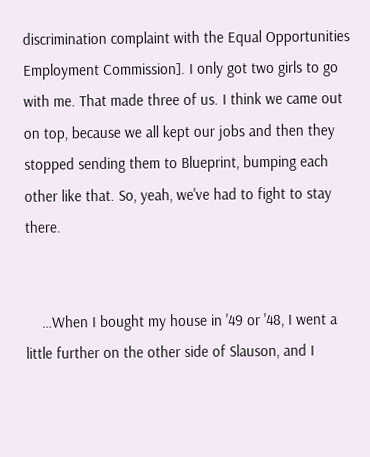discrimination complaint with the Equal Opportunities Employment Commission]. I only got two girls to go with me. That made three of us. I think we came out on top, because we all kept our jobs and then they stopped sending them to Blueprint, bumping each other like that. So, yeah, we've had to fight to stay there.


    …When I bought my house in '49 or '48, I went a little further on the other side of Slauson, and I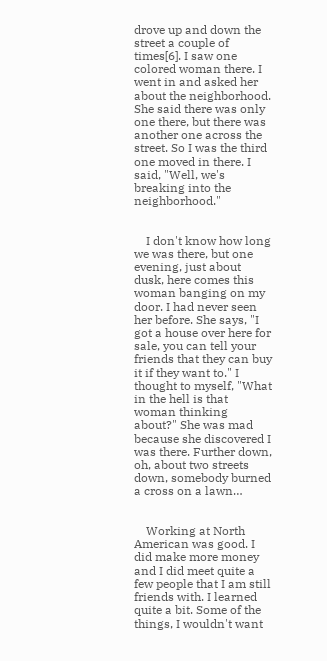drove up and down the street a couple of times[6]. I saw one colored woman there. I went in and asked her about the neighborhood. She said there was only one there, but there was another one across the street. So I was the third one moved in there. I said, "Well, we's breaking into the neighborhood."


    I don't know how long we was there, but one evening, just about dusk, here comes this woman banging on my door. I had never seen her before. She says, "I got a house over here for sale, you can tell your friends that they can buy it if they want to." I thought to myself, "What in the hell is that woman thinking about?" She was mad because she discovered I was there. Further down, oh, about two streets down, somebody burned a cross on a lawn…


    Working at North American was good. I did make more money and I did meet quite a few people that I am still friends with. I learned quite a bit. Some of the things, I wouldn't want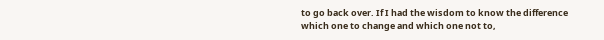to go back over. If I had the wisdom to know the difference which one to change and which one not to,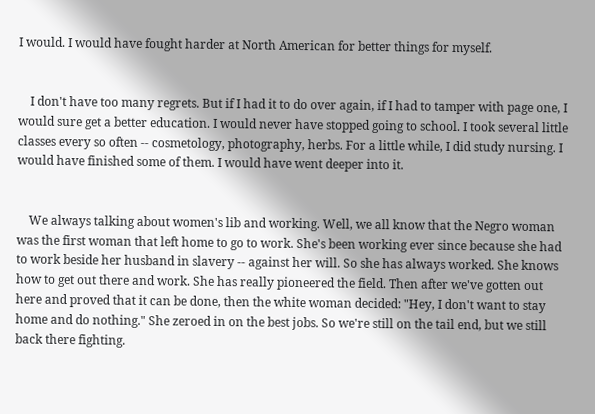I would. I would have fought harder at North American for better things for myself.


    I don't have too many regrets. But if I had it to do over again, if I had to tamper with page one, I would sure get a better education. I would never have stopped going to school. I took several little classes every so often -- cosmetology, photography, herbs. For a little while, I did study nursing. I would have finished some of them. I would have went deeper into it.


    We always talking about women's lib and working. Well, we all know that the Negro woman was the first woman that left home to go to work. She's been working ever since because she had to work beside her husband in slavery -- against her will. So she has always worked. She knows how to get out there and work. She has really pioneered the field. Then after we've gotten out here and proved that it can be done, then the white woman decided: "Hey, I don't want to stay home and do nothing." She zeroed in on the best jobs. So we're still on the tail end, but we still back there fighting.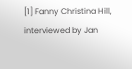[1] Fanny Christina Hill, interviewed by Jan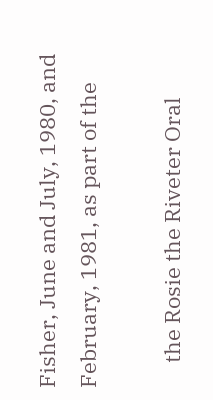Fisher, June and July, 1980, and February, 1981, as part of the

     the Rosie the Riveter Oral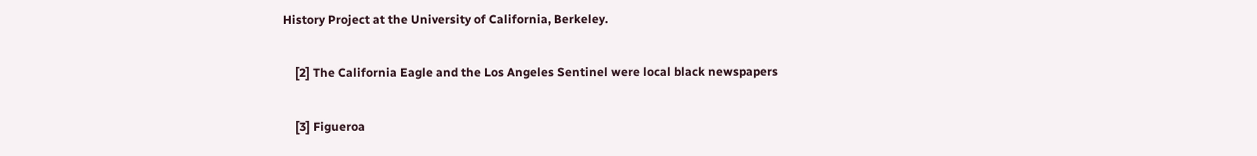History Project at the University of California, Berkeley.

    [2] The California Eagle and the Los Angeles Sentinel were local black newspapers

    [3] Figueroa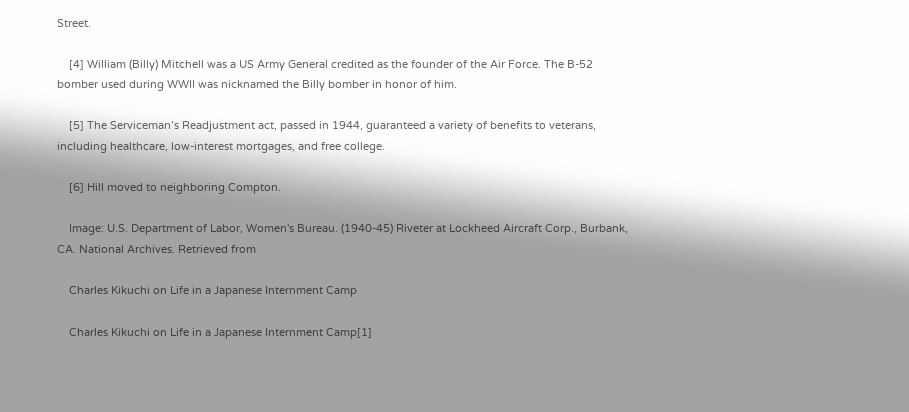Street.

    [4] William (Billy) Mitchell was a US Army General credited as the founder of the Air Force. The B-52 bomber used during WWII was nicknamed the Billy bomber in honor of him.

    [5] The Serviceman’s Readjustment act, passed in 1944, guaranteed a variety of benefits to veterans, including healthcare, low-interest mortgages, and free college.

    [6] Hill moved to neighboring Compton.

    Image: U.S. Department of Labor, Women's Bureau. (1940-45) Riveter at Lockheed Aircraft Corp., Burbank, CA. National Archives. Retrieved from

    Charles Kikuchi on Life in a Japanese Internment Camp

    Charles Kikuchi on Life in a Japanese Internment Camp[1]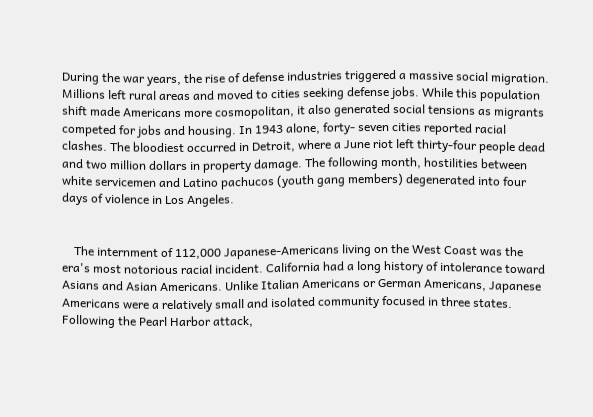During the war years, the rise of defense industries triggered a massive social migration. Millions left rural areas and moved to cities seeking defense jobs. While this population shift made Americans more cosmopolitan, it also generated social tensions as migrants competed for jobs and housing. In 1943 alone, forty- seven cities reported racial clashes. The bloodiest occurred in Detroit, where a June riot left thirty-four people dead and two million dollars in property damage. The following month, hostilities between white servicemen and Latino pachucos (youth gang members) degenerated into four days of violence in Los Angeles.


    The internment of 112,000 Japanese-Americans living on the West Coast was the era's most notorious racial incident. California had a long history of intolerance toward Asians and Asian Americans. Unlike Italian Americans or German Americans, Japanese Americans were a relatively small and isolated community focused in three states. Following the Pearl Harbor attack,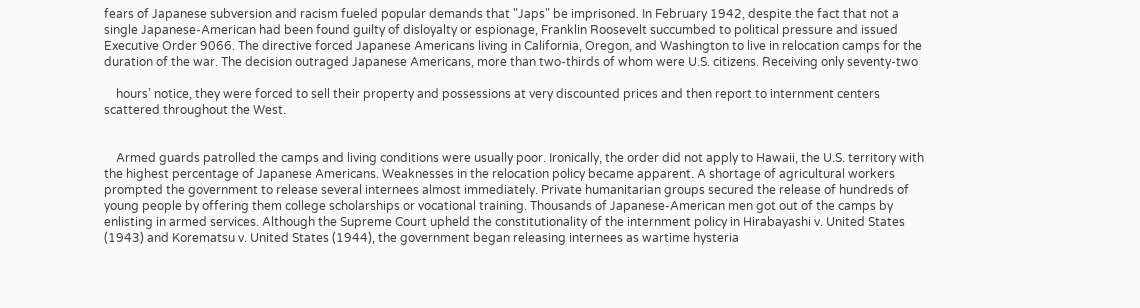fears of Japanese subversion and racism fueled popular demands that "Japs" be imprisoned. In February 1942, despite the fact that not a single Japanese-American had been found guilty of disloyalty or espionage, Franklin Roosevelt succumbed to political pressure and issued Executive Order 9066. The directive forced Japanese Americans living in California, Oregon, and Washington to live in relocation camps for the duration of the war. The decision outraged Japanese Americans, more than two-thirds of whom were U.S. citizens. Receiving only seventy-two

    hours’ notice, they were forced to sell their property and possessions at very discounted prices and then report to internment centers scattered throughout the West.


    Armed guards patrolled the camps and living conditions were usually poor. Ironically, the order did not apply to Hawaii, the U.S. territory with the highest percentage of Japanese Americans. Weaknesses in the relocation policy became apparent. A shortage of agricultural workers prompted the government to release several internees almost immediately. Private humanitarian groups secured the release of hundreds of young people by offering them college scholarships or vocational training. Thousands of Japanese-American men got out of the camps by enlisting in armed services. Although the Supreme Court upheld the constitutionality of the internment policy in Hirabayashi v. United States (1943) and Korematsu v. United States (1944), the government began releasing internees as wartime hysteria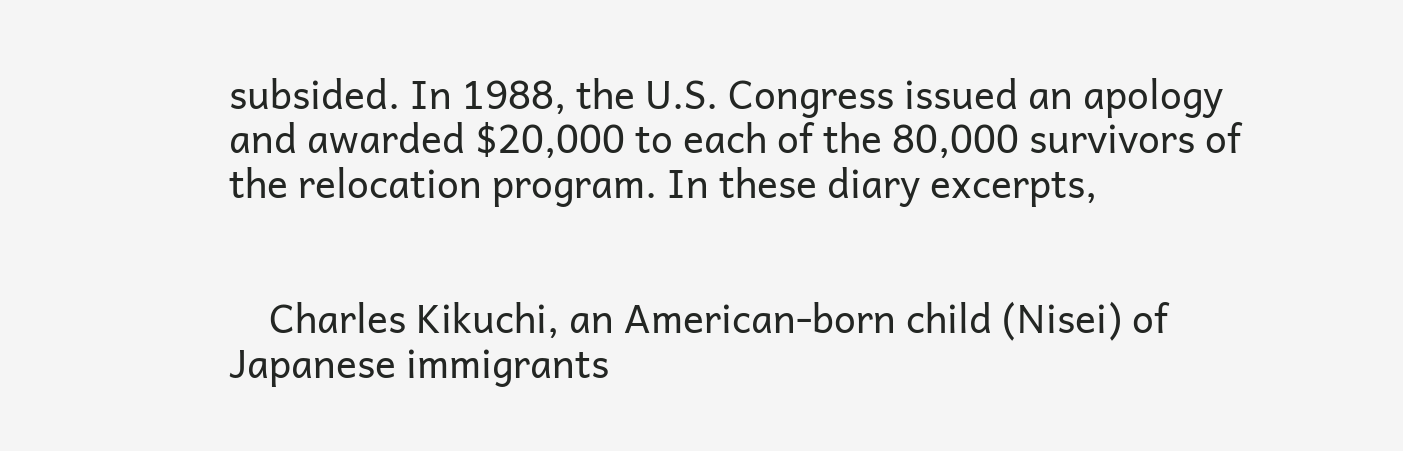subsided. In 1988, the U.S. Congress issued an apology and awarded $20,000 to each of the 80,000 survivors of the relocation program. In these diary excerpts,


    Charles Kikuchi, an American-born child (Nisei) of Japanese immigrants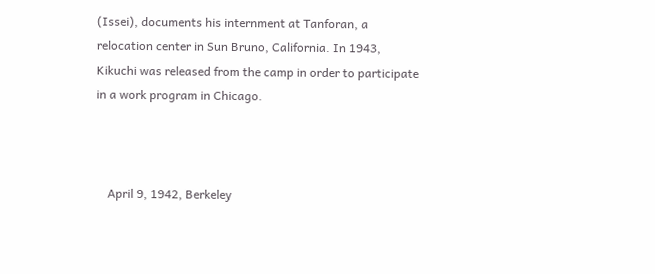(Issei), documents his internment at Tanforan, a relocation center in Sun Bruno, California. In 1943, Kikuchi was released from the camp in order to participate in a work program in Chicago.



    April 9, 1942, Berkeley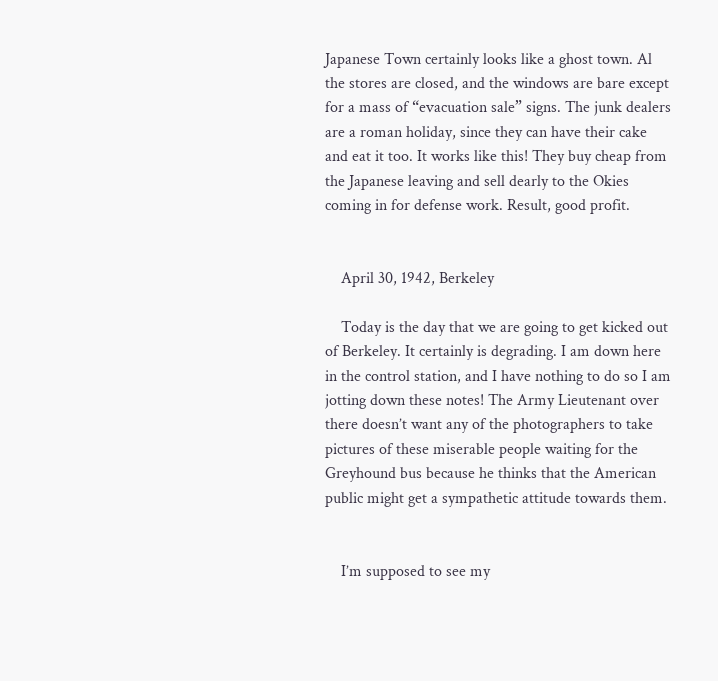Japanese Town certainly looks like a ghost town. Al the stores are closed, and the windows are bare except for a mass of “evacuation sale” signs. The junk dealers are a roman holiday, since they can have their cake and eat it too. It works like this! They buy cheap from the Japanese leaving and sell dearly to the Okies coming in for defense work. Result, good profit.


    April 30, 1942, Berkeley

    Today is the day that we are going to get kicked out of Berkeley. It certainly is degrading. I am down here in the control station, and I have nothing to do so I am jotting down these notes! The Army Lieutenant over there doesn’t want any of the photographers to take pictures of these miserable people waiting for the Greyhound bus because he thinks that the American public might get a sympathetic attitude towards them.


    I’m supposed to see my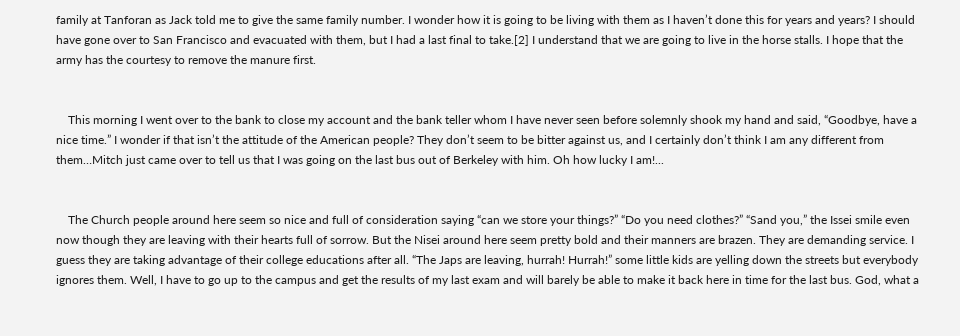family at Tanforan as Jack told me to give the same family number. I wonder how it is going to be living with them as I haven’t done this for years and years? I should have gone over to San Francisco and evacuated with them, but I had a last final to take.[2] I understand that we are going to live in the horse stalls. I hope that the army has the courtesy to remove the manure first.


    This morning I went over to the bank to close my account and the bank teller whom I have never seen before solemnly shook my hand and said, “Goodbye, have a nice time.” I wonder if that isn’t the attitude of the American people? They don’t seem to be bitter against us, and I certainly don’t think I am any different from them…Mitch just came over to tell us that I was going on the last bus out of Berkeley with him. Oh how lucky I am!...


    The Church people around here seem so nice and full of consideration saying “can we store your things?” “Do you need clothes?” “Sand you,” the Issei smile even now though they are leaving with their hearts full of sorrow. But the Nisei around here seem pretty bold and their manners are brazen. They are demanding service. I guess they are taking advantage of their college educations after all. “The Japs are leaving, hurrah! Hurrah!” some little kids are yelling down the streets but everybody ignores them. Well, I have to go up to the campus and get the results of my last exam and will barely be able to make it back here in time for the last bus. God, what a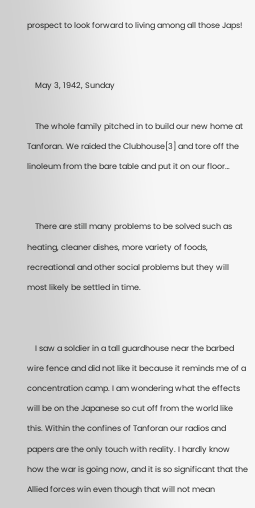prospect to look forward to living among all those Japs!


    May 3, 1942, Sunday

    The whole family pitched in to build our new home at Tanforan. We raided the Clubhouse[3] and tore off the linoleum from the bare table and put it on our floor…


    There are still many problems to be solved such as heating, cleaner dishes, more variety of foods, recreational and other social problems but they will most likely be settled in time.


    I saw a soldier in a tall guardhouse near the barbed wire fence and did not like it because it reminds me of a concentration camp. I am wondering what the effects will be on the Japanese so cut off from the world like this. Within the confines of Tanforan our radios and papers are the only touch with reality. I hardly know how the war is going now, and it is so significant that the Allied forces win even though that will not mean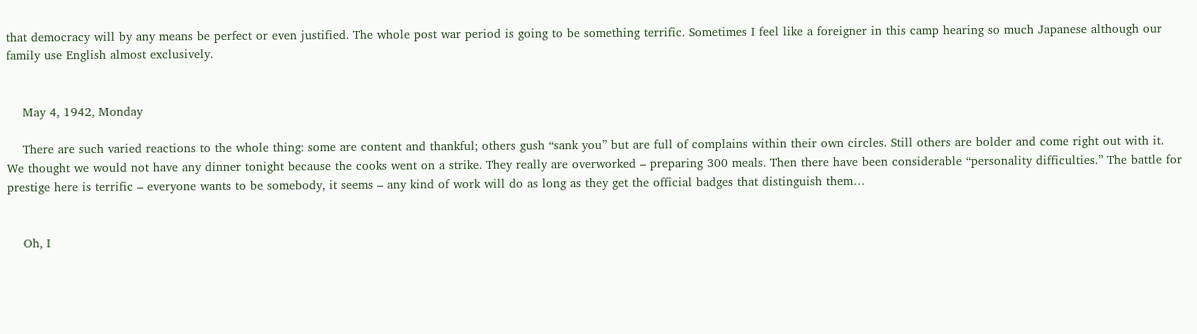that democracy will by any means be perfect or even justified. The whole post war period is going to be something terrific. Sometimes I feel like a foreigner in this camp hearing so much Japanese although our family use English almost exclusively.


    May 4, 1942, Monday

    There are such varied reactions to the whole thing: some are content and thankful; others gush “sank you” but are full of complains within their own circles. Still others are bolder and come right out with it. We thought we would not have any dinner tonight because the cooks went on a strike. They really are overworked – preparing 300 meals. Then there have been considerable “personality difficulties.” The battle for prestige here is terrific – everyone wants to be somebody, it seems – any kind of work will do as long as they get the official badges that distinguish them…


    Oh, I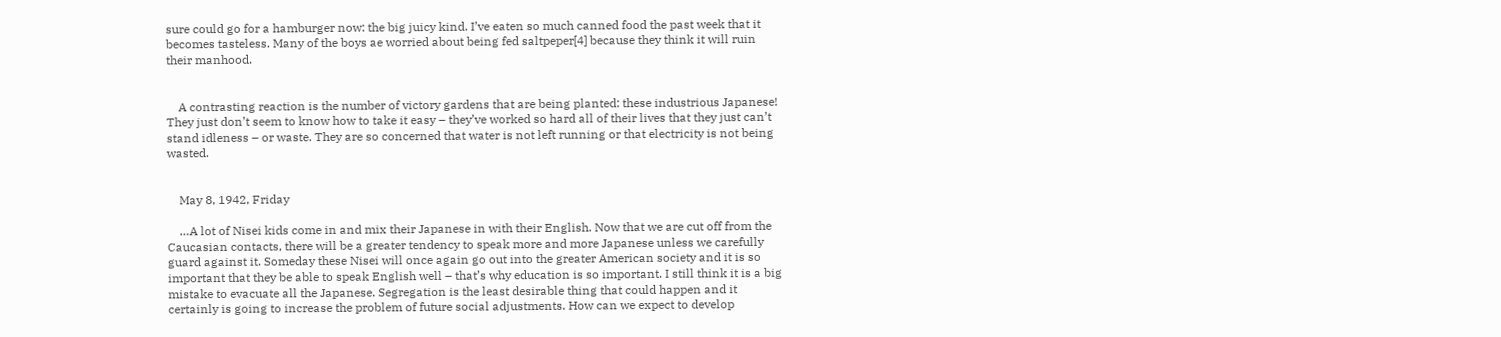sure could go for a hamburger now: the big juicy kind. I’ve eaten so much canned food the past week that it becomes tasteless. Many of the boys ae worried about being fed saltpeper[4] because they think it will ruin their manhood.


    A contrasting reaction is the number of victory gardens that are being planted: these industrious Japanese! They just don’t seem to know how to take it easy – they’ve worked so hard all of their lives that they just can’t stand idleness – or waste. They are so concerned that water is not left running or that electricity is not being wasted.


    May 8, 1942, Friday

    …A lot of Nisei kids come in and mix their Japanese in with their English. Now that we are cut off from the Caucasian contacts, there will be a greater tendency to speak more and more Japanese unless we carefully guard against it. Someday these Nisei will once again go out into the greater American society and it is so important that they be able to speak English well – that’s why education is so important. I still think it is a big mistake to evacuate all the Japanese. Segregation is the least desirable thing that could happen and it certainly is going to increase the problem of future social adjustments. How can we expect to develop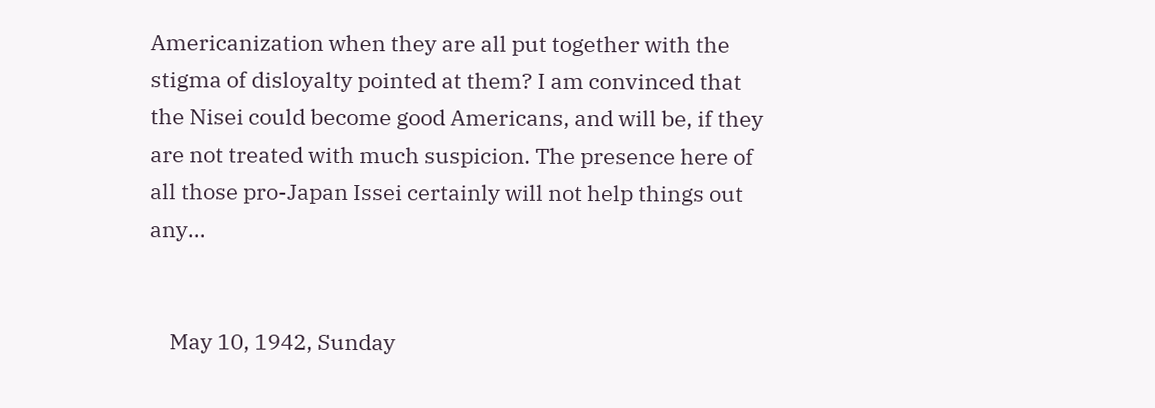Americanization when they are all put together with the stigma of disloyalty pointed at them? I am convinced that the Nisei could become good Americans, and will be, if they are not treated with much suspicion. The presence here of all those pro-Japan Issei certainly will not help things out any…


    May 10, 1942, Sunday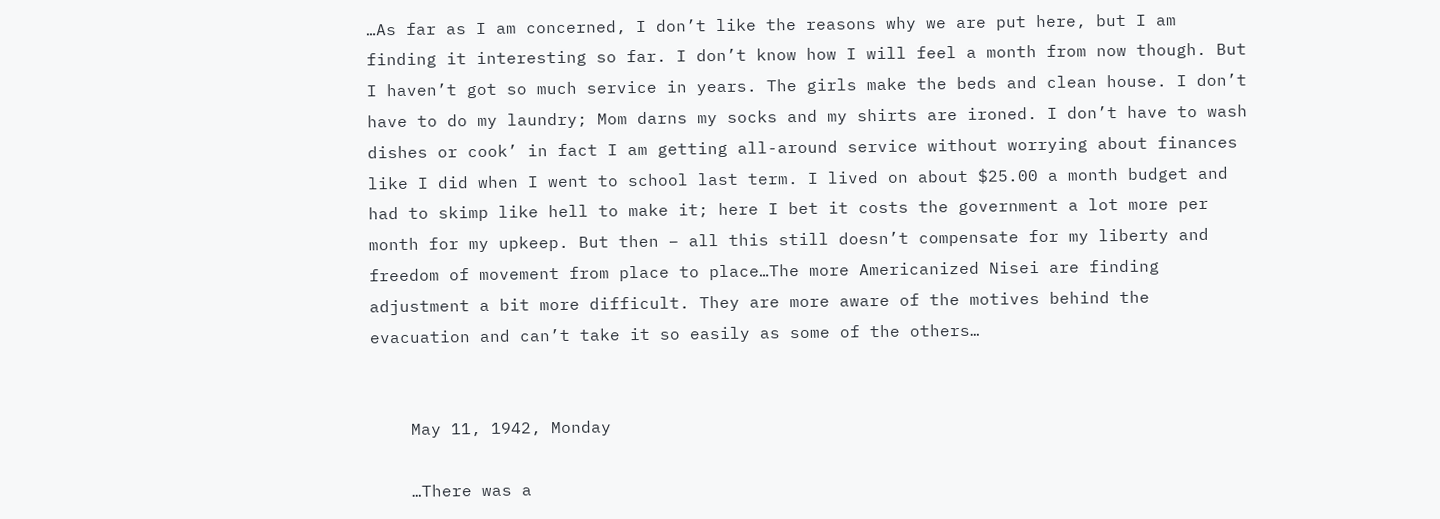…As far as I am concerned, I don’t like the reasons why we are put here, but I am finding it interesting so far. I don’t know how I will feel a month from now though. But I haven’t got so much service in years. The girls make the beds and clean house. I don’t have to do my laundry; Mom darns my socks and my shirts are ironed. I don’t have to wash dishes or cook’ in fact I am getting all-around service without worrying about finances like I did when I went to school last term. I lived on about $25.00 a month budget and had to skimp like hell to make it; here I bet it costs the government a lot more per month for my upkeep. But then – all this still doesn’t compensate for my liberty and freedom of movement from place to place…The more Americanized Nisei are finding adjustment a bit more difficult. They are more aware of the motives behind the evacuation and can’t take it so easily as some of the others…


    May 11, 1942, Monday

    …There was a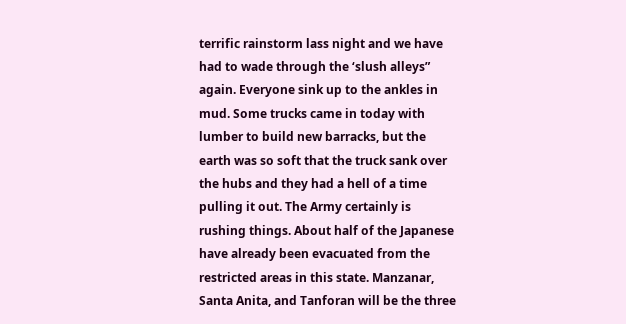terrific rainstorm lass night and we have had to wade through the ‘slush alleys” again. Everyone sink up to the ankles in mud. Some trucks came in today with lumber to build new barracks, but the earth was so soft that the truck sank over the hubs and they had a hell of a time pulling it out. The Army certainly is rushing things. About half of the Japanese have already been evacuated from the restricted areas in this state. Manzanar, Santa Anita, and Tanforan will be the three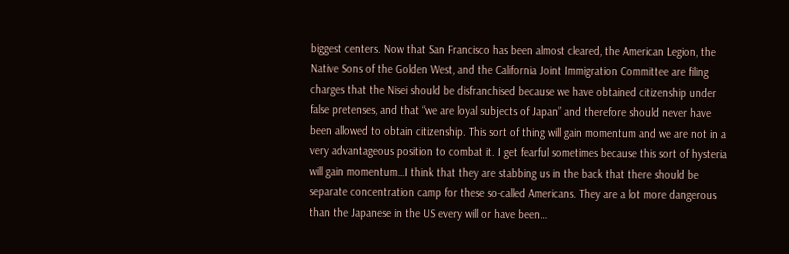biggest centers. Now that San Francisco has been almost cleared, the American Legion, the Native Sons of the Golden West, and the California Joint Immigration Committee are filing charges that the Nisei should be disfranchised because we have obtained citizenship under false pretenses, and that “we are loyal subjects of Japan” and therefore should never have been allowed to obtain citizenship. This sort of thing will gain momentum and we are not in a very advantageous position to combat it. I get fearful sometimes because this sort of hysteria will gain momentum…I think that they are stabbing us in the back that there should be separate concentration camp for these so-called Americans. They are a lot more dangerous than the Japanese in the US every will or have been…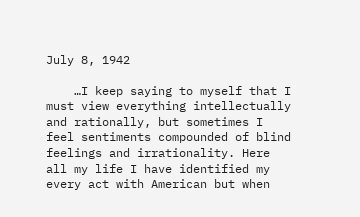July 8, 1942

    …I keep saying to myself that I must view everything intellectually and rationally, but sometimes I feel sentiments compounded of blind feelings and irrationality. Here all my life I have identified my every act with American but when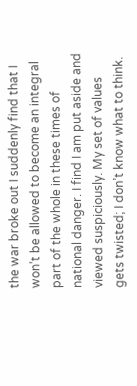the war broke out I suddenly find that I won’t be allowed to become an integral part of the whole in these times of national danger. I find I am put aside and viewed suspiciously. My set of values gets twisted; I don’t know what to think.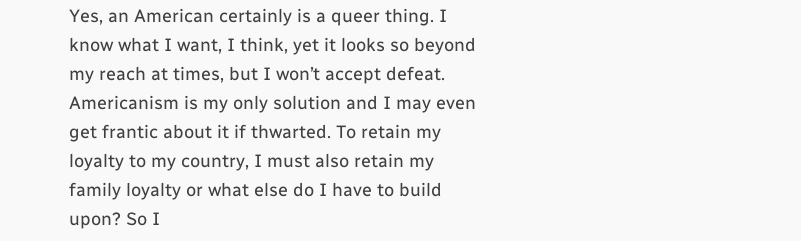Yes, an American certainly is a queer thing. I know what I want, I think, yet it looks so beyond my reach at times, but I won’t accept defeat. Americanism is my only solution and I may even get frantic about it if thwarted. To retain my loyalty to my country, I must also retain my family loyalty or what else do I have to build upon? So I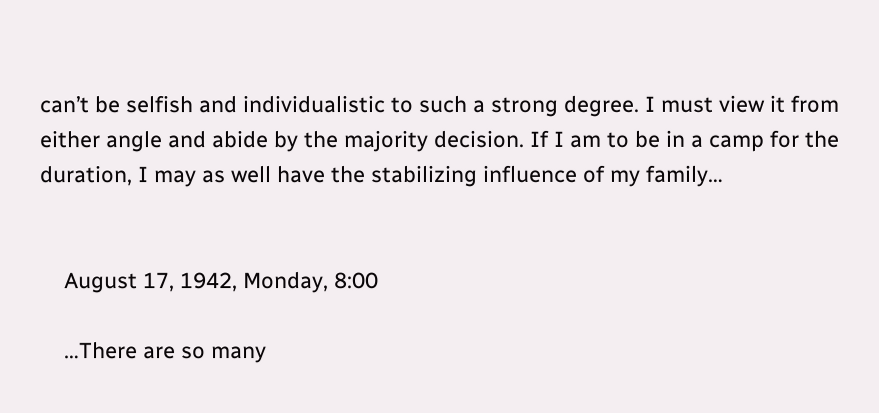can’t be selfish and individualistic to such a strong degree. I must view it from either angle and abide by the majority decision. If I am to be in a camp for the duration, I may as well have the stabilizing influence of my family…


    August 17, 1942, Monday, 8:00

    …There are so many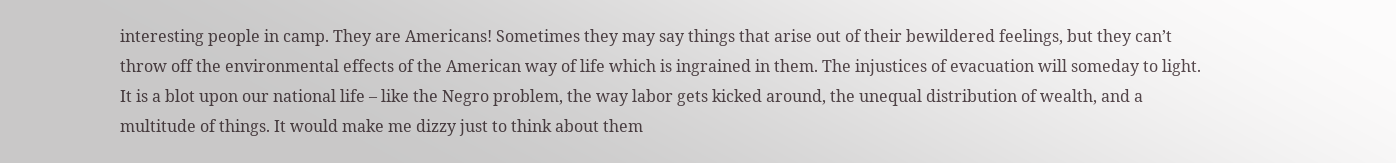interesting people in camp. They are Americans! Sometimes they may say things that arise out of their bewildered feelings, but they can’t throw off the environmental effects of the American way of life which is ingrained in them. The injustices of evacuation will someday to light. It is a blot upon our national life – like the Negro problem, the way labor gets kicked around, the unequal distribution of wealth, and a multitude of things. It would make me dizzy just to think about them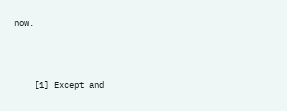now.



    [1] Except and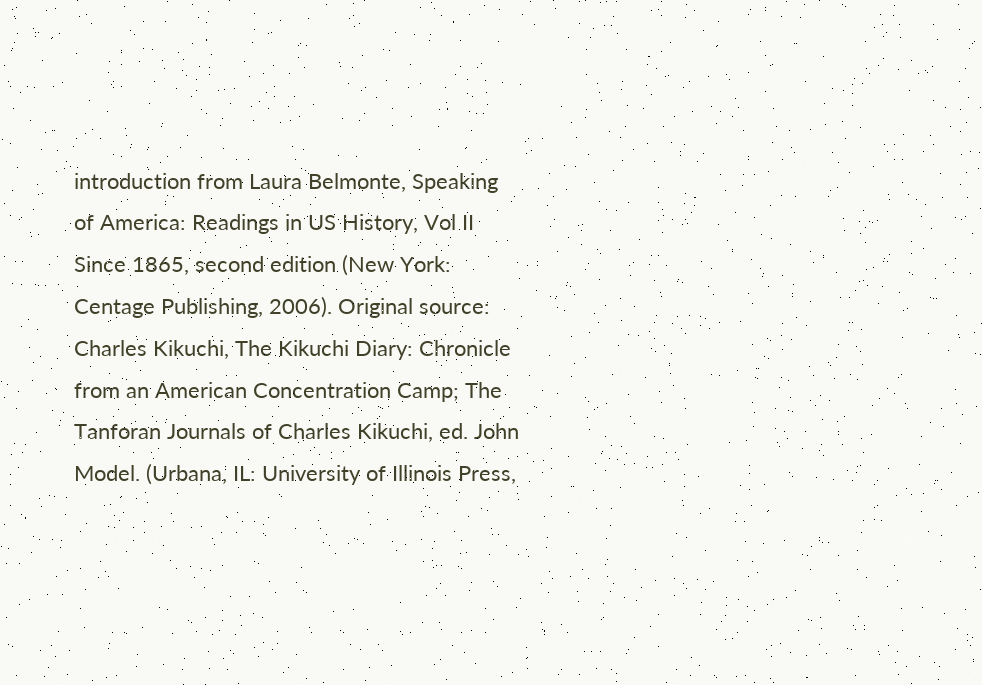introduction from Laura Belmonte, Speaking of America: Readings in US History, Vol II Since 1865, second edition (New York: Centage Publishing, 2006). Original source: Charles Kikuchi, The Kikuchi Diary: Chronicle from an American Concentration Camp; The Tanforan Journals of Charles Kikuchi, ed. John Model. (Urbana, IL: University of Illinois Press,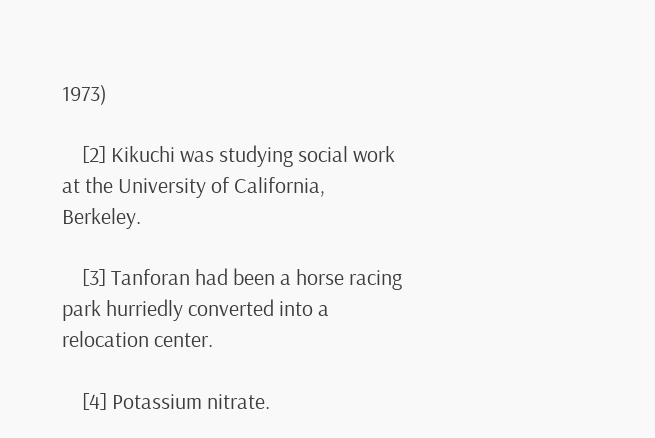1973)

    [2] Kikuchi was studying social work at the University of California, Berkeley.

    [3] Tanforan had been a horse racing park hurriedly converted into a relocation center.

    [4] Potassium nitrate.